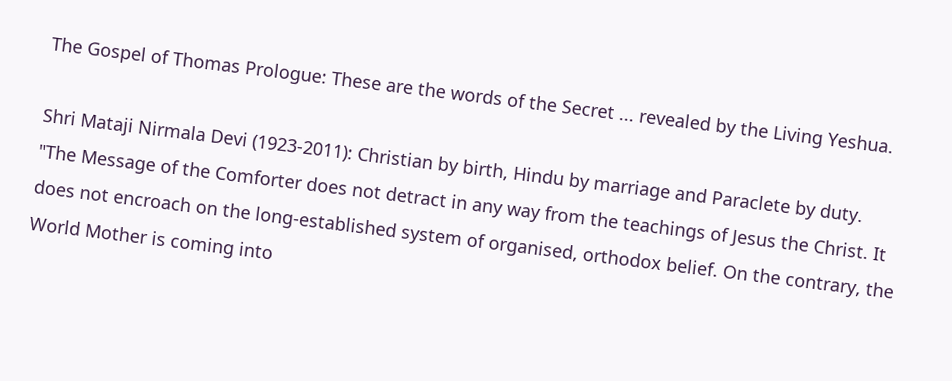The Gospel of Thomas Prologue: These are the words of the Secret ... revealed by the Living Yeshua.

Shri Mataji Nirmala Devi (1923-2011): Christian by birth, Hindu by marriage and Paraclete by duty.
"The Message of the Comforter does not detract in any way from the teachings of Jesus the Christ. It does not encroach on the long-established system of organised, orthodox belief. On the contrary, the World Mother is coming into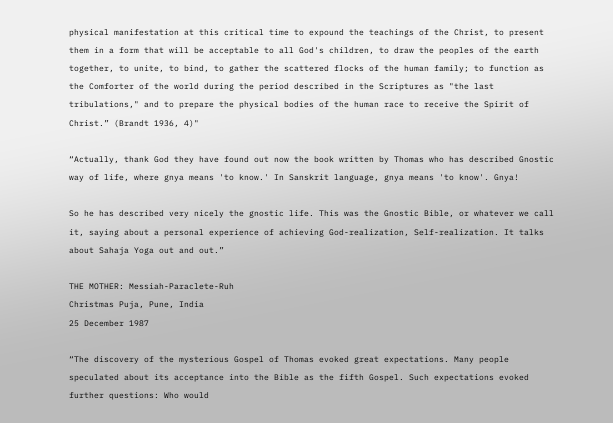physical manifestation at this critical time to expound the teachings of the Christ, to present them in a form that will be acceptable to all God's children, to draw the peoples of the earth together, to unite, to bind, to gather the scattered flocks of the human family; to function as the Comforter of the world during the period described in the Scriptures as "the last tribulations," and to prepare the physical bodies of the human race to receive the Spirit of Christ.” (Brandt 1936, 4)"

“Actually, thank God they have found out now the book written by Thomas who has described Gnostic way of life, where gnya means 'to know.' In Sanskrit language, gnya means 'to know'. Gnya!

So he has described very nicely the gnostic life. This was the Gnostic Bible, or whatever we call it, saying about a personal experience of achieving God-realization, Self-realization. It talks about Sahaja Yoga out and out.”

THE MOTHER: Messiah-Paraclete-Ruh
Christmas Puja, Pune, India
25 December 1987

“The discovery of the mysterious Gospel of Thomas evoked great expectations. Many people speculated about its acceptance into the Bible as the fifth Gospel. Such expectations evoked further questions: Who would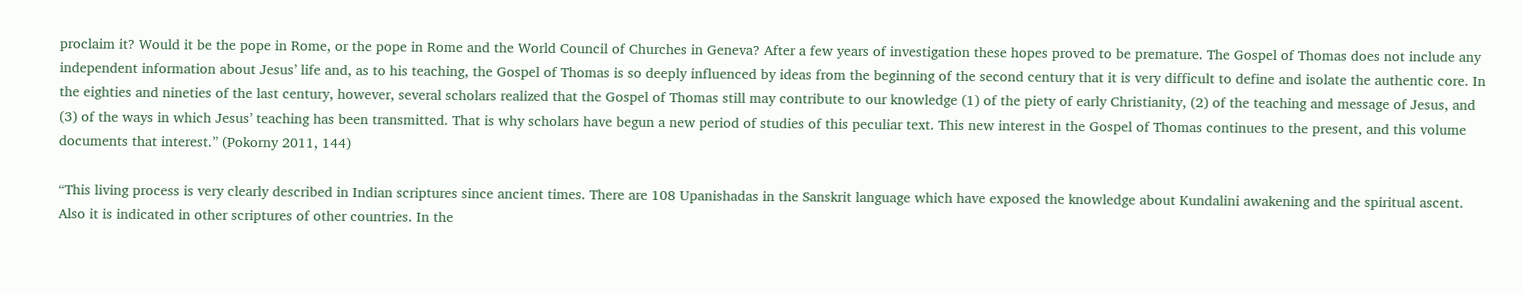proclaim it? Would it be the pope in Rome, or the pope in Rome and the World Council of Churches in Geneva? After a few years of investigation these hopes proved to be premature. The Gospel of Thomas does not include any independent information about Jesus’ life and, as to his teaching, the Gospel of Thomas is so deeply influenced by ideas from the beginning of the second century that it is very difficult to define and isolate the authentic core. In the eighties and nineties of the last century, however, several scholars realized that the Gospel of Thomas still may contribute to our knowledge (1) of the piety of early Christianity, (2) of the teaching and message of Jesus, and (3) of the ways in which Jesus’ teaching has been transmitted. That is why scholars have begun a new period of studies of this peculiar text. This new interest in the Gospel of Thomas continues to the present, and this volume documents that interest.” (Pokorny 2011, 144)

“This living process is very clearly described in Indian scriptures since ancient times. There are 108 Upanishadas in the Sanskrit language which have exposed the knowledge about Kundalini awakening and the spiritual ascent. Also it is indicated in other scriptures of other countries. In the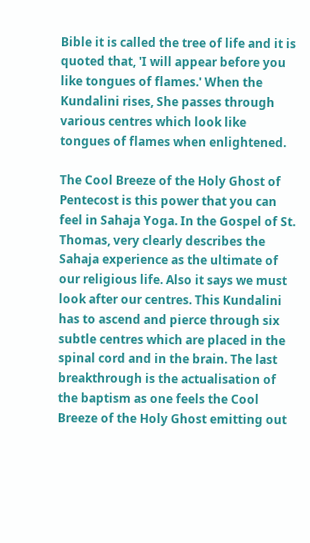Bible it is called the tree of life and it is quoted that, 'I will appear before you like tongues of flames.' When the Kundalini rises, She passes through various centres which look like tongues of flames when enlightened.

The Cool Breeze of the Holy Ghost of Pentecost is this power that you can feel in Sahaja Yoga. In the Gospel of St. Thomas, very clearly describes the Sahaja experience as the ultimate of our religious life. Also it says we must look after our centres. This Kundalini has to ascend and pierce through six subtle centres which are placed in the spinal cord and in the brain. The last breakthrough is the actualisation of the baptism as one feels the Cool Breeze of the Holy Ghost emitting out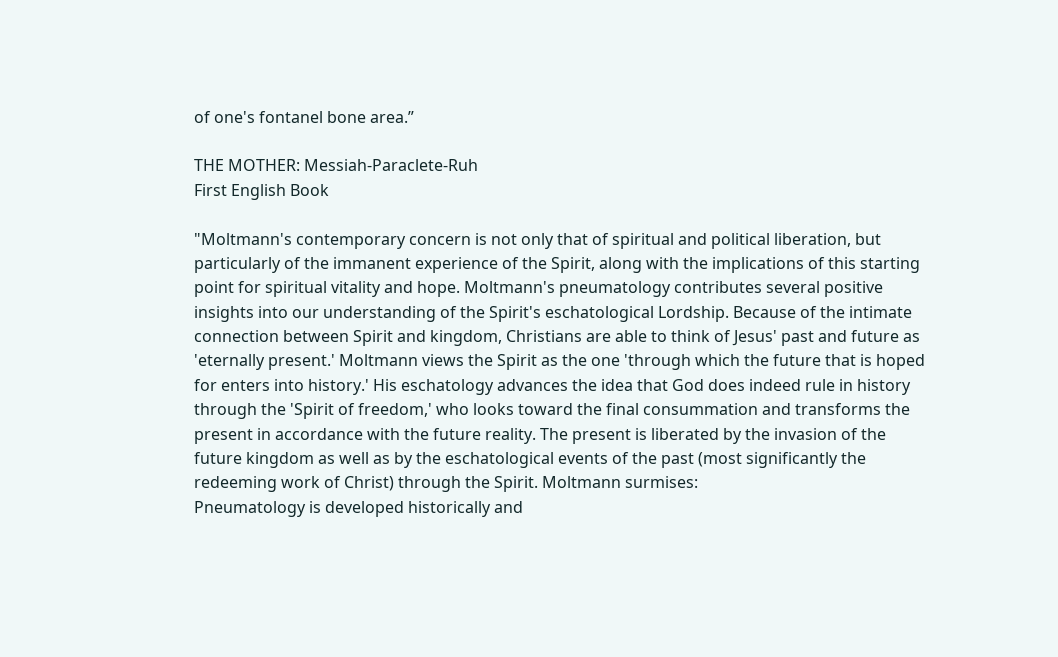of one's fontanel bone area.”

THE MOTHER: Messiah-Paraclete-Ruh
First English Book

"Moltmann's contemporary concern is not only that of spiritual and political liberation, but particularly of the immanent experience of the Spirit, along with the implications of this starting point for spiritual vitality and hope. Moltmann's pneumatology contributes several positive insights into our understanding of the Spirit's eschatological Lordship. Because of the intimate connection between Spirit and kingdom, Christians are able to think of Jesus' past and future as 'eternally present.' Moltmann views the Spirit as the one 'through which the future that is hoped for enters into history.' His eschatology advances the idea that God does indeed rule in history through the 'Spirit of freedom,' who looks toward the final consummation and transforms the present in accordance with the future reality. The present is liberated by the invasion of the future kingdom as well as by the eschatological events of the past (most significantly the redeeming work of Christ) through the Spirit. Moltmann surmises:
Pneumatology is developed historically and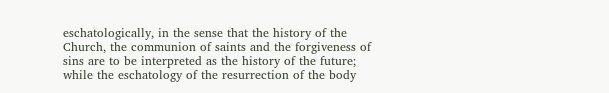eschatologically, in the sense that the history of the Church, the communion of saints and the forgiveness of sins are to be interpreted as the history of the future; while the eschatology of the resurrection of the body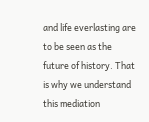and life everlasting are to be seen as the future of history. That is why we understand this mediation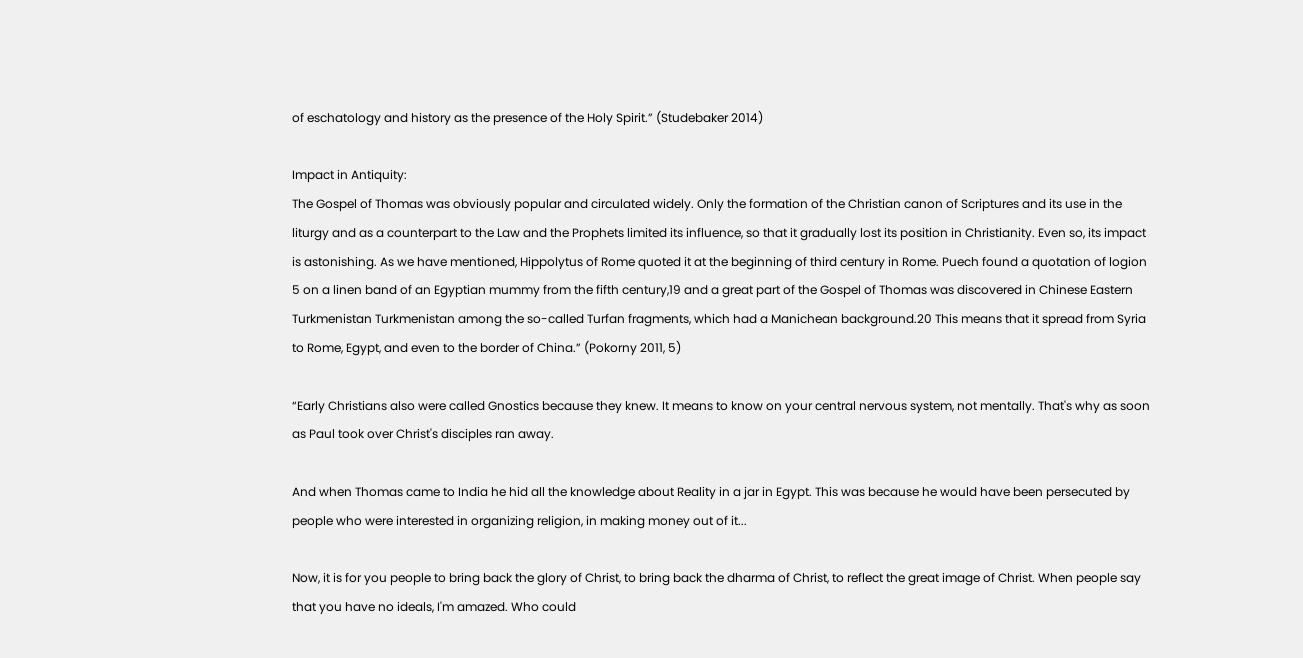of eschatology and history as the presence of the Holy Spirit.” (Studebaker 2014)

Impact in Antiquity:
The Gospel of Thomas was obviously popular and circulated widely. Only the formation of the Christian canon of Scriptures and its use in the liturgy and as a counterpart to the Law and the Prophets limited its influence, so that it gradually lost its position in Christianity. Even so, its impact is astonishing. As we have mentioned, Hippolytus of Rome quoted it at the beginning of third century in Rome. Puech found a quotation of logion 5 on a linen band of an Egyptian mummy from the fifth century,19 and a great part of the Gospel of Thomas was discovered in Chinese Eastern Turkmenistan Turkmenistan among the so-called Turfan fragments, which had a Manichean background.20 This means that it spread from Syria to Rome, Egypt, and even to the border of China.” (Pokorny 2011, 5)

“Early Christians also were called Gnostics because they knew. It means to know on your central nervous system, not mentally. That's why as soon as Paul took over Christ's disciples ran away.

And when Thomas came to India he hid all the knowledge about Reality in a jar in Egypt. This was because he would have been persecuted by people who were interested in organizing religion, in making money out of it...

Now, it is for you people to bring back the glory of Christ, to bring back the dharma of Christ, to reflect the great image of Christ. When people say that you have no ideals, I'm amazed. Who could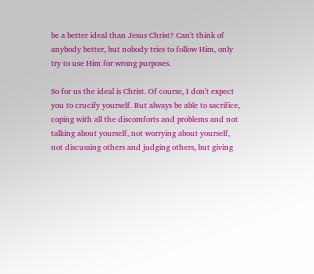be a better ideal than Jesus Christ? Can't think of anybody better, but nobody tries to follow Him, only try to use Him for wrong purposes.

So for us the ideal is Christ. Of course, I don't expect you to crucify yourself. But always be able to sacrifice, coping with all the discomforts and problems and not talking about yourself, not worrying about yourself, not discussing others and judging others, but giving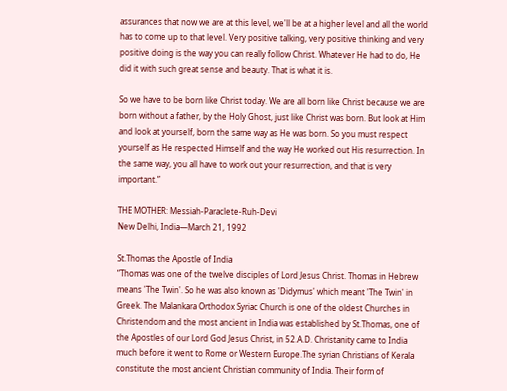assurances that now we are at this level, we'll be at a higher level and all the world has to come up to that level. Very positive talking, very positive thinking and very positive doing is the way you can really follow Christ. Whatever He had to do, He did it with such great sense and beauty. That is what it is.

So we have to be born like Christ today. We are all born like Christ because we are born without a father, by the Holy Ghost, just like Christ was born. But look at Him and look at yourself, born the same way as He was born. So you must respect yourself as He respected Himself and the way He worked out His resurrection. In the same way, you all have to work out your resurrection, and that is very important.”

THE MOTHER: Messiah-Paraclete-Ruh-Devi
New Delhi, India—March 21, 1992

St.Thomas the Apostle of India
“Thomas was one of the twelve disciples of Lord Jesus Christ. Thomas in Hebrew means 'The Twin'. So he was also known as 'Didymus' which meant 'The Twin' in Greek. The Malankara Orthodox Syriac Church is one of the oldest Churches in Christendom and the most ancient in India was established by St.Thomas, one of the Apostles of our Lord God Jesus Christ, in 52.A.D. Christanity came to India much before it went to Rome or Western Europe.The syrian Christians of Kerala constitute the most ancient Christian community of India. Their form of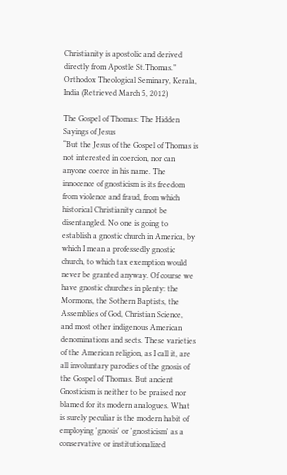Christianity is apostolic and derived directly from Apostle St.Thomas.” Orthodox Theological Seminary, Kerala, India (Retrieved March 5, 2012)

The Gospel of Thomas: The Hidden Sayings of Jesus
“But the Jesus of the Gospel of Thomas is not interested in coercion, nor can anyone coerce in his name. The innocence of gnosticism is its freedom from violence and fraud, from which historical Christianity cannot be disentangled. No one is going to establish a gnostic church in America, by which I mean a professedly gnostic church, to which tax exemption would never be granted anyway. Of course we have gnostic churches in plenty: the Mormons, the Sothern Baptists, the Assemblies of God, Christian Science, and most other indigenous American denominations and sects. These varieties of the American religion, as I call it, are all involuntary parodies of the gnosis of the Gospel of Thomas. But ancient Gnosticism is neither to be praised nor blamed for its modern analogues. What is surely peculiar is the modern habit of employing 'gnosis' or 'gnosticism' as a conservative or institutionalized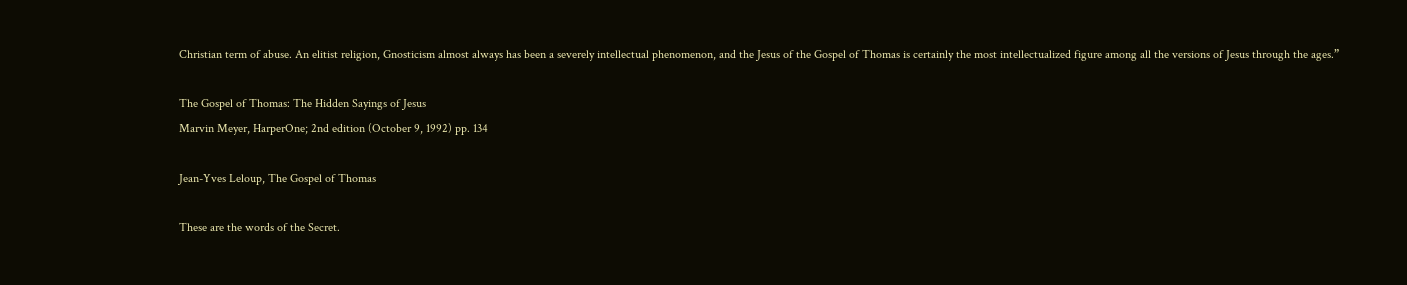Christian term of abuse. An elitist religion, Gnosticism almost always has been a severely intellectual phenomenon, and the Jesus of the Gospel of Thomas is certainly the most intellectualized figure among all the versions of Jesus through the ages.”

The Gospel of Thomas: The Hidden Sayings of Jesus
Marvin Meyer, HarperOne; 2nd edition (October 9, 1992) pp. 134

Jean-Yves Leloup, The Gospel of Thomas

These are the words of the Secret.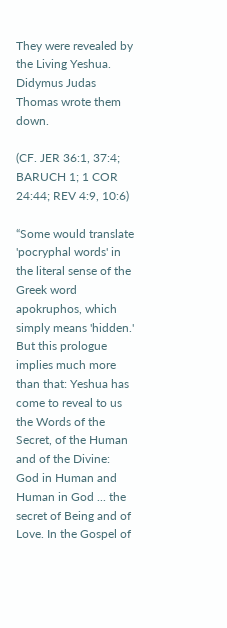They were revealed by the Living Yeshua.
Didymus Judas Thomas wrote them down.

(CF. JER 36:1, 37:4; BARUCH 1; 1 COR 24:44; REV 4:9, 10:6)

“Some would translate 'pocryphal words' in the literal sense of the Greek word apokruphos, which simply means 'hidden.' But this prologue implies much more than that: Yeshua has come to reveal to us the Words of the Secret, of the Human and of the Divine: God in Human and Human in God ... the secret of Being and of Love. In the Gospel of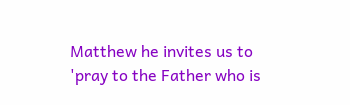Matthew he invites us to 'pray to the Father who is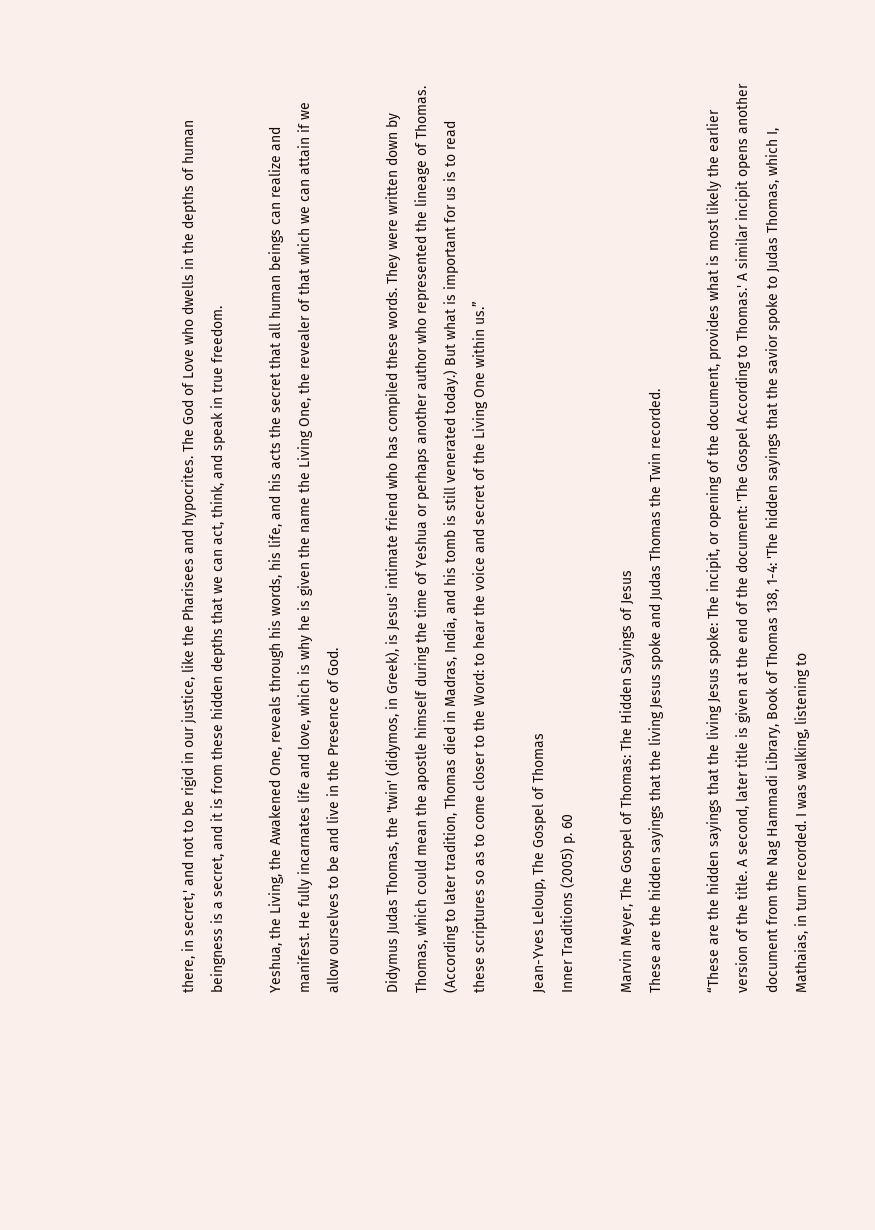there, in secret,' and not to be rigid in our justice, like the Pharisees and hypocrites. The God of Love who dwells in the depths of human beingness is a secret, and it is from these hidden depths that we can act, think, and speak in true freedom.

Yeshua, the Living, the Awakened One, reveals through his words, his life, and his acts the secret that all human beings can realize and manifest. He fully incarnates life and love, which is why he is given the name the Living One, the revealer of that which we can attain if we allow ourselves to be and live in the Presence of God.

Didymus Judas Thomas, the 'twin' (didymos, in Greek), is Jesus' intimate friend who has compiled these words. They were written down by Thomas, which could mean the apostle himself during the time of Yeshua or perhaps another author who represented the lineage of Thomas. (According to later tradition, Thomas died in Madras, India, and his tomb is still venerated today.) But what is important for us is to read these scriptures so as to come closer to the Word: to hear the voice and secret of the Living One within us.”

Jean-Yves Leloup, The Gospel of Thomas
Inner Traditions (2005) p. 60

Marvin Meyer, The Gospel of Thomas: The Hidden Sayings of Jesus
These are the hidden sayings that the living Jesus spoke and Judas Thomas the Twin recorded.

“These are the hidden sayings that the living Jesus spoke: The incipit, or opening of the document, provides what is most likely the earlier version of the title. A second, later title is given at the end of the document: 'The Gospel According to Thomas.' A similar incipit opens another document from the Nag Hammadi Library, Book of Thomas 138, 1-4: 'The hidden sayings that the savior spoke to Judas Thomas, which I, Mathaias, in turn recorded. I was walking, listening to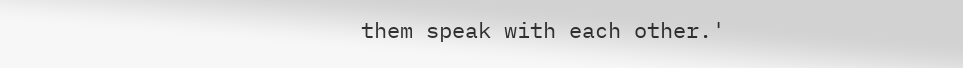them speak with each other.'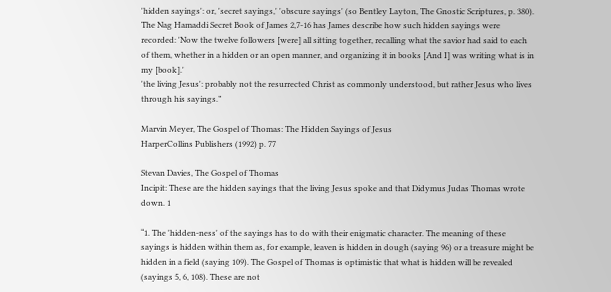'hidden sayings': or, 'secret sayings,' 'obscure sayings' (so Bentley Layton, The Gnostic Scriptures, p. 380). The Nag Hamaddi Secret Book of James 2,7-16 has James describe how such hidden sayings were recorded: 'Now the twelve followers [were] all sitting together, recalling what the savior had said to each of them, whether in a hidden or an open manner, and organizing it in books [And I] was writing what is in my [book].'
'the living Jesus': probably not the resurrected Christ as commonly understood, but rather Jesus who lives through his sayings.”

Marvin Meyer, The Gospel of Thomas: The Hidden Sayings of Jesus
HarperCollins Publishers (1992) p. 77

Stevan Davies, The Gospel of Thomas
Incipit: These are the hidden sayings that the living Jesus spoke and that Didymus Judas Thomas wrote down. 1

“1. The 'hidden-ness' of the sayings has to do with their enigmatic character. The meaning of these sayings is hidden within them as, for example, leaven is hidden in dough (saying 96) or a treasure might be hidden in a field (saying 109). The Gospel of Thomas is optimistic that what is hidden will be revealed (sayings 5, 6, 108). These are not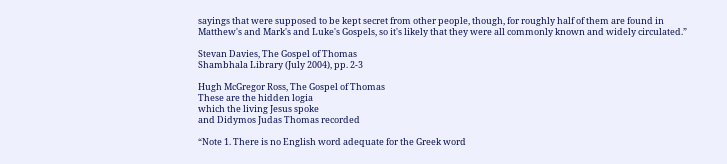sayings that were supposed to be kept secret from other people, though, for roughly half of them are found in Matthew's and Mark's and Luke's Gospels, so it's likely that they were all commonly known and widely circulated.”

Stevan Davies, The Gospel of Thomas
Shambhala Library (July 2004), pp. 2-3

Hugh McGregor Ross, The Gospel of Thomas
These are the hidden logia
which the living Jesus spoke
and Didymos Judas Thomas recorded

“Note 1. There is no English word adequate for the Greek word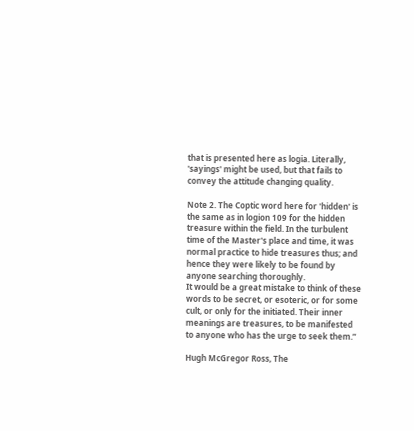that is presented here as logia. Literally, 'sayings' might be used, but that fails to convey the attitude changing quality.

Note 2. The Coptic word here for 'hidden' is the same as in logion 109 for the hidden treasure within the field. In the turbulent time of the Master's place and time, it was normal practice to hide treasures thus; and hence they were likely to be found by anyone searching thoroughly.
It would be a great mistake to think of these words to be secret, or esoteric, or for some cult, or only for the initiated. Their inner meanings are treasures, to be manifested to anyone who has the urge to seek them.”

Hugh McGregor Ross, The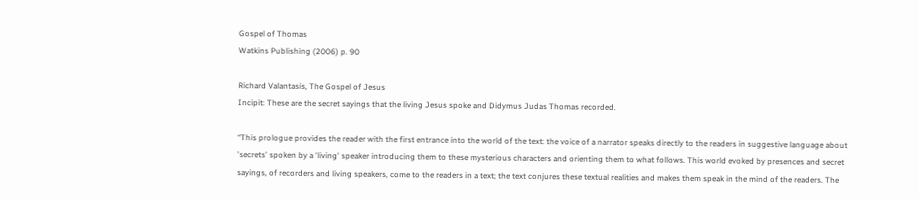Gospel of Thomas
Watkins Publishing (2006) p. 90

Richard Valantasis, The Gospel of Jesus
Incipit: These are the secret sayings that the living Jesus spoke and Didymus Judas Thomas recorded.

“This prologue provides the reader with the first entrance into the world of the text: the voice of a narrator speaks directly to the readers in suggestive language about 'secrets' spoken by a 'living' speaker introducing them to these mysterious characters and orienting them to what follows. This world evoked by presences and secret sayings, of recorders and living speakers, come to the readers in a text; the text conjures these textual realities and makes them speak in the mind of the readers. The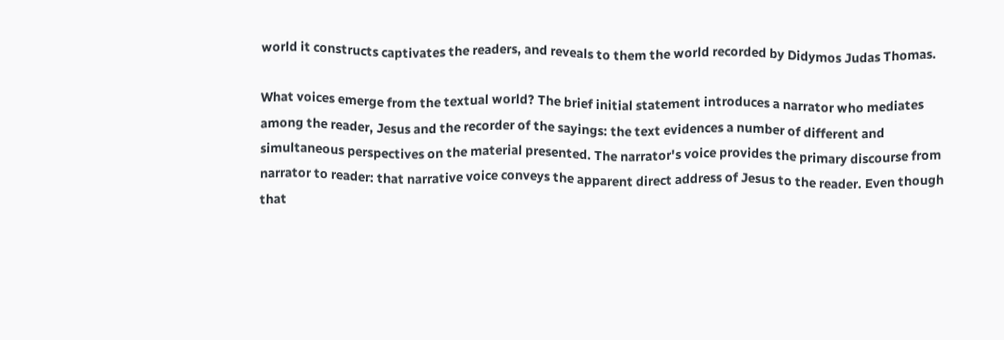world it constructs captivates the readers, and reveals to them the world recorded by Didymos Judas Thomas.

What voices emerge from the textual world? The brief initial statement introduces a narrator who mediates among the reader, Jesus and the recorder of the sayings: the text evidences a number of different and simultaneous perspectives on the material presented. The narrator's voice provides the primary discourse from narrator to reader: that narrative voice conveys the apparent direct address of Jesus to the reader. Even though that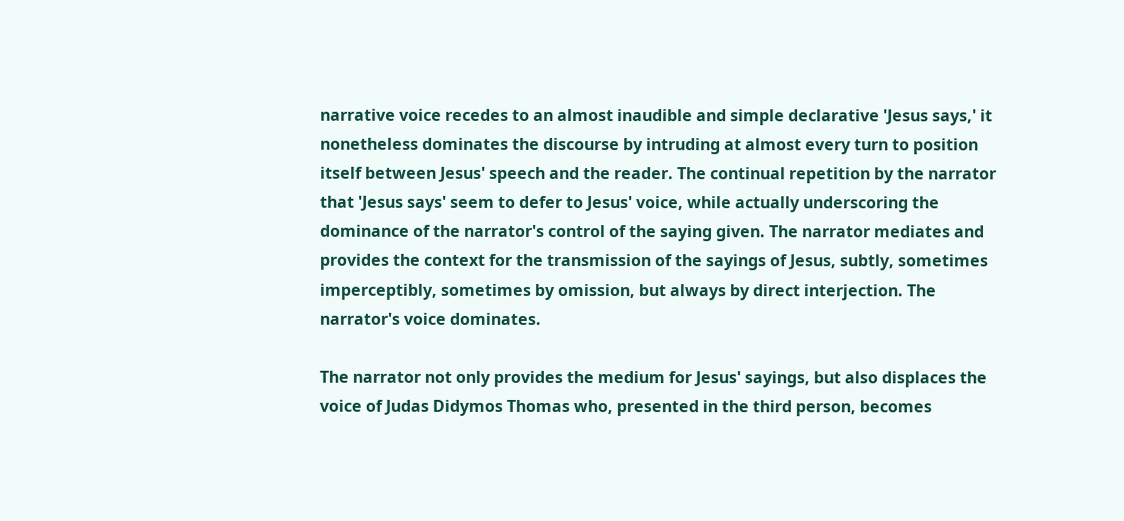narrative voice recedes to an almost inaudible and simple declarative 'Jesus says,' it nonetheless dominates the discourse by intruding at almost every turn to position itself between Jesus' speech and the reader. The continual repetition by the narrator that 'Jesus says' seem to defer to Jesus' voice, while actually underscoring the dominance of the narrator's control of the saying given. The narrator mediates and provides the context for the transmission of the sayings of Jesus, subtly, sometimes imperceptibly, sometimes by omission, but always by direct interjection. The narrator's voice dominates.

The narrator not only provides the medium for Jesus' sayings, but also displaces the voice of Judas Didymos Thomas who, presented in the third person, becomes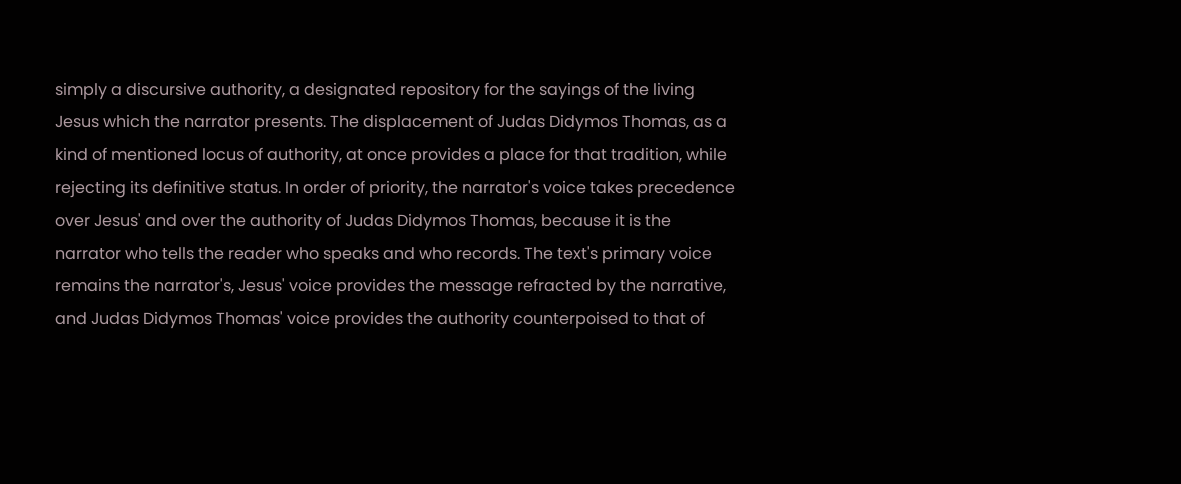simply a discursive authority, a designated repository for the sayings of the living Jesus which the narrator presents. The displacement of Judas Didymos Thomas, as a kind of mentioned locus of authority, at once provides a place for that tradition, while rejecting its definitive status. In order of priority, the narrator's voice takes precedence over Jesus' and over the authority of Judas Didymos Thomas, because it is the narrator who tells the reader who speaks and who records. The text's primary voice remains the narrator's, Jesus' voice provides the message refracted by the narrative, and Judas Didymos Thomas' voice provides the authority counterpoised to that of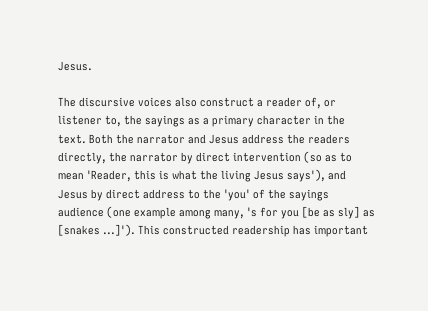Jesus.

The discursive voices also construct a reader of, or listener to, the sayings as a primary character in the text. Both the narrator and Jesus address the readers directly, the narrator by direct intervention (so as to mean 'Reader, this is what the living Jesus says'), and Jesus by direct address to the 'you' of the sayings audience (one example among many, 's for you [be as sly] as [snakes ...]'). This constructed readership has important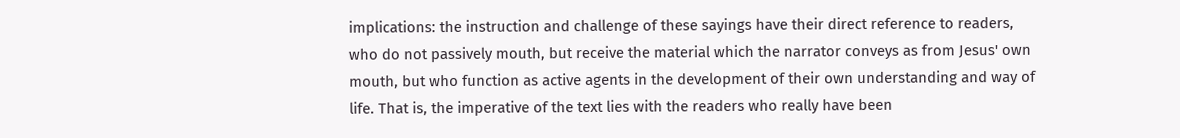implications: the instruction and challenge of these sayings have their direct reference to readers, who do not passively mouth, but receive the material which the narrator conveys as from Jesus' own mouth, but who function as active agents in the development of their own understanding and way of life. That is, the imperative of the text lies with the readers who really have been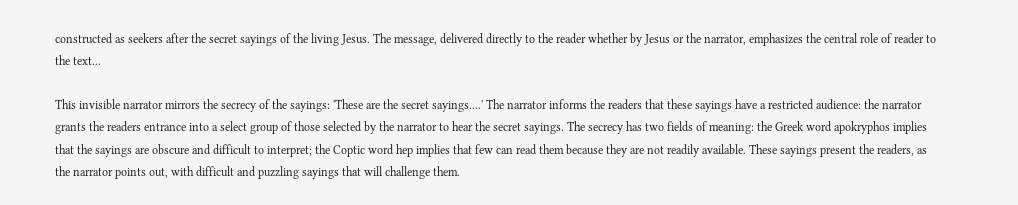constructed as seekers after the secret sayings of the living Jesus. The message, delivered directly to the reader whether by Jesus or the narrator, emphasizes the central role of reader to the text...

This invisible narrator mirrors the secrecy of the sayings: 'These are the secret sayings....' The narrator informs the readers that these sayings have a restricted audience: the narrator grants the readers entrance into a select group of those selected by the narrator to hear the secret sayings. The secrecy has two fields of meaning: the Greek word apokryphos implies that the sayings are obscure and difficult to interpret; the Coptic word hep implies that few can read them because they are not readily available. These sayings present the readers, as the narrator points out, with difficult and puzzling sayings that will challenge them.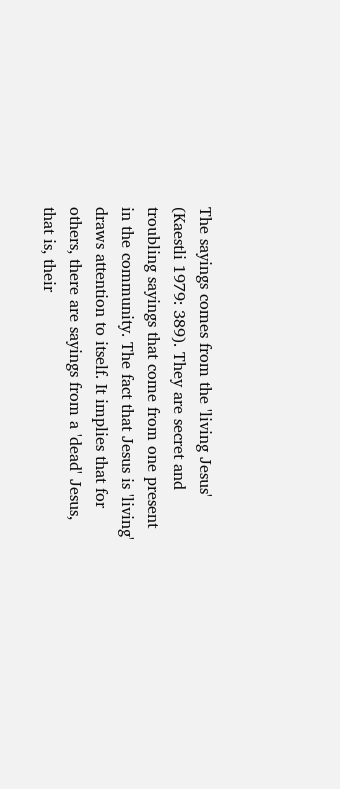The sayings comes from the 'living Jesus' (Kaestli 1979: 389). They are secret and troubling sayings that come from one present in the community. The fact that Jesus is 'living' draws attention to itself. It implies that for others, there are sayings from a 'dead' Jesus, that is, their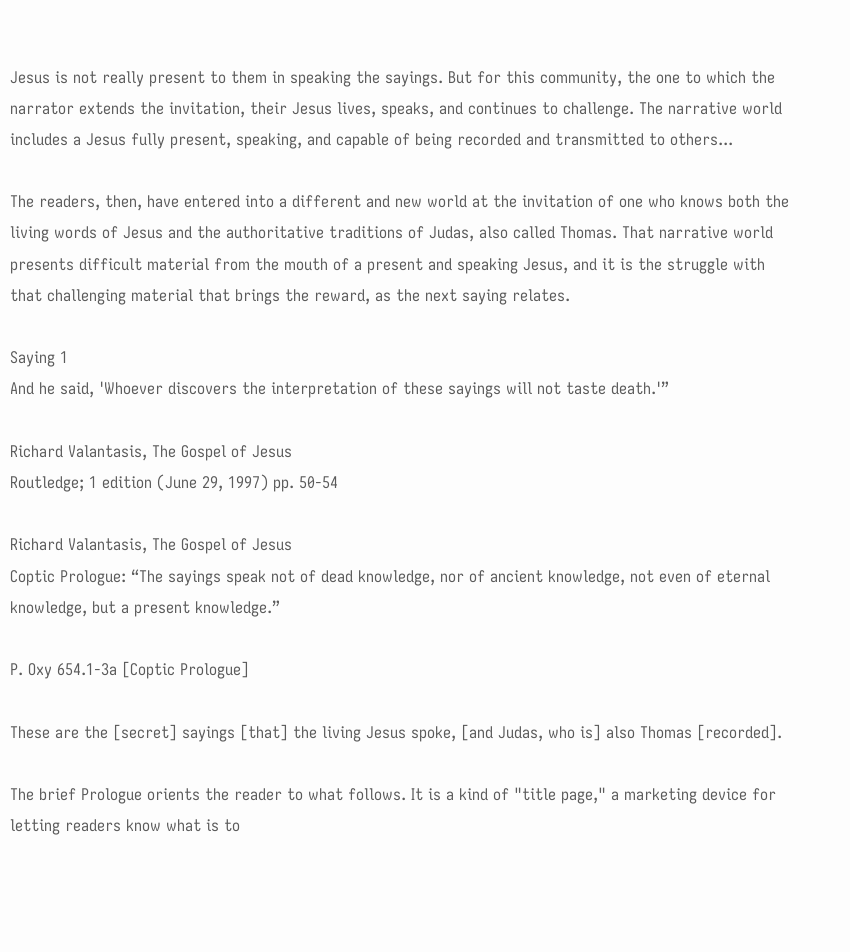Jesus is not really present to them in speaking the sayings. But for this community, the one to which the narrator extends the invitation, their Jesus lives, speaks, and continues to challenge. The narrative world includes a Jesus fully present, speaking, and capable of being recorded and transmitted to others...

The readers, then, have entered into a different and new world at the invitation of one who knows both the living words of Jesus and the authoritative traditions of Judas, also called Thomas. That narrative world presents difficult material from the mouth of a present and speaking Jesus, and it is the struggle with that challenging material that brings the reward, as the next saying relates.

Saying 1
And he said, 'Whoever discovers the interpretation of these sayings will not taste death.'”

Richard Valantasis, The Gospel of Jesus
Routledge; 1 edition (June 29, 1997) pp. 50-54

Richard Valantasis, The Gospel of Jesus
Coptic Prologue: “The sayings speak not of dead knowledge, nor of ancient knowledge, not even of eternal knowledge, but a present knowledge.”

P. Oxy 654.1-3a [Coptic Prologue]

These are the [secret] sayings [that] the living Jesus spoke, [and Judas, who is] also Thomas [recorded].

The brief Prologue orients the reader to what follows. It is a kind of "title page," a marketing device for letting readers know what is to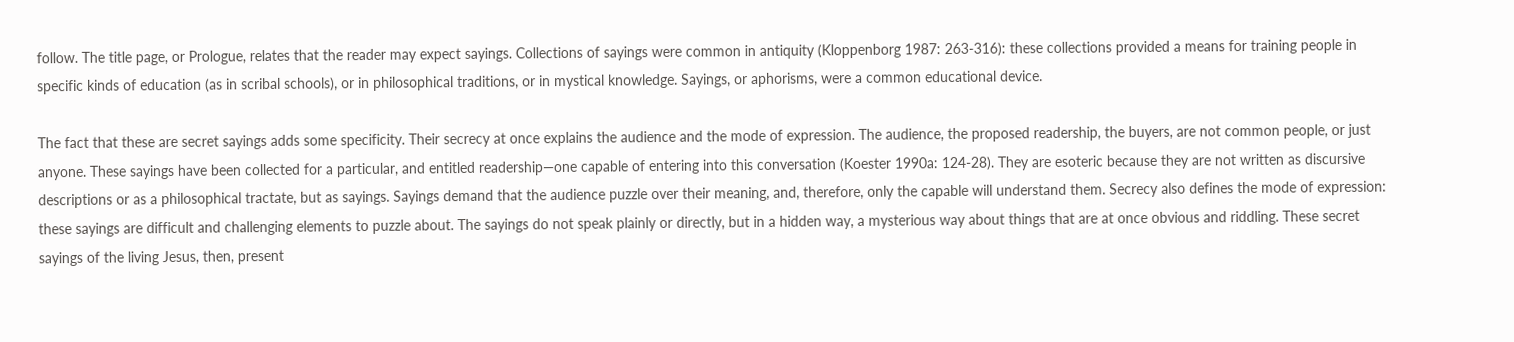follow. The title page, or Prologue, relates that the reader may expect sayings. Collections of sayings were common in antiquity (Kloppenborg 1987: 263-316): these collections provided a means for training people in specific kinds of education (as in scribal schools), or in philosophical traditions, or in mystical knowledge. Sayings, or aphorisms, were a common educational device.

The fact that these are secret sayings adds some specificity. Their secrecy at once explains the audience and the mode of expression. The audience, the proposed readership, the buyers, are not common people, or just anyone. These sayings have been collected for a particular, and entitled readership—one capable of entering into this conversation (Koester 1990a: 124-28). They are esoteric because they are not written as discursive descriptions or as a philosophical tractate, but as sayings. Sayings demand that the audience puzzle over their meaning, and, therefore, only the capable will understand them. Secrecy also defines the mode of expression: these sayings are difficult and challenging elements to puzzle about. The sayings do not speak plainly or directly, but in a hidden way, a mysterious way about things that are at once obvious and riddling. These secret sayings of the living Jesus, then, present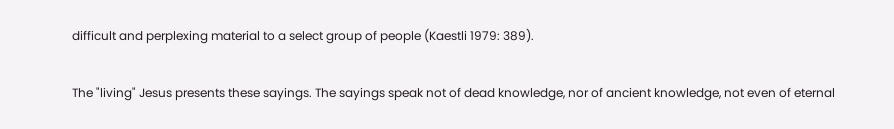difficult and perplexing material to a select group of people (Kaestli 1979: 389).

The "living" Jesus presents these sayings. The sayings speak not of dead knowledge, nor of ancient knowledge, not even of eternal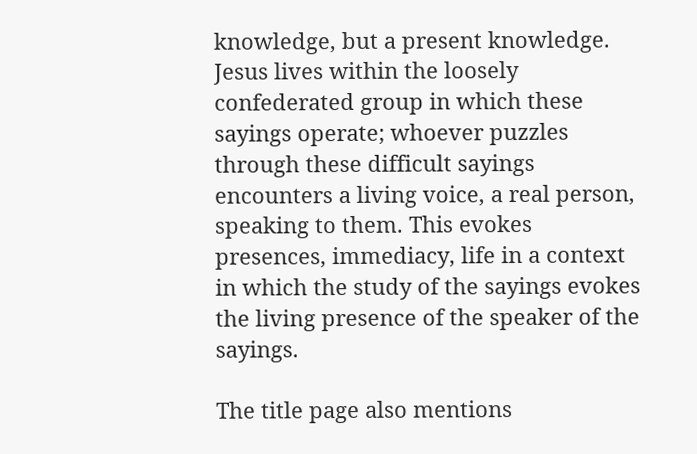knowledge, but a present knowledge. Jesus lives within the loosely confederated group in which these sayings operate; whoever puzzles through these difficult sayings encounters a living voice, a real person, speaking to them. This evokes presences, immediacy, life in a context in which the study of the sayings evokes the living presence of the speaker of the sayings.

The title page also mentions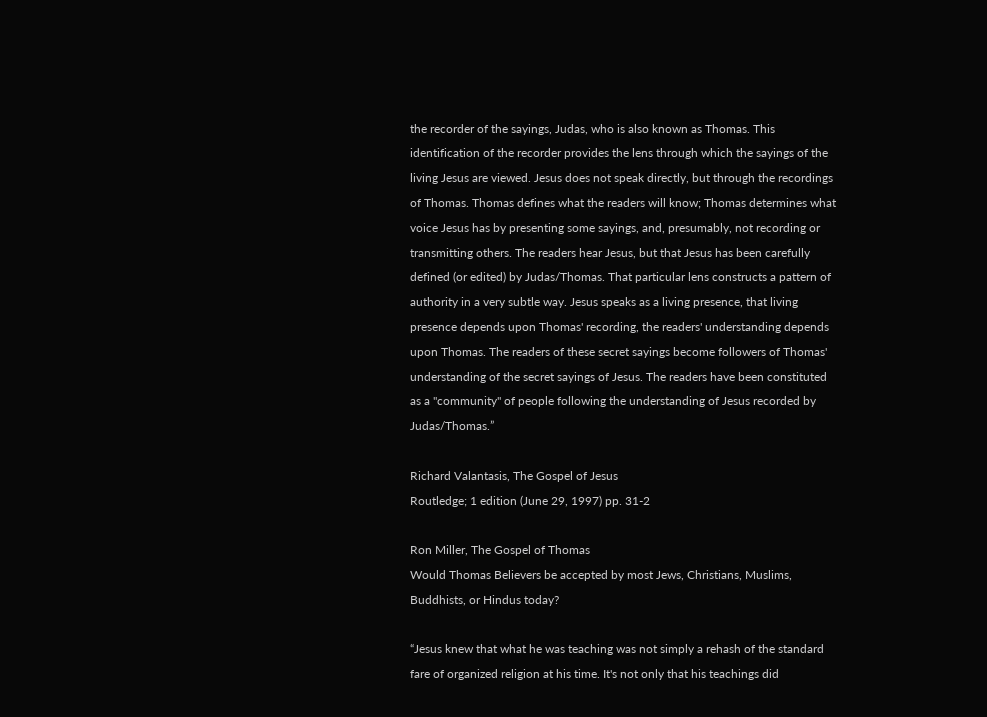the recorder of the sayings, Judas, who is also known as Thomas. This identification of the recorder provides the lens through which the sayings of the living Jesus are viewed. Jesus does not speak directly, but through the recordings of Thomas. Thomas defines what the readers will know; Thomas determines what voice Jesus has by presenting some sayings, and, presumably, not recording or transmitting others. The readers hear Jesus, but that Jesus has been carefully defined (or edited) by Judas/Thomas. That particular lens constructs a pattern of authority in a very subtle way. Jesus speaks as a living presence, that living presence depends upon Thomas' recording, the readers' understanding depends upon Thomas. The readers of these secret sayings become followers of Thomas' understanding of the secret sayings of Jesus. The readers have been constituted as a "community" of people following the understanding of Jesus recorded by Judas/Thomas.”

Richard Valantasis, The Gospel of Jesus
Routledge; 1 edition (June 29, 1997) pp. 31-2

Ron Miller, The Gospel of Thomas
Would Thomas Believers be accepted by most Jews, Christians, Muslims, Buddhists, or Hindus today?

“Jesus knew that what he was teaching was not simply a rehash of the standard fare of organized religion at his time. It's not only that his teachings did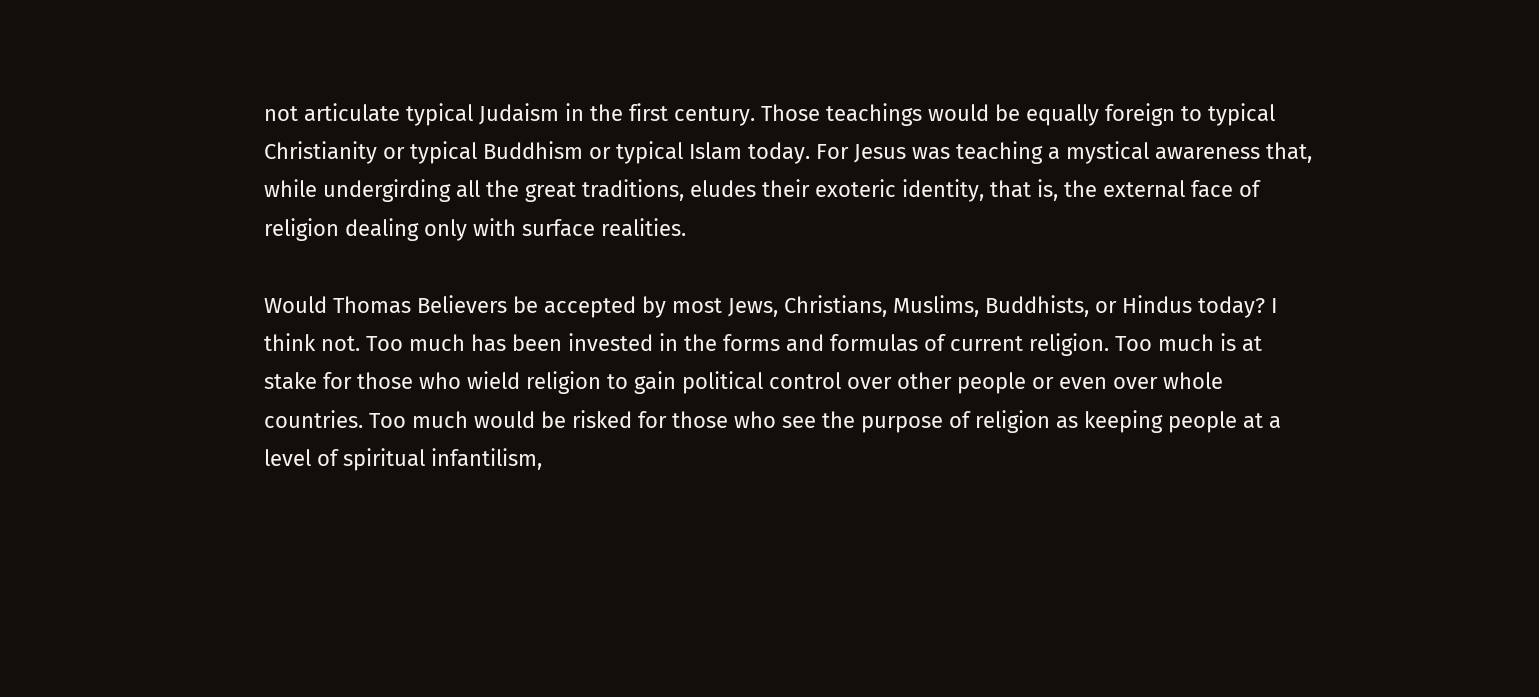not articulate typical Judaism in the first century. Those teachings would be equally foreign to typical Christianity or typical Buddhism or typical Islam today. For Jesus was teaching a mystical awareness that, while undergirding all the great traditions, eludes their exoteric identity, that is, the external face of religion dealing only with surface realities.

Would Thomas Believers be accepted by most Jews, Christians, Muslims, Buddhists, or Hindus today? I think not. Too much has been invested in the forms and formulas of current religion. Too much is at stake for those who wield religion to gain political control over other people or even over whole countries. Too much would be risked for those who see the purpose of religion as keeping people at a level of spiritual infantilism,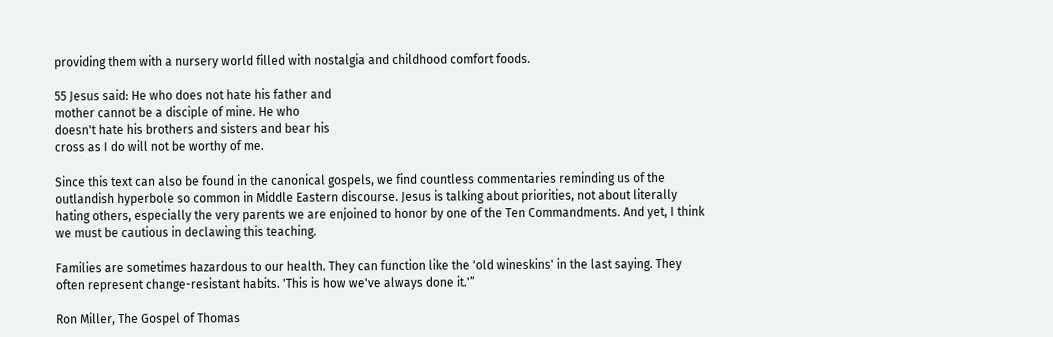providing them with a nursery world filled with nostalgia and childhood comfort foods.

55 Jesus said: He who does not hate his father and
mother cannot be a disciple of mine. He who
doesn't hate his brothers and sisters and bear his
cross as I do will not be worthy of me.

Since this text can also be found in the canonical gospels, we find countless commentaries reminding us of the outlandish hyperbole so common in Middle Eastern discourse. Jesus is talking about priorities, not about literally hating others, especially the very parents we are enjoined to honor by one of the Ten Commandments. And yet, I think we must be cautious in declawing this teaching.

Families are sometimes hazardous to our health. They can function like the 'old wineskins' in the last saying. They often represent change-resistant habits. 'This is how we've always done it.'”

Ron Miller, The Gospel of Thomas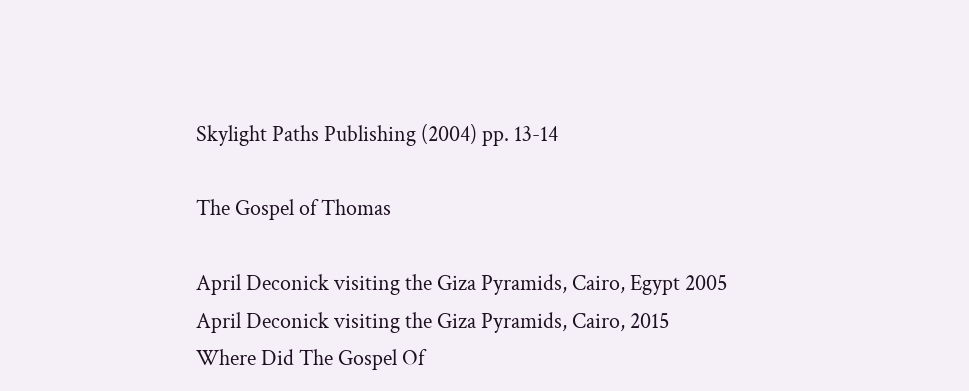Skylight Paths Publishing (2004) pp. 13-14

The Gospel of Thomas

April Deconick visiting the Giza Pyramids, Cairo, Egypt 2005
April Deconick visiting the Giza Pyramids, Cairo, 2015
Where Did The Gospel Of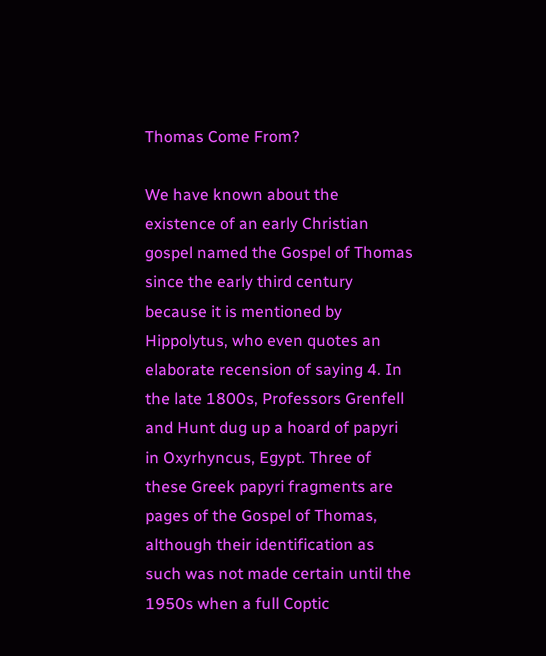Thomas Come From?

We have known about the existence of an early Christian gospel named the Gospel of Thomas since the early third century because it is mentioned by Hippolytus, who even quotes an elaborate recension of saying 4. In the late 1800s, Professors Grenfell and Hunt dug up a hoard of papyri in Oxyrhyncus, Egypt. Three of these Greek papyri fragments are pages of the Gospel of Thomas, although their identification as such was not made certain until the 1950s when a full Coptic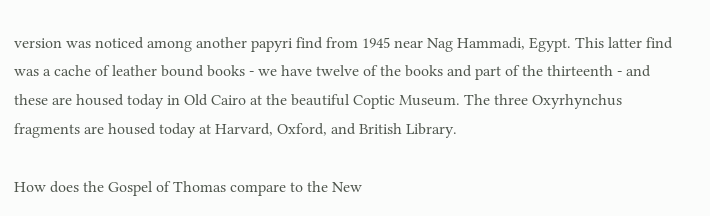version was noticed among another papyri find from 1945 near Nag Hammadi, Egypt. This latter find was a cache of leather bound books - we have twelve of the books and part of the thirteenth - and these are housed today in Old Cairo at the beautiful Coptic Museum. The three Oxyrhynchus fragments are housed today at Harvard, Oxford, and British Library.

How does the Gospel of Thomas compare to the New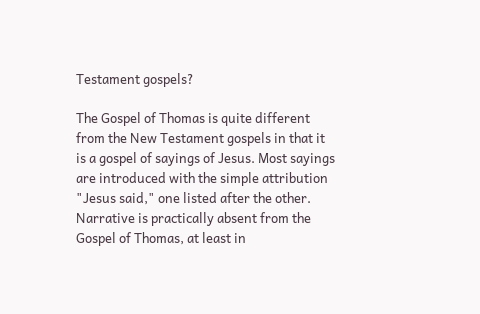Testament gospels?

The Gospel of Thomas is quite different from the New Testament gospels in that it is a gospel of sayings of Jesus. Most sayings are introduced with the simple attribution "Jesus said," one listed after the other. Narrative is practically absent from the Gospel of Thomas, at least in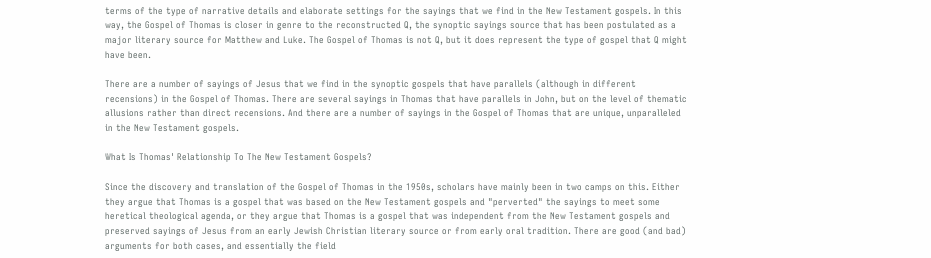terms of the type of narrative details and elaborate settings for the sayings that we find in the New Testament gospels. In this way, the Gospel of Thomas is closer in genre to the reconstructed Q, the synoptic sayings source that has been postulated as a major literary source for Matthew and Luke. The Gospel of Thomas is not Q, but it does represent the type of gospel that Q might have been.

There are a number of sayings of Jesus that we find in the synoptic gospels that have parallels (although in different recensions) in the Gospel of Thomas. There are several sayings in Thomas that have parallels in John, but on the level of thematic allusions rather than direct recensions. And there are a number of sayings in the Gospel of Thomas that are unique, unparalleled in the New Testament gospels.

What Is Thomas' Relationship To The New Testament Gospels?

Since the discovery and translation of the Gospel of Thomas in the 1950s, scholars have mainly been in two camps on this. Either they argue that Thomas is a gospel that was based on the New Testament gospels and "perverted" the sayings to meet some heretical theological agenda, or they argue that Thomas is a gospel that was independent from the New Testament gospels and preserved sayings of Jesus from an early Jewish Christian literary source or from early oral tradition. There are good (and bad) arguments for both cases, and essentially the field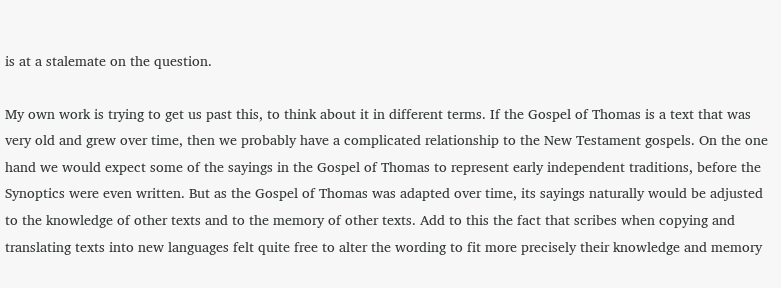is at a stalemate on the question.

My own work is trying to get us past this, to think about it in different terms. If the Gospel of Thomas is a text that was very old and grew over time, then we probably have a complicated relationship to the New Testament gospels. On the one hand we would expect some of the sayings in the Gospel of Thomas to represent early independent traditions, before the Synoptics were even written. But as the Gospel of Thomas was adapted over time, its sayings naturally would be adjusted to the knowledge of other texts and to the memory of other texts. Add to this the fact that scribes when copying and translating texts into new languages felt quite free to alter the wording to fit more precisely their knowledge and memory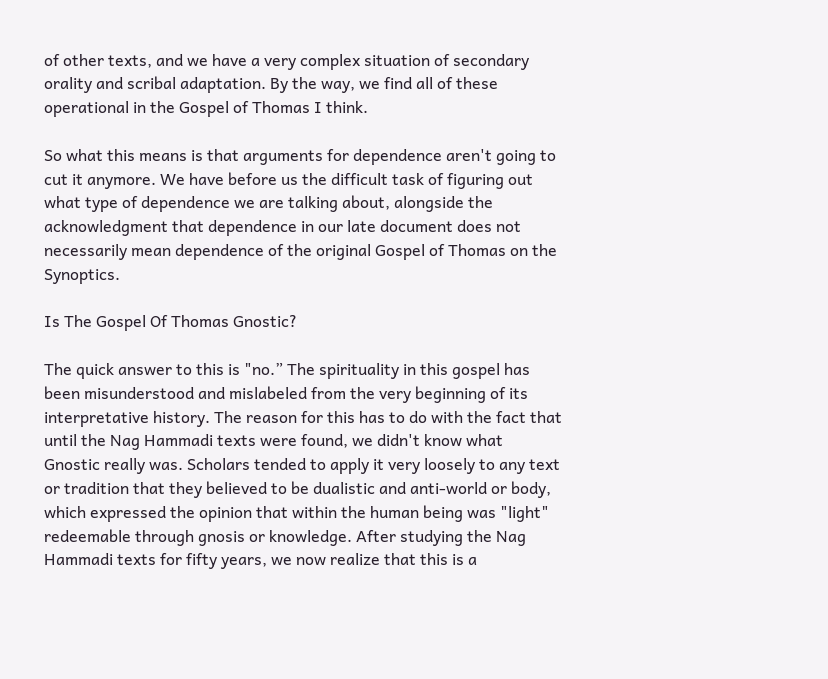of other texts, and we have a very complex situation of secondary orality and scribal adaptation. By the way, we find all of these operational in the Gospel of Thomas I think.

So what this means is that arguments for dependence aren't going to cut it anymore. We have before us the difficult task of figuring out what type of dependence we are talking about, alongside the acknowledgment that dependence in our late document does not necessarily mean dependence of the original Gospel of Thomas on the Synoptics.

Is The Gospel Of Thomas Gnostic?

The quick answer to this is "no.” The spirituality in this gospel has been misunderstood and mislabeled from the very beginning of its interpretative history. The reason for this has to do with the fact that until the Nag Hammadi texts were found, we didn't know what Gnostic really was. Scholars tended to apply it very loosely to any text or tradition that they believed to be dualistic and anti-world or body, which expressed the opinion that within the human being was "light" redeemable through gnosis or knowledge. After studying the Nag Hammadi texts for fifty years, we now realize that this is a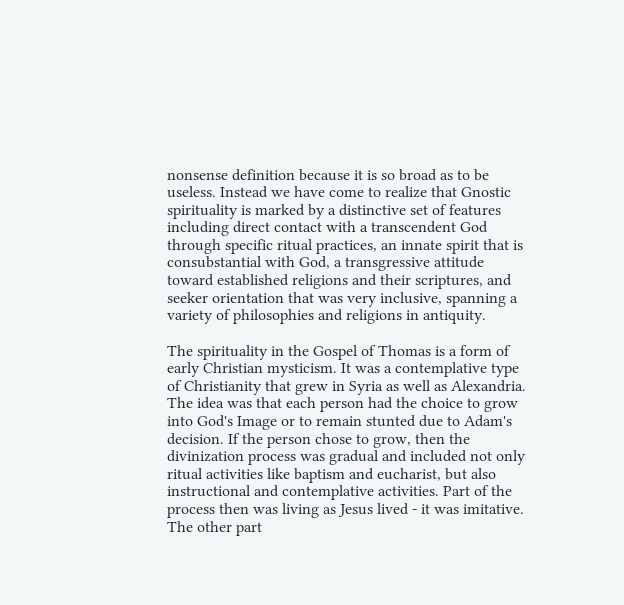nonsense definition because it is so broad as to be useless. Instead we have come to realize that Gnostic spirituality is marked by a distinctive set of features including direct contact with a transcendent God through specific ritual practices, an innate spirit that is consubstantial with God, a transgressive attitude toward established religions and their scriptures, and seeker orientation that was very inclusive, spanning a variety of philosophies and religions in antiquity.

The spirituality in the Gospel of Thomas is a form of early Christian mysticism. It was a contemplative type of Christianity that grew in Syria as well as Alexandria. The idea was that each person had the choice to grow into God's Image or to remain stunted due to Adam's decision. If the person chose to grow, then the divinization process was gradual and included not only ritual activities like baptism and eucharist, but also instructional and contemplative activities. Part of the process then was living as Jesus lived - it was imitative. The other part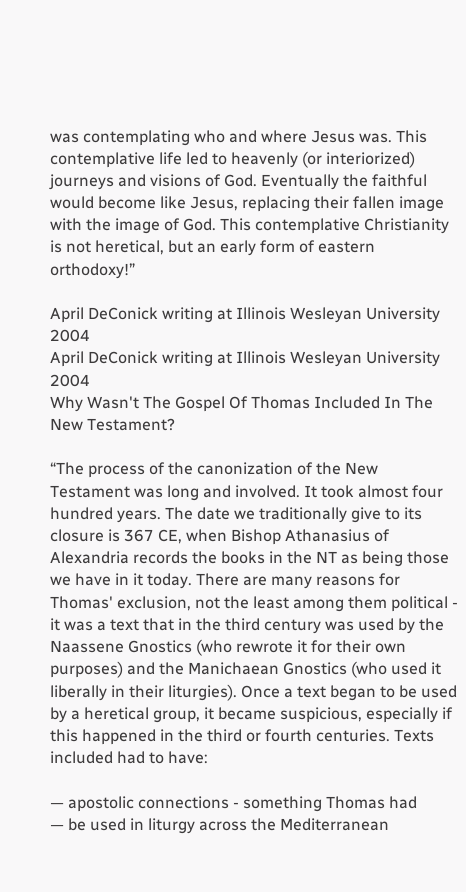was contemplating who and where Jesus was. This contemplative life led to heavenly (or interiorized) journeys and visions of God. Eventually the faithful would become like Jesus, replacing their fallen image with the image of God. This contemplative Christianity is not heretical, but an early form of eastern orthodoxy!”

April DeConick writing at Illinois Wesleyan University 2004
April DeConick writing at Illinois Wesleyan University 2004
Why Wasn't The Gospel Of Thomas Included In The New Testament?

“The process of the canonization of the New Testament was long and involved. It took almost four hundred years. The date we traditionally give to its closure is 367 CE, when Bishop Athanasius of Alexandria records the books in the NT as being those we have in it today. There are many reasons for Thomas' exclusion, not the least among them political - it was a text that in the third century was used by the Naassene Gnostics (who rewrote it for their own purposes) and the Manichaean Gnostics (who used it liberally in their liturgies). Once a text began to be used by a heretical group, it became suspicious, especially if this happened in the third or fourth centuries. Texts included had to have:

— apostolic connections - something Thomas had
— be used in liturgy across the Mediterranean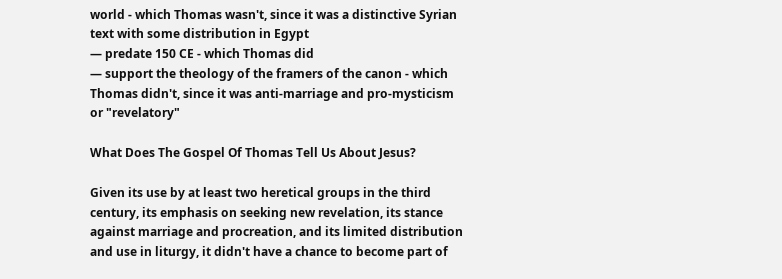world - which Thomas wasn't, since it was a distinctive Syrian text with some distribution in Egypt
— predate 150 CE - which Thomas did
— support the theology of the framers of the canon - which Thomas didn't, since it was anti-marriage and pro-mysticism or "revelatory"

What Does The Gospel Of Thomas Tell Us About Jesus?

Given its use by at least two heretical groups in the third century, its emphasis on seeking new revelation, its stance against marriage and procreation, and its limited distribution and use in liturgy, it didn't have a chance to become part of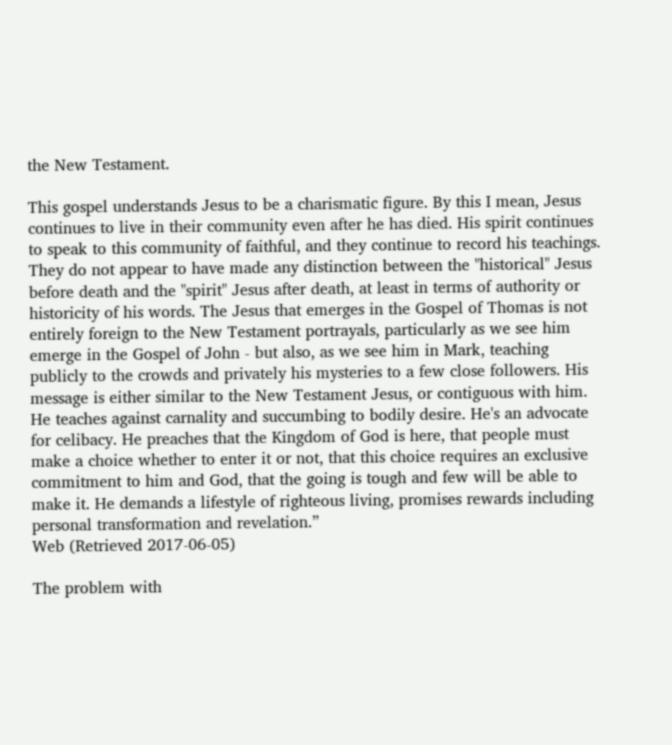the New Testament.

This gospel understands Jesus to be a charismatic figure. By this I mean, Jesus continues to live in their community even after he has died. His spirit continues to speak to this community of faithful, and they continue to record his teachings. They do not appear to have made any distinction between the "historical" Jesus before death and the "spirit" Jesus after death, at least in terms of authority or historicity of his words. The Jesus that emerges in the Gospel of Thomas is not entirely foreign to the New Testament portrayals, particularly as we see him emerge in the Gospel of John - but also, as we see him in Mark, teaching publicly to the crowds and privately his mysteries to a few close followers. His message is either similar to the New Testament Jesus, or contiguous with him. He teaches against carnality and succumbing to bodily desire. He's an advocate for celibacy. He preaches that the Kingdom of God is here, that people must make a choice whether to enter it or not, that this choice requires an exclusive commitment to him and God, that the going is tough and few will be able to make it. He demands a lifestyle of righteous living, promises rewards including personal transformation and revelation.”
Web (Retrieved 2017-06-05)

The problem with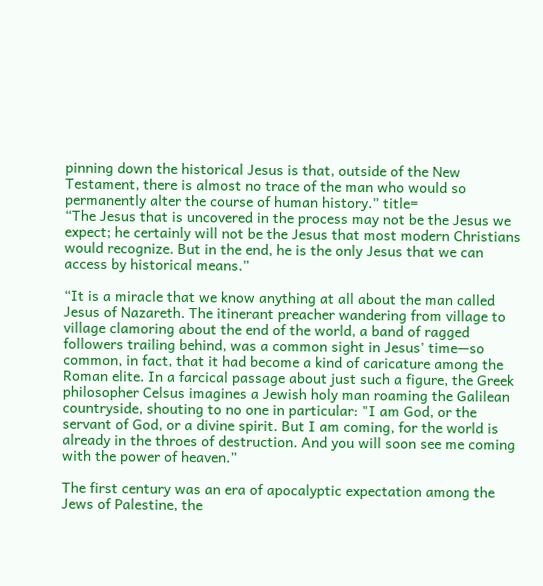pinning down the historical Jesus is that, outside of the New Testament, there is almost no trace of the man who would so permanently alter the course of human history.” title=
“The Jesus that is uncovered in the process may not be the Jesus we expect; he certainly will not be the Jesus that most modern Christians would recognize. But in the end, he is the only Jesus that we can access by historical means.”

“It is a miracle that we know anything at all about the man called Jesus of Nazareth. The itinerant preacher wandering from village to village clamoring about the end of the world, a band of ragged followers trailing behind, was a common sight in Jesus' time—so common, in fact, that it had become a kind of caricature among the Roman elite. In a farcical passage about just such a figure, the Greek philosopher Celsus imagines a Jewish holy man roaming the Galilean countryside, shouting to no one in particular: "I am God, or the servant of God, or a divine spirit. But I am coming, for the world is already in the throes of destruction. And you will soon see me coming with the power of heaven.”

The first century was an era of apocalyptic expectation among the Jews of Palestine, the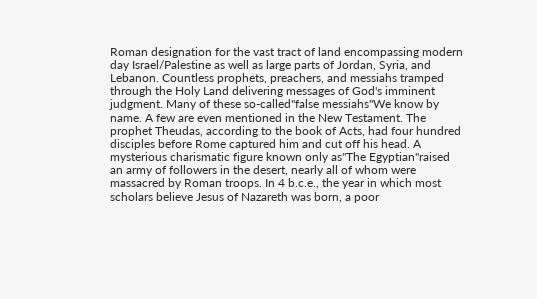Roman designation for the vast tract of land encompassing modern day Israel/Palestine as well as large parts of Jordan, Syria, and Lebanon. Countless prophets, preachers, and messiahs tramped through the Holy Land delivering messages of God's imminent judgment. Many of these so-called"false messiahs"We know by name. A few are even mentioned in the New Testament. The prophet Theudas, according to the book of Acts, had four hundred disciples before Rome captured him and cut off his head. A mysterious charismatic figure known only as"The Egyptian"raised an army of followers in the desert, nearly all of whom were massacred by Roman troops. In 4 b.c.e., the year in which most scholars believe Jesus of Nazareth was born, a poor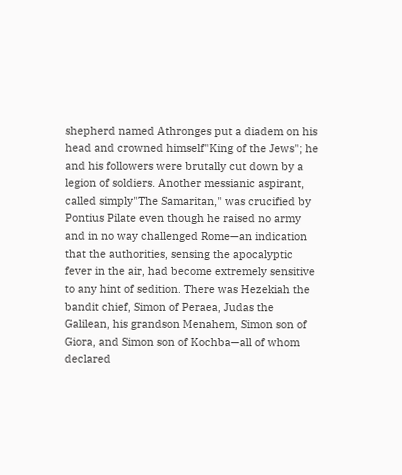shepherd named Athronges put a diadem on his head and crowned himself"King of the Jews"; he and his followers were brutally cut down by a legion of soldiers. Another messianic aspirant, called simply"The Samaritan," was crucified by Pontius Pilate even though he raised no army and in no way challenged Rome—an indication that the authorities, sensing the apocalyptic fever in the air, had become extremely sensitive to any hint of sedition. There was Hezekiah the bandit chief, Simon of Peraea, Judas the Galilean, his grandson Menahem, Simon son of Giora, and Simon son of Kochba—all of whom declared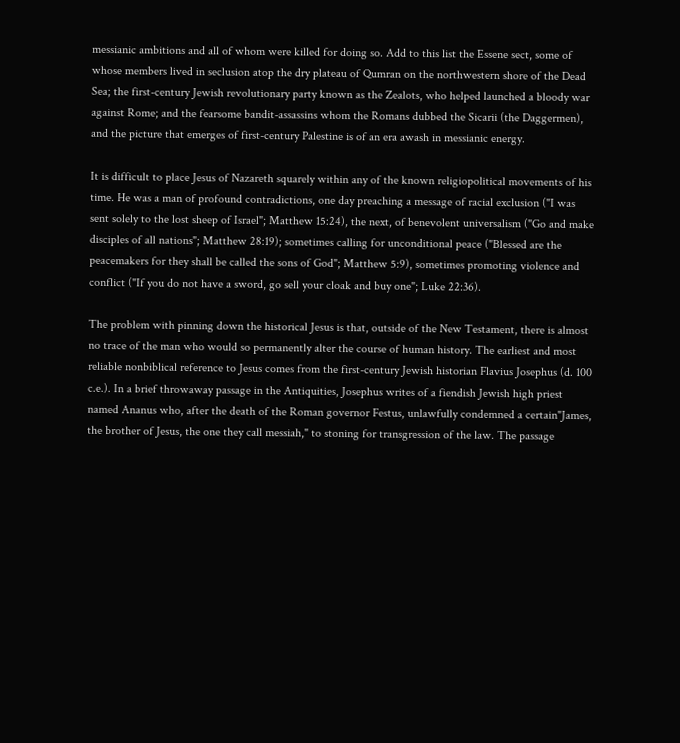messianic ambitions and all of whom were killed for doing so. Add to this list the Essene sect, some of whose members lived in seclusion atop the dry plateau of Qumran on the northwestern shore of the Dead Sea; the first-century Jewish revolutionary party known as the Zealots, who helped launched a bloody war against Rome; and the fearsome bandit-assassins whom the Romans dubbed the Sicarii (the Daggermen), and the picture that emerges of first-century Palestine is of an era awash in messianic energy.

It is difficult to place Jesus of Nazareth squarely within any of the known religiopolitical movements of his time. He was a man of profound contradictions, one day preaching a message of racial exclusion ("I was sent solely to the lost sheep of Israel"; Matthew 15:24), the next, of benevolent universalism ("Go and make disciples of all nations"; Matthew 28:19); sometimes calling for unconditional peace ("Blessed are the peacemakers for they shall be called the sons of God"; Matthew 5:9), sometimes promoting violence and conflict ("If you do not have a sword, go sell your cloak and buy one"; Luke 22:36).

The problem with pinning down the historical Jesus is that, outside of the New Testament, there is almost no trace of the man who would so permanently alter the course of human history. The earliest and most reliable nonbiblical reference to Jesus comes from the first-century Jewish historian Flavius Josephus (d. 100 c.e.). In a brief throwaway passage in the Antiquities, Josephus writes of a fiendish Jewish high priest named Ananus who, after the death of the Roman governor Festus, unlawfully condemned a certain"James, the brother of Jesus, the one they call messiah," to stoning for transgression of the law. The passage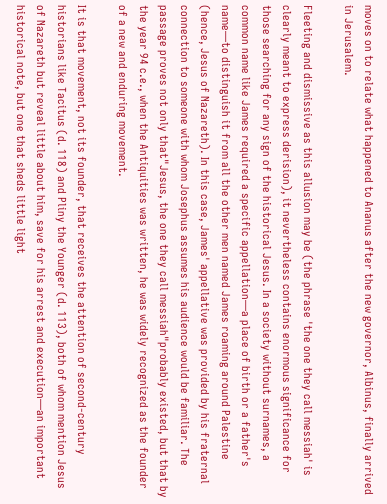moves on to relate what happened to Ananus after the new governor, Albinus, finally arrived in Jerusalem.

Fleeting and dismissive as this allusion may be (the phrase 'the one they call messiah' is clearly meant to express derision), it nevertheless contains enormous significance for those searching for any sign of the historical Jesus. In a society without surnames, a common name like James required a specific appellation—a place of birth or a father's name—to distinguish it from all the other men named James roaming around Palestine (hence, Jesus of Nazareth). In this case, James' appellative was provided by his fraternal connection to someone with whom Josephus assumes his audience would be familiar. The passage proves not only that"Jesus, the one they call messiah"probably existed, but that by the year 94 c.e., when the Antiquities was written, he was widely recognized as the founder of a new and enduring movement.

It is that movement, not its founder, that receives the attention of second-century historians like Tacitus (d. 118) and Pliny the Younger (d. 113), both of whom mention Jesus of Nazareth but reveal little about him, save for his arrest and execution—an important historical note, but one that sheds little light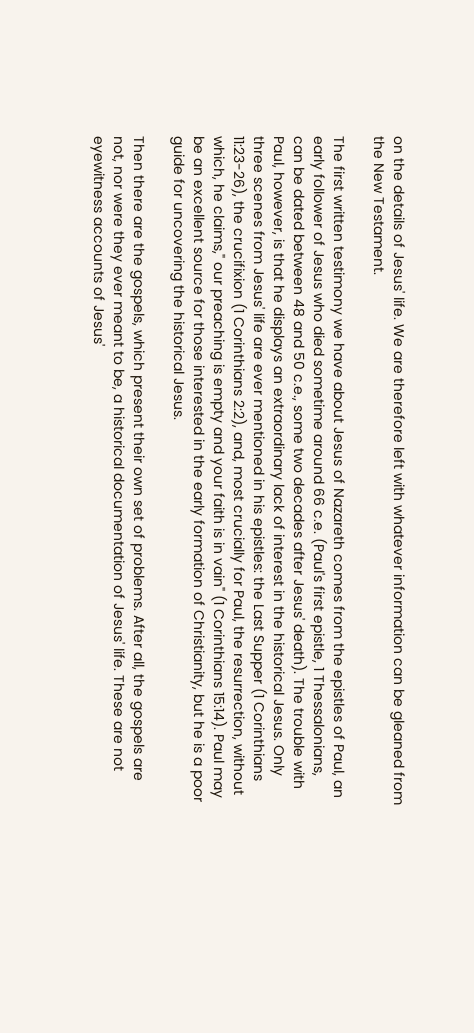on the details of Jesus' life. We are therefore left with whatever information can be gleaned from the New Testament.

The first written testimony we have about Jesus of Nazareth comes from the epistles of Paul, an early follower of Jesus who died sometime around 66 c.e. (Paul's first epistle, 1 Thessalonians, can be dated between 48 and 50 c.e., some two decades after Jesus' death). The trouble with Paul, however, is that he displays an extraordinary lack of interest in the historical Jesus. Only three scenes from Jesus' life are ever mentioned in his epistles: the Last Supper (1 Corinthians 11:23-26), the crucifixion (1 Corinthians 2:2), and, most crucially for Paul, the resurrection, without which, he claims," our preaching is empty and your faith is in vain" (1 Corinthians 15:14). Paul may be an excellent source for those interested in the early formation of Christianity, but he is a poor guide for uncovering the historical Jesus.

Then there are the gospels, which present their own set of problems. After all, the gospels are not, nor were they ever meant to be, a historical documentation of Jesus' life. These are not eyewitness accounts of Jesus'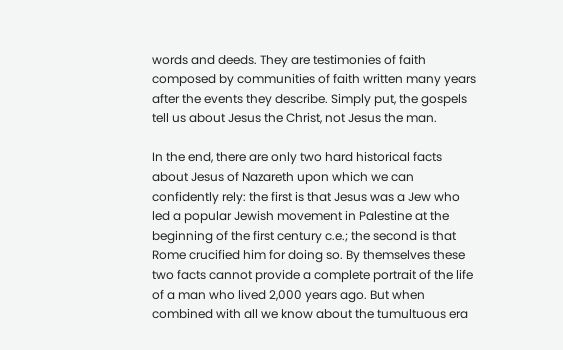words and deeds. They are testimonies of faith composed by communities of faith written many years after the events they describe. Simply put, the gospels tell us about Jesus the Christ, not Jesus the man.

In the end, there are only two hard historical facts about Jesus of Nazareth upon which we can confidently rely: the first is that Jesus was a Jew who led a popular Jewish movement in Palestine at the beginning of the first century c.e.; the second is that Rome crucified him for doing so. By themselves these two facts cannot provide a complete portrait of the life of a man who lived 2,000 years ago. But when combined with all we know about the tumultuous era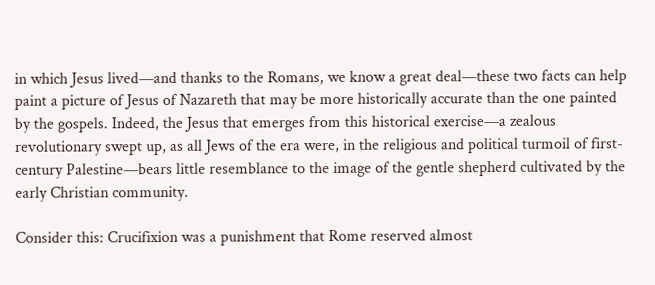in which Jesus lived—and thanks to the Romans, we know a great deal—these two facts can help paint a picture of Jesus of Nazareth that may be more historically accurate than the one painted by the gospels. Indeed, the Jesus that emerges from this historical exercise—a zealous revolutionary swept up, as all Jews of the era were, in the religious and political turmoil of first-century Palestine—bears little resemblance to the image of the gentle shepherd cultivated by the early Christian community.

Consider this: Crucifixion was a punishment that Rome reserved almost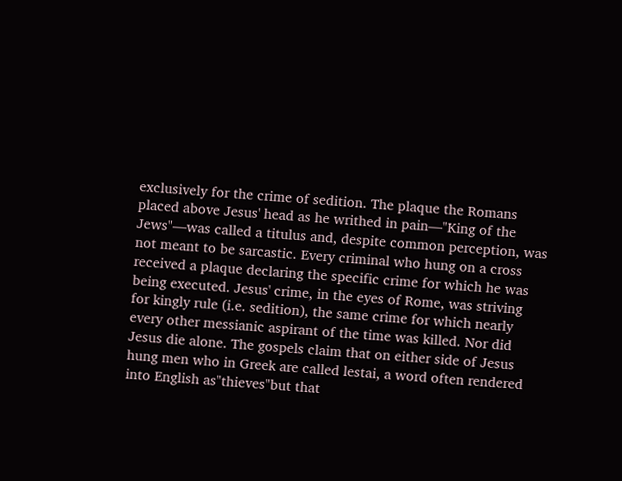exclusively for the crime of sedition. The plaque the Romans placed above Jesus' head as he writhed in pain—"King of the Jews"—was called a titulus and, despite common perception, was not meant to be sarcastic. Every criminal who hung on a cross received a plaque declaring the specific crime for which he was being executed. Jesus' crime, in the eyes of Rome, was striving for kingly rule (i.e. sedition), the same crime for which nearly every other messianic aspirant of the time was killed. Nor did Jesus die alone. The gospels claim that on either side of Jesus hung men who in Greek are called lestai, a word often rendered into English as"thieves"but that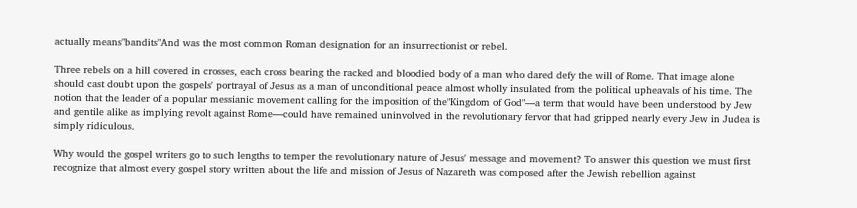actually means"bandits"And was the most common Roman designation for an insurrectionist or rebel.

Three rebels on a hill covered in crosses, each cross bearing the racked and bloodied body of a man who dared defy the will of Rome. That image alone should cast doubt upon the gospels' portrayal of Jesus as a man of unconditional peace almost wholly insulated from the political upheavals of his time. The notion that the leader of a popular messianic movement calling for the imposition of the"Kingdom of God"—a term that would have been understood by Jew and gentile alike as implying revolt against Rome—could have remained uninvolved in the revolutionary fervor that had gripped nearly every Jew in Judea is simply ridiculous.

Why would the gospel writers go to such lengths to temper the revolutionary nature of Jesus' message and movement? To answer this question we must first recognize that almost every gospel story written about the life and mission of Jesus of Nazareth was composed after the Jewish rebellion against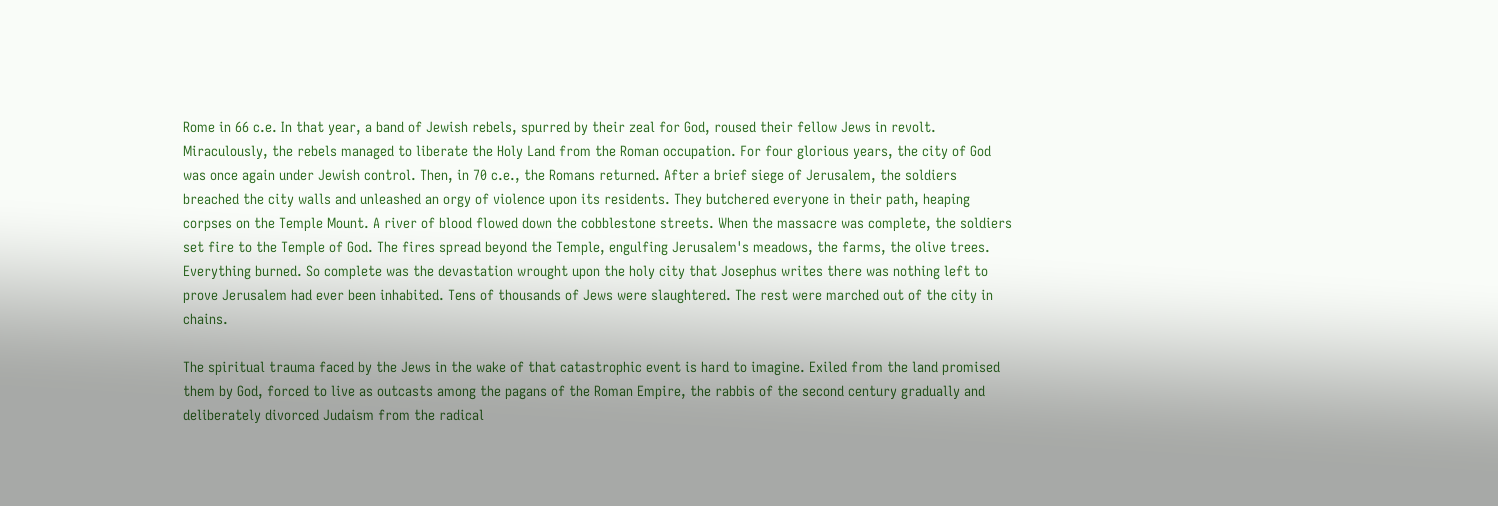Rome in 66 c.e. In that year, a band of Jewish rebels, spurred by their zeal for God, roused their fellow Jews in revolt. Miraculously, the rebels managed to liberate the Holy Land from the Roman occupation. For four glorious years, the city of God was once again under Jewish control. Then, in 70 c.e., the Romans returned. After a brief siege of Jerusalem, the soldiers breached the city walls and unleashed an orgy of violence upon its residents. They butchered everyone in their path, heaping corpses on the Temple Mount. A river of blood flowed down the cobblestone streets. When the massacre was complete, the soldiers set fire to the Temple of God. The fires spread beyond the Temple, engulfing Jerusalem's meadows, the farms, the olive trees. Everything burned. So complete was the devastation wrought upon the holy city that Josephus writes there was nothing left to prove Jerusalem had ever been inhabited. Tens of thousands of Jews were slaughtered. The rest were marched out of the city in chains.

The spiritual trauma faced by the Jews in the wake of that catastrophic event is hard to imagine. Exiled from the land promised them by God, forced to live as outcasts among the pagans of the Roman Empire, the rabbis of the second century gradually and deliberately divorced Judaism from the radical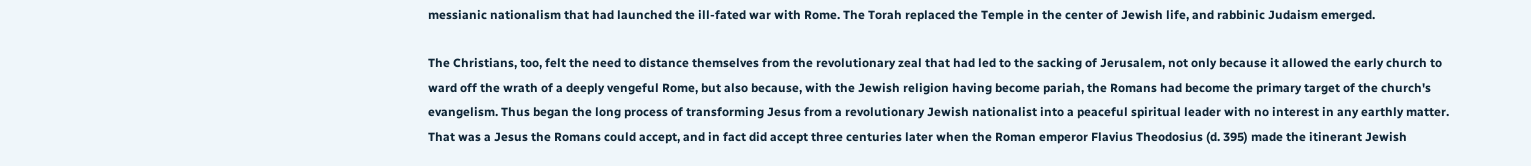messianic nationalism that had launched the ill-fated war with Rome. The Torah replaced the Temple in the center of Jewish life, and rabbinic Judaism emerged.

The Christians, too, felt the need to distance themselves from the revolutionary zeal that had led to the sacking of Jerusalem, not only because it allowed the early church to ward off the wrath of a deeply vengeful Rome, but also because, with the Jewish religion having become pariah, the Romans had become the primary target of the church's evangelism. Thus began the long process of transforming Jesus from a revolutionary Jewish nationalist into a peaceful spiritual leader with no interest in any earthly matter. That was a Jesus the Romans could accept, and in fact did accept three centuries later when the Roman emperor Flavius Theodosius (d. 395) made the itinerant Jewish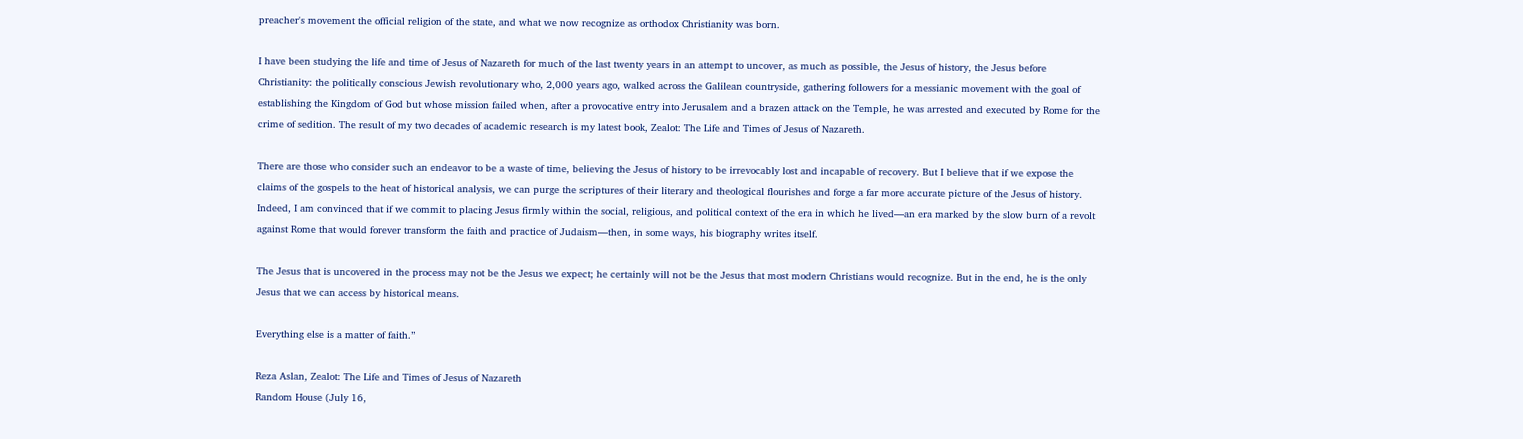preacher's movement the official religion of the state, and what we now recognize as orthodox Christianity was born.

I have been studying the life and time of Jesus of Nazareth for much of the last twenty years in an attempt to uncover, as much as possible, the Jesus of history, the Jesus before Christianity: the politically conscious Jewish revolutionary who, 2,000 years ago, walked across the Galilean countryside, gathering followers for a messianic movement with the goal of establishing the Kingdom of God but whose mission failed when, after a provocative entry into Jerusalem and a brazen attack on the Temple, he was arrested and executed by Rome for the crime of sedition. The result of my two decades of academic research is my latest book, Zealot: The Life and Times of Jesus of Nazareth.

There are those who consider such an endeavor to be a waste of time, believing the Jesus of history to be irrevocably lost and incapable of recovery. But I believe that if we expose the claims of the gospels to the heat of historical analysis, we can purge the scriptures of their literary and theological flourishes and forge a far more accurate picture of the Jesus of history. Indeed, I am convinced that if we commit to placing Jesus firmly within the social, religious, and political context of the era in which he lived—an era marked by the slow burn of a revolt against Rome that would forever transform the faith and practice of Judaism—then, in some ways, his biography writes itself.

The Jesus that is uncovered in the process may not be the Jesus we expect; he certainly will not be the Jesus that most modern Christians would recognize. But in the end, he is the only Jesus that we can access by historical means.

Everything else is a matter of faith.”

Reza Aslan, Zealot: The Life and Times of Jesus of Nazareth
Random House (July 16,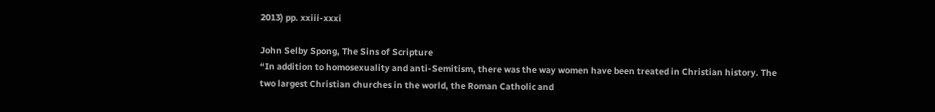2013) pp. xxiii-xxxi

John Selby Spong, The Sins of Scripture
“In addition to homosexuality and anti-Semitism, there was the way women have been treated in Christian history. The two largest Christian churches in the world, the Roman Catholic and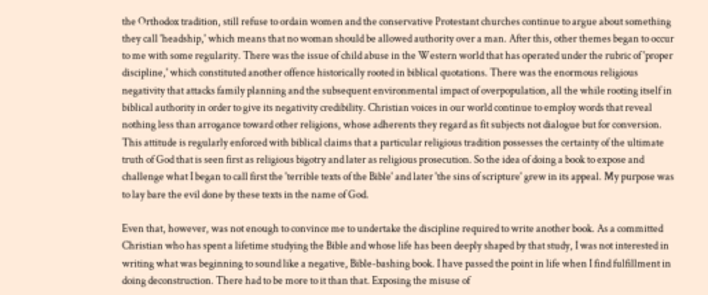the Orthodox tradition, still refuse to ordain women and the conservative Protestant churches continue to argue about something they call 'headship,' which means that no woman should be allowed authority over a man. After this, other themes began to occur to me with some regularity. There was the issue of child abuse in the Western world that has operated under the rubric of 'proper discipline,' which constituted another offence historically rooted in biblical quotations. There was the enormous religious negativity that attacks family planning and the subsequent environmental impact of overpopulation, all the while rooting itself in biblical authority in order to give its negativity credibility. Christian voices in our world continue to employ words that reveal nothing less than arrogance toward other religions, whose adherents they regard as fit subjects not dialogue but for conversion. This attitude is regularly enforced with biblical claims that a particular religious tradition possesses the certainty of the ultimate truth of God that is seen first as religious bigotry and later as religious prosecution. So the idea of doing a book to expose and challenge what I began to call first the 'terrible texts of the Bible' and later 'the sins of scripture' grew in its appeal. My purpose was to lay bare the evil done by these texts in the name of God.

Even that, however, was not enough to convince me to undertake the discipline required to write another book. As a committed Christian who has spent a lifetime studying the Bible and whose life has been deeply shaped by that study, I was not interested in writing what was beginning to sound like a negative, Bible-bashing book. I have passed the point in life when I find fulfillment in doing deconstruction. There had to be more to it than that. Exposing the misuse of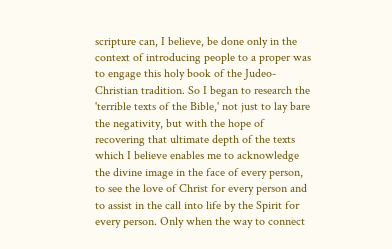scripture can, I believe, be done only in the context of introducing people to a proper was to engage this holy book of the Judeo-Christian tradition. So I began to research the 'terrible texts of the Bible,' not just to lay bare the negativity, but with the hope of recovering that ultimate depth of the texts which I believe enables me to acknowledge the divine image in the face of every person, to see the love of Christ for every person and to assist in the call into life by the Spirit for every person. Only when the way to connect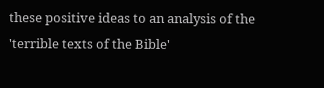these positive ideas to an analysis of the 'terrible texts of the Bible'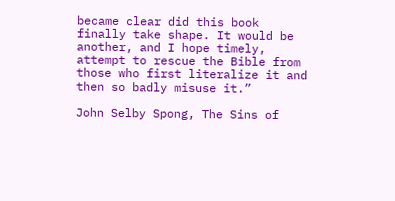became clear did this book finally take shape. It would be another, and I hope timely, attempt to rescue the Bible from those who first literalize it and then so badly misuse it.”

John Selby Spong, The Sins of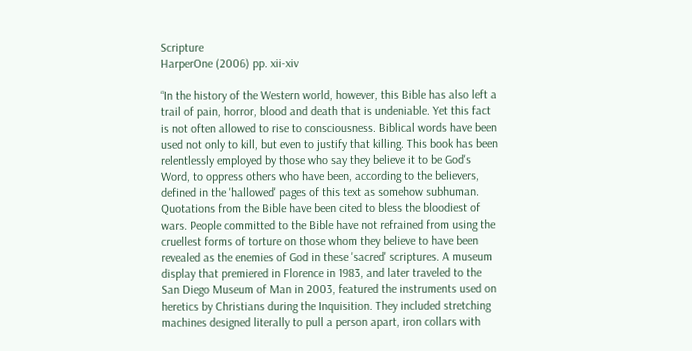Scripture
HarperOne (2006) pp. xii-xiv

“In the history of the Western world, however, this Bible has also left a trail of pain, horror, blood and death that is undeniable. Yet this fact is not often allowed to rise to consciousness. Biblical words have been used not only to kill, but even to justify that killing. This book has been relentlessly employed by those who say they believe it to be God's Word, to oppress others who have been, according to the believers, defined in the 'hallowed' pages of this text as somehow subhuman. Quotations from the Bible have been cited to bless the bloodiest of wars. People committed to the Bible have not refrained from using the cruellest forms of torture on those whom they believe to have been revealed as the enemies of God in these 'sacred' scriptures. A museum display that premiered in Florence in 1983, and later traveled to the San Diego Museum of Man in 2003, featured the instruments used on heretics by Christians during the Inquisition. They included stretching machines designed literally to pull a person apart, iron collars with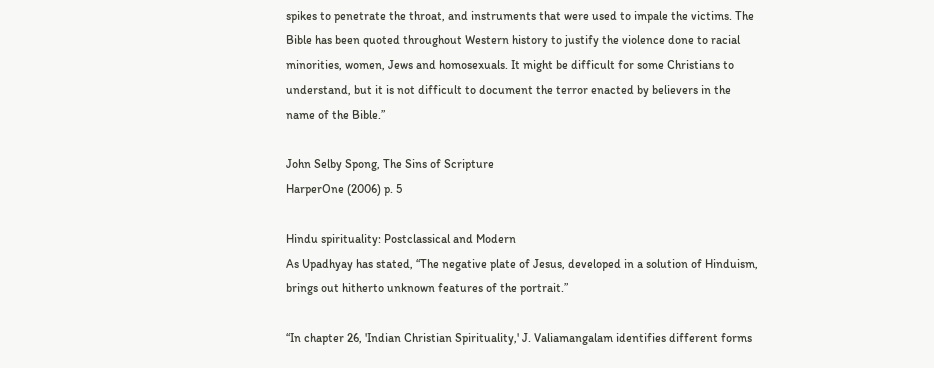spikes to penetrate the throat, and instruments that were used to impale the victims. The Bible has been quoted throughout Western history to justify the violence done to racial minorities, women, Jews and homosexuals. It might be difficult for some Christians to understand, but it is not difficult to document the terror enacted by believers in the name of the Bible.”

John Selby Spong, The Sins of Scripture
HarperOne (2006) p. 5

Hindu spirituality: Postclassical and Modern
As Upadhyay has stated, “The negative plate of Jesus, developed in a solution of Hinduism, brings out hitherto unknown features of the portrait.”

“In chapter 26, 'Indian Christian Spirituality,' J. Valiamangalam identifies different forms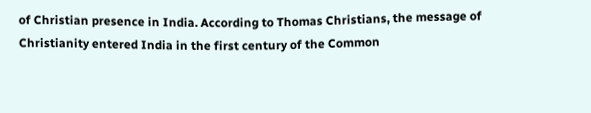of Christian presence in India. According to Thomas Christians, the message of Christianity entered India in the first century of the Common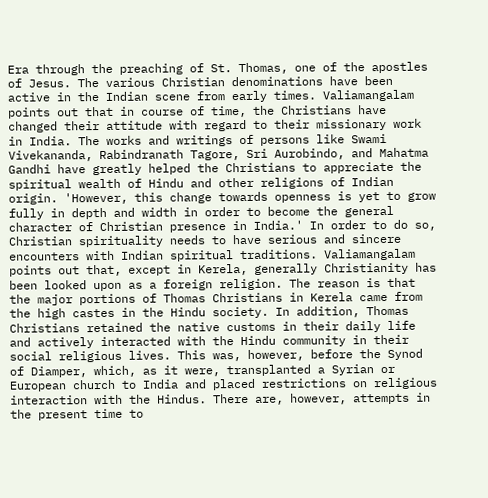Era through the preaching of St. Thomas, one of the apostles of Jesus. The various Christian denominations have been active in the Indian scene from early times. Valiamangalam points out that in course of time, the Christians have changed their attitude with regard to their missionary work in India. The works and writings of persons like Swami Vivekananda, Rabindranath Tagore, Sri Aurobindo, and Mahatma Gandhi have greatly helped the Christians to appreciate the spiritual wealth of Hindu and other religions of Indian origin. 'However, this change towards openness is yet to grow fully in depth and width in order to become the general character of Christian presence in India.' In order to do so, Christian spirituality needs to have serious and sincere encounters with Indian spiritual traditions. Valiamangalam points out that, except in Kerela, generally Christianity has been looked upon as a foreign religion. The reason is that the major portions of Thomas Christians in Kerela came from the high castes in the Hindu society. In addition, Thomas Christians retained the native customs in their daily life and actively interacted with the Hindu community in their social religious lives. This was, however, before the Synod of Diamper, which, as it were, transplanted a Syrian or European church to India and placed restrictions on religious interaction with the Hindus. There are, however, attempts in the present time to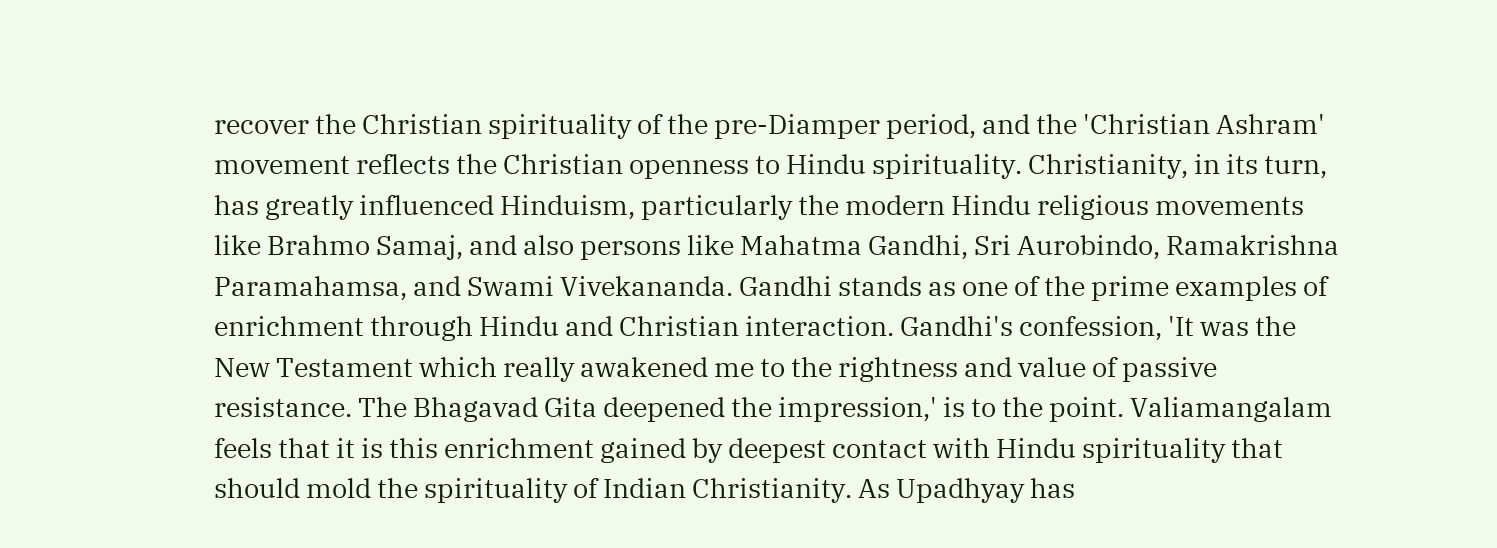recover the Christian spirituality of the pre-Diamper period, and the 'Christian Ashram' movement reflects the Christian openness to Hindu spirituality. Christianity, in its turn, has greatly influenced Hinduism, particularly the modern Hindu religious movements like Brahmo Samaj, and also persons like Mahatma Gandhi, Sri Aurobindo, Ramakrishna Paramahamsa, and Swami Vivekananda. Gandhi stands as one of the prime examples of enrichment through Hindu and Christian interaction. Gandhi's confession, 'It was the New Testament which really awakened me to the rightness and value of passive resistance. The Bhagavad Gita deepened the impression,' is to the point. Valiamangalam feels that it is this enrichment gained by deepest contact with Hindu spirituality that should mold the spirituality of Indian Christianity. As Upadhyay has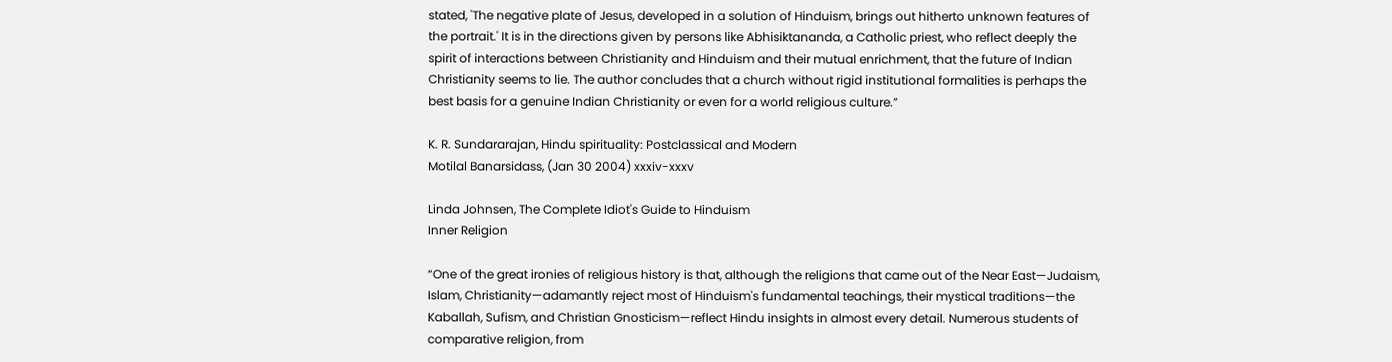stated, 'The negative plate of Jesus, developed in a solution of Hinduism, brings out hitherto unknown features of the portrait.' It is in the directions given by persons like Abhisiktananda, a Catholic priest, who reflect deeply the spirit of interactions between Christianity and Hinduism and their mutual enrichment, that the future of Indian Christianity seems to lie. The author concludes that a church without rigid institutional formalities is perhaps the best basis for a genuine Indian Christianity or even for a world religious culture.”

K. R. Sundararajan, Hindu spirituality: Postclassical and Modern
Motilal Banarsidass, (Jan 30 2004) xxxiv-xxxv

Linda Johnsen, The Complete Idiot's Guide to Hinduism
Inner Religion

“One of the great ironies of religious history is that, although the religions that came out of the Near East—Judaism, Islam, Christianity—adamantly reject most of Hinduism's fundamental teachings, their mystical traditions—the Kaballah, Sufism, and Christian Gnosticism—reflect Hindu insights in almost every detail. Numerous students of comparative religion, from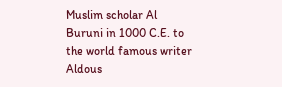Muslim scholar Al Buruni in 1000 C.E. to the world famous writer Aldous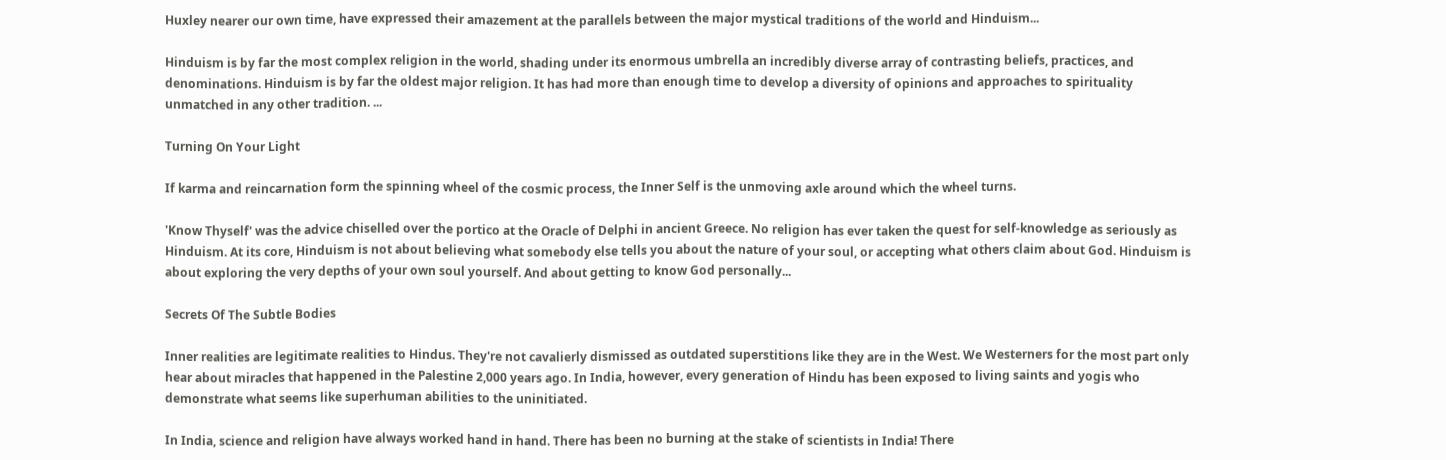Huxley nearer our own time, have expressed their amazement at the parallels between the major mystical traditions of the world and Hinduism...

Hinduism is by far the most complex religion in the world, shading under its enormous umbrella an incredibly diverse array of contrasting beliefs, practices, and denominations. Hinduism is by far the oldest major religion. It has had more than enough time to develop a diversity of opinions and approaches to spirituality unmatched in any other tradition. ...

Turning On Your Light

If karma and reincarnation form the spinning wheel of the cosmic process, the Inner Self is the unmoving axle around which the wheel turns.

'Know Thyself' was the advice chiselled over the portico at the Oracle of Delphi in ancient Greece. No religion has ever taken the quest for self-knowledge as seriously as Hinduism. At its core, Hinduism is not about believing what somebody else tells you about the nature of your soul, or accepting what others claim about God. Hinduism is about exploring the very depths of your own soul yourself. And about getting to know God personally...

Secrets Of The Subtle Bodies

Inner realities are legitimate realities to Hindus. They're not cavalierly dismissed as outdated superstitions like they are in the West. We Westerners for the most part only hear about miracles that happened in the Palestine 2,000 years ago. In India, however, every generation of Hindu has been exposed to living saints and yogis who demonstrate what seems like superhuman abilities to the uninitiated.

In India, science and religion have always worked hand in hand. There has been no burning at the stake of scientists in India! There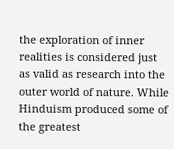the exploration of inner realities is considered just as valid as research into the outer world of nature. While Hinduism produced some of the greatest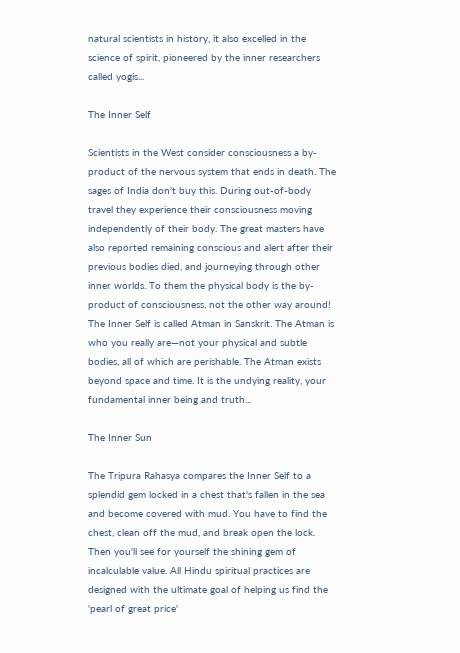natural scientists in history, it also excelled in the science of spirit, pioneered by the inner researchers called yogis...

The Inner Self

Scientists in the West consider consciousness a by-product of the nervous system that ends in death. The sages of India don't buy this. During out-of-body travel they experience their consciousness moving independently of their body. The great masters have also reported remaining conscious and alert after their previous bodies died, and journeying through other inner worlds. To them the physical body is the by-product of consciousness, not the other way around! The Inner Self is called Atman in Sanskrit. The Atman is who you really are—not your physical and subtle bodies, all of which are perishable. The Atman exists beyond space and time. It is the undying reality, your fundamental inner being and truth...

The Inner Sun

The Tripura Rahasya compares the Inner Self to a splendid gem locked in a chest that's fallen in the sea and become covered with mud. You have to find the chest, clean off the mud, and break open the lock. Then you'll see for yourself the shining gem of incalculable value. All Hindu spiritual practices are designed with the ultimate goal of helping us find the 'pearl of great price'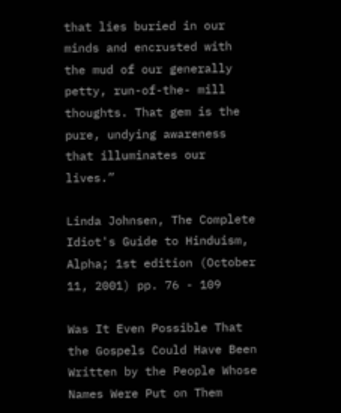that lies buried in our minds and encrusted with the mud of our generally petty, run-of-the- mill thoughts. That gem is the pure, undying awareness that illuminates our lives.”

Linda Johnsen, The Complete Idiot's Guide to Hinduism,
Alpha; 1st edition (October 11, 2001) pp. 76 - 109

Was It Even Possible That the Gospels Could Have Been Written by the People Whose Names Were Put on Them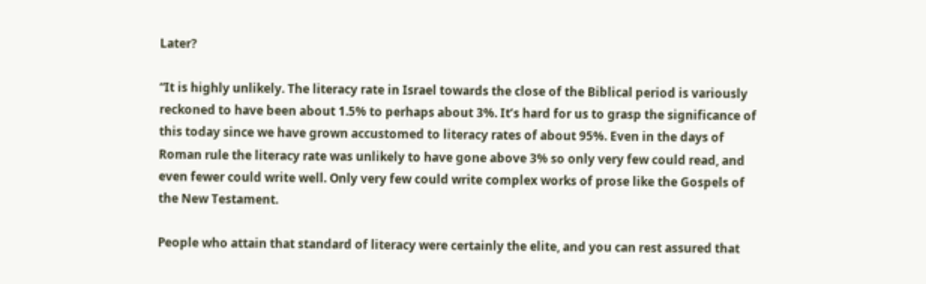Later?

“It is highly unlikely. The literacy rate in Israel towards the close of the Biblical period is variously reckoned to have been about 1.5% to perhaps about 3%. It’s hard for us to grasp the significance of this today since we have grown accustomed to literacy rates of about 95%. Even in the days of Roman rule the literacy rate was unlikely to have gone above 3% so only very few could read, and even fewer could write well. Only very few could write complex works of prose like the Gospels of the New Testament.

People who attain that standard of literacy were certainly the elite, and you can rest assured that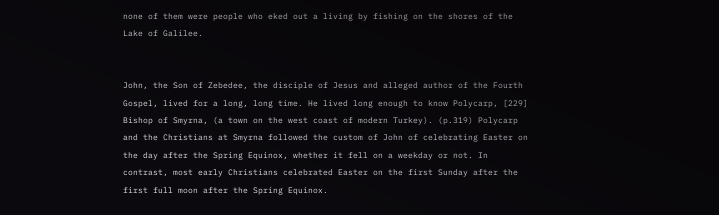none of them were people who eked out a living by fishing on the shores of the Lake of Galilee.


John, the Son of Zebedee, the disciple of Jesus and alleged author of the Fourth Gospel, lived for a long, long time. He lived long enough to know Polycarp, [229] Bishop of Smyrna, (a town on the west coast of modern Turkey). (p.319) Polycarp and the Christians at Smyrna followed the custom of John of celebrating Easter on the day after the Spring Equinox, whether it fell on a weekday or not. In contrast, most early Christians celebrated Easter on the first Sunday after the first full moon after the Spring Equinox.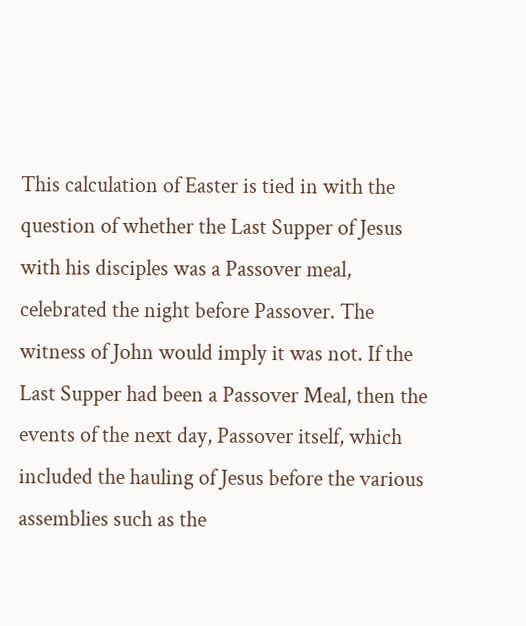This calculation of Easter is tied in with the question of whether the Last Supper of Jesus with his disciples was a Passover meal, celebrated the night before Passover. The witness of John would imply it was not. If the Last Supper had been a Passover Meal, then the events of the next day, Passover itself, which included the hauling of Jesus before the various assemblies such as the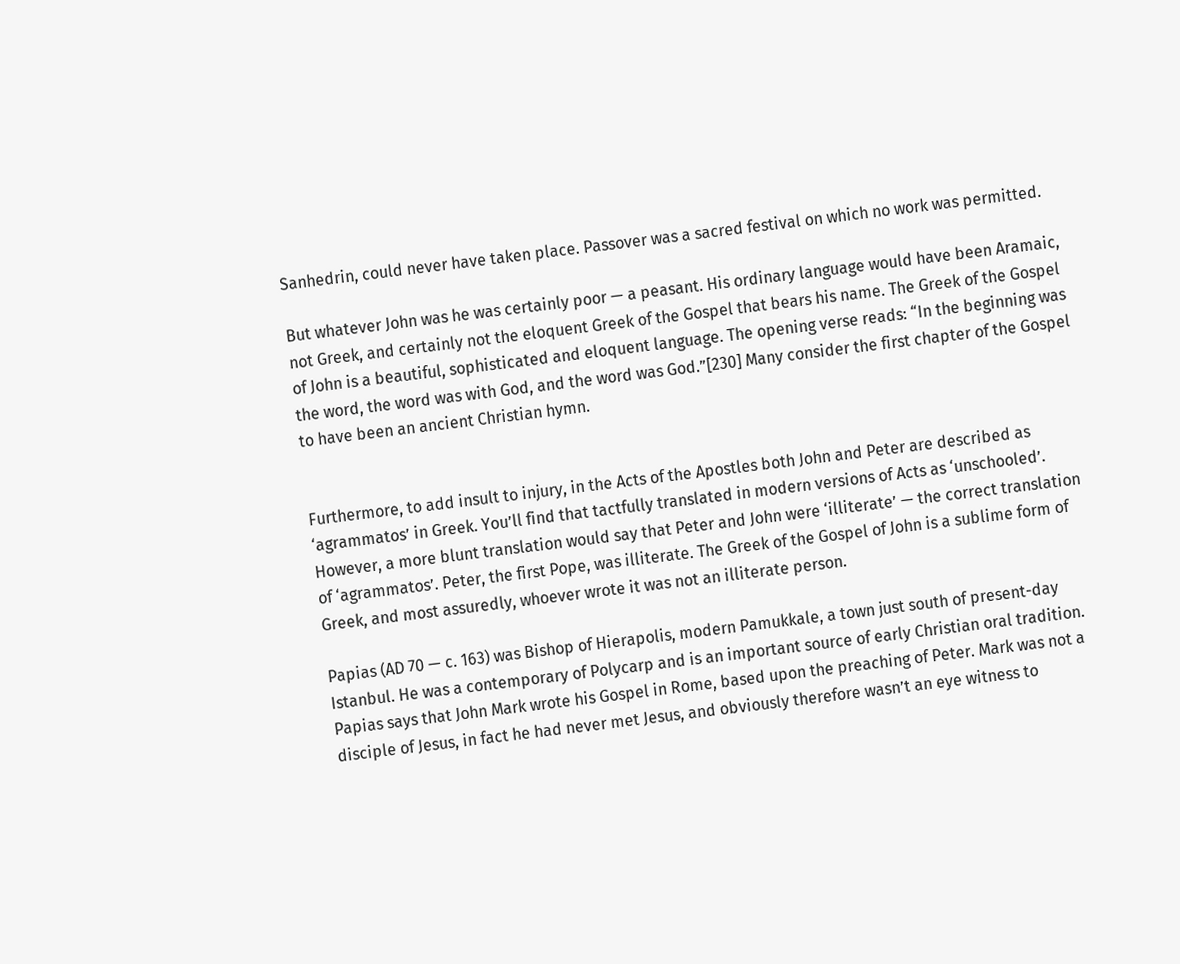Sanhedrin, could never have taken place. Passover was a sacred festival on which no work was permitted.

But whatever John was he was certainly poor — a peasant. His ordinary language would have been Aramaic, not Greek, and certainly not the eloquent Greek of the Gospel that bears his name. The Greek of the Gospel of John is a beautiful, sophisticated and eloquent language. The opening verse reads: “In the beginning was the word, the word was with God, and the word was God.”[230] Many consider the first chapter of the Gospel to have been an ancient Christian hymn.


Furthermore, to add insult to injury, in the Acts of the Apostles both John and Peter are described as ‘agrammatos’ in Greek. You’ll find that tactfully translated in modern versions of Acts as ‘unschooled’. However, a more blunt translation would say that Peter and John were ‘illiterate’ — the correct translation of ‘agrammatos’. Peter, the first Pope, was illiterate. The Greek of the Gospel of John is a sublime form of Greek, and most assuredly, whoever wrote it was not an illiterate person.

Papias (AD 70 — c. 163) was Bishop of Hierapolis, modern Pamukkale, a town just south of present-day Istanbul. He was a contemporary of Polycarp and is an important source of early Christian oral tradition. Papias says that John Mark wrote his Gospel in Rome, based upon the preaching of Peter. Mark was not a disciple of Jesus, in fact he had never met Jesus, and obviously therefore wasn’t an eye witness to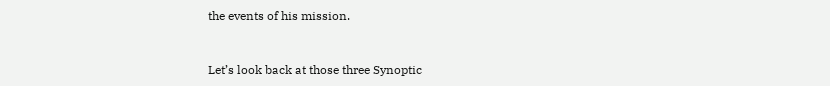the events of his mission.


Let’s look back at those three Synoptic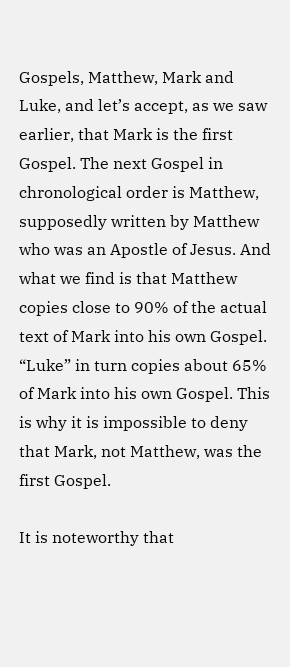Gospels, Matthew, Mark and Luke, and let’s accept, as we saw earlier, that Mark is the first Gospel. The next Gospel in chronological order is Matthew, supposedly written by Matthew who was an Apostle of Jesus. And what we find is that Matthew copies close to 90% of the actual text of Mark into his own Gospel. “Luke” in turn copies about 65% of Mark into his own Gospel. This is why it is impossible to deny that Mark, not Matthew, was the first Gospel.

It is noteworthy that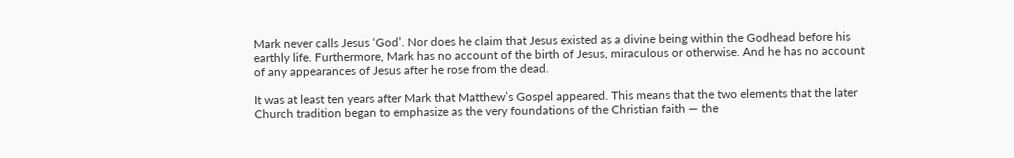Mark never calls Jesus ‘God’. Nor does he claim that Jesus existed as a divine being within the Godhead before his earthly life. Furthermore, Mark has no account of the birth of Jesus, miraculous or otherwise. And he has no account of any appearances of Jesus after he rose from the dead.

It was at least ten years after Mark that Matthew’s Gospel appeared. This means that the two elements that the later Church tradition began to emphasize as the very foundations of the Christian faith — the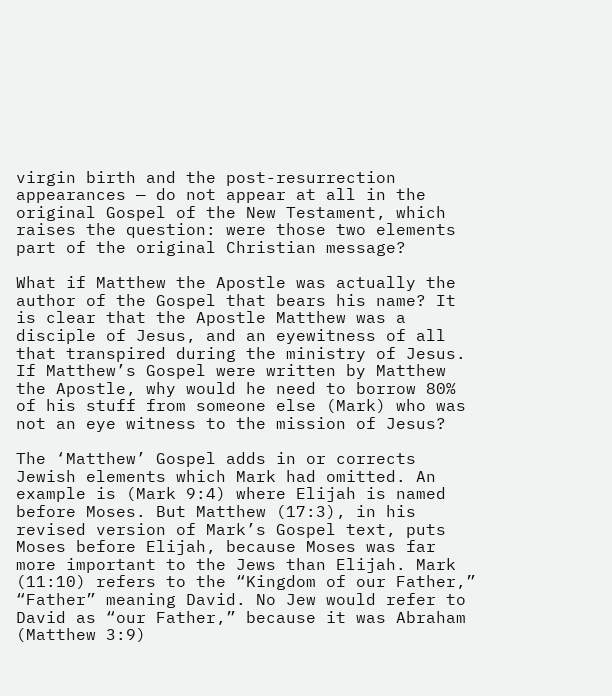virgin birth and the post-resurrection appearances — do not appear at all in the original Gospel of the New Testament, which raises the question: were those two elements part of the original Christian message?

What if Matthew the Apostle was actually the author of the Gospel that bears his name? It is clear that the Apostle Matthew was a disciple of Jesus, and an eyewitness of all that transpired during the ministry of Jesus. If Matthew’s Gospel were written by Matthew the Apostle, why would he need to borrow 80% of his stuff from someone else (Mark) who was not an eye witness to the mission of Jesus?

The ‘Matthew’ Gospel adds in or corrects Jewish elements which Mark had omitted. An example is (Mark 9:4) where Elijah is named before Moses. But Matthew (17:3), in his revised version of Mark’s Gospel text, puts Moses before Elijah, because Moses was far more important to the Jews than Elijah. Mark (11:10) refers to the “Kingdom of our Father,” “Father” meaning David. No Jew would refer to David as “our Father,” because it was Abraham (Matthew 3:9)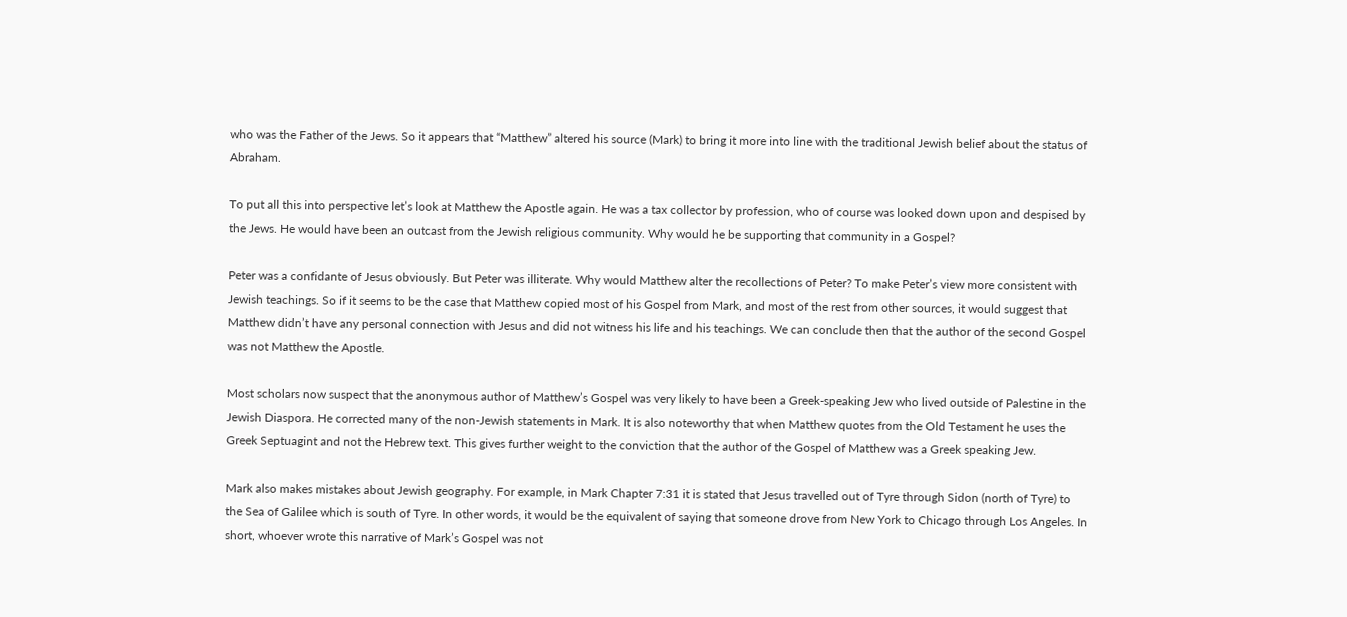who was the Father of the Jews. So it appears that “Matthew” altered his source (Mark) to bring it more into line with the traditional Jewish belief about the status of Abraham.

To put all this into perspective let’s look at Matthew the Apostle again. He was a tax collector by profession, who of course was looked down upon and despised by the Jews. He would have been an outcast from the Jewish religious community. Why would he be supporting that community in a Gospel?

Peter was a confidante of Jesus obviously. But Peter was illiterate. Why would Matthew alter the recollections of Peter? To make Peter’s view more consistent with Jewish teachings. So if it seems to be the case that Matthew copied most of his Gospel from Mark, and most of the rest from other sources, it would suggest that Matthew didn’t have any personal connection with Jesus and did not witness his life and his teachings. We can conclude then that the author of the second Gospel was not Matthew the Apostle.

Most scholars now suspect that the anonymous author of Matthew’s Gospel was very likely to have been a Greek-speaking Jew who lived outside of Palestine in the Jewish Diaspora. He corrected many of the non-Jewish statements in Mark. It is also noteworthy that when Matthew quotes from the Old Testament he uses the Greek Septuagint and not the Hebrew text. This gives further weight to the conviction that the author of the Gospel of Matthew was a Greek speaking Jew.

Mark also makes mistakes about Jewish geography. For example, in Mark Chapter 7:31 it is stated that Jesus travelled out of Tyre through Sidon (north of Tyre) to the Sea of Galilee which is south of Tyre. In other words, it would be the equivalent of saying that someone drove from New York to Chicago through Los Angeles. In short, whoever wrote this narrative of Mark’s Gospel was not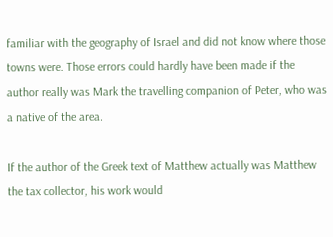familiar with the geography of Israel and did not know where those towns were. Those errors could hardly have been made if the author really was Mark the travelling companion of Peter, who was a native of the area.

If the author of the Greek text of Matthew actually was Matthew the tax collector, his work would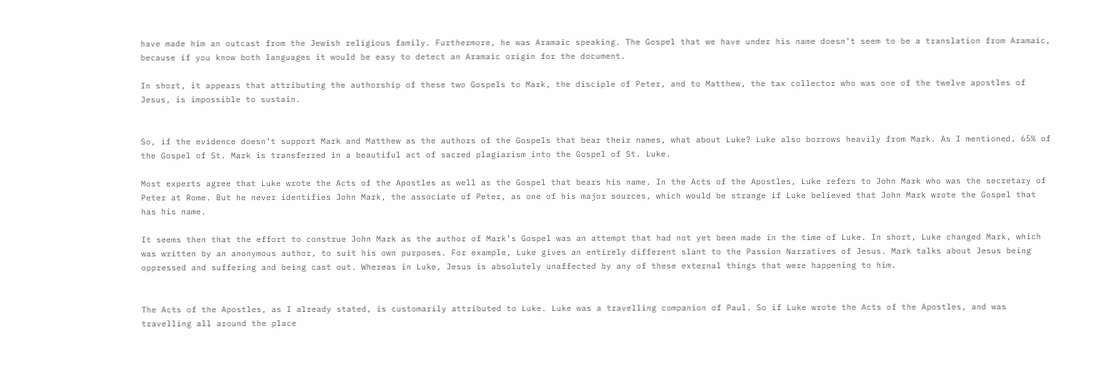have made him an outcast from the Jewish religious family. Furthermore, he was Aramaic speaking. The Gospel that we have under his name doesn’t seem to be a translation from Aramaic, because if you know both languages it would be easy to detect an Aramaic origin for the document.

In short, it appears that attributing the authorship of these two Gospels to Mark, the disciple of Peter, and to Matthew, the tax collector who was one of the twelve apostles of Jesus, is impossible to sustain.


So, if the evidence doesn’t support Mark and Matthew as the authors of the Gospels that bear their names, what about Luke? Luke also borrows heavily from Mark. As I mentioned, 65% of the Gospel of St. Mark is transferred in a beautiful act of sacred plagiarism into the Gospel of St. Luke.

Most experts agree that Luke wrote the Acts of the Apostles as well as the Gospel that bears his name. In the Acts of the Apostles, Luke refers to John Mark who was the secretary of Peter at Rome. But he never identifies John Mark, the associate of Peter, as one of his major sources, which would be strange if Luke believed that John Mark wrote the Gospel that has his name.

It seems then that the effort to construe John Mark as the author of Mark’s Gospel was an attempt that had not yet been made in the time of Luke. In short, Luke changed Mark, which was written by an anonymous author, to suit his own purposes. For example, Luke gives an entirely different slant to the Passion Narratives of Jesus. Mark talks about Jesus being oppressed and suffering and being cast out. Whereas in Luke, Jesus is absolutely unaffected by any of these external things that were happening to him.


The Acts of the Apostles, as I already stated, is customarily attributed to Luke. Luke was a travelling companion of Paul. So if Luke wrote the Acts of the Apostles, and was travelling all around the place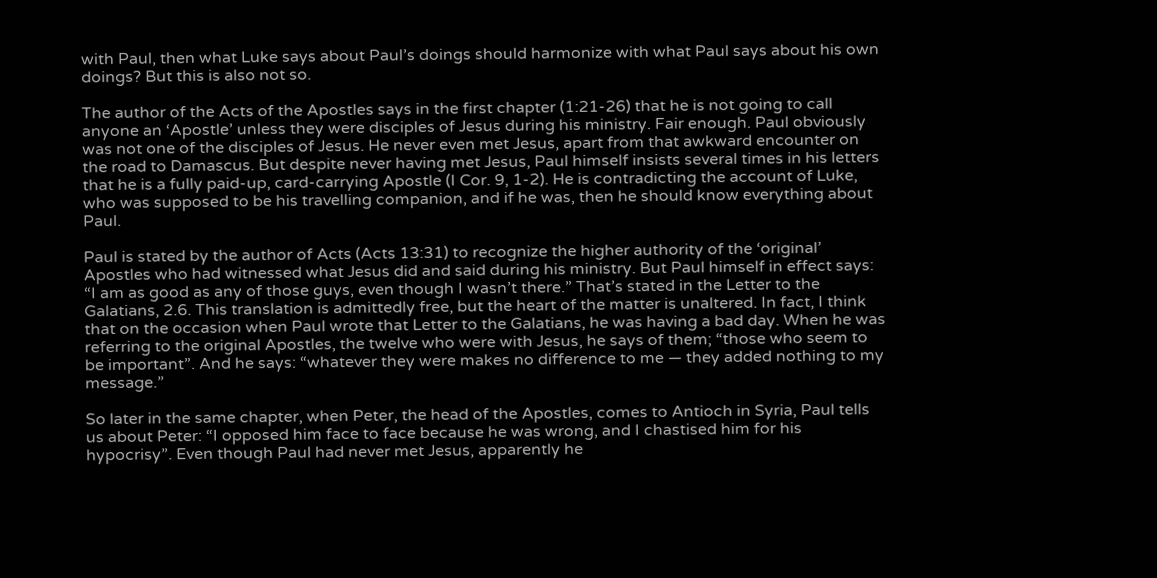with Paul, then what Luke says about Paul’s doings should harmonize with what Paul says about his own doings? But this is also not so.

The author of the Acts of the Apostles says in the first chapter (1:21-26) that he is not going to call anyone an ‘Apostle’ unless they were disciples of Jesus during his ministry. Fair enough. Paul obviously was not one of the disciples of Jesus. He never even met Jesus, apart from that awkward encounter on the road to Damascus. But despite never having met Jesus, Paul himself insists several times in his letters that he is a fully paid-up, card-carrying Apostle (I Cor. 9, 1-2). He is contradicting the account of Luke, who was supposed to be his travelling companion, and if he was, then he should know everything about Paul.

Paul is stated by the author of Acts (Acts 13:31) to recognize the higher authority of the ‘original’ Apostles who had witnessed what Jesus did and said during his ministry. But Paul himself in effect says: “I am as good as any of those guys, even though I wasn’t there.” That’s stated in the Letter to the Galatians, 2.6. This translation is admittedly free, but the heart of the matter is unaltered. In fact, I think that on the occasion when Paul wrote that Letter to the Galatians, he was having a bad day. When he was referring to the original Apostles, the twelve who were with Jesus, he says of them; “those who seem to be important”. And he says: “whatever they were makes no difference to me — they added nothing to my message.”

So later in the same chapter, when Peter, the head of the Apostles, comes to Antioch in Syria, Paul tells us about Peter: “I opposed him face to face because he was wrong, and I chastised him for his hypocrisy”. Even though Paul had never met Jesus, apparently he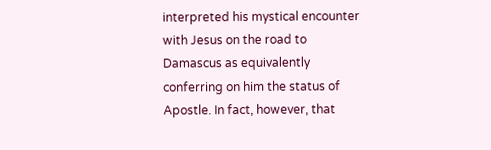interpreted his mystical encounter with Jesus on the road to Damascus as equivalently conferring on him the status of Apostle. In fact, however, that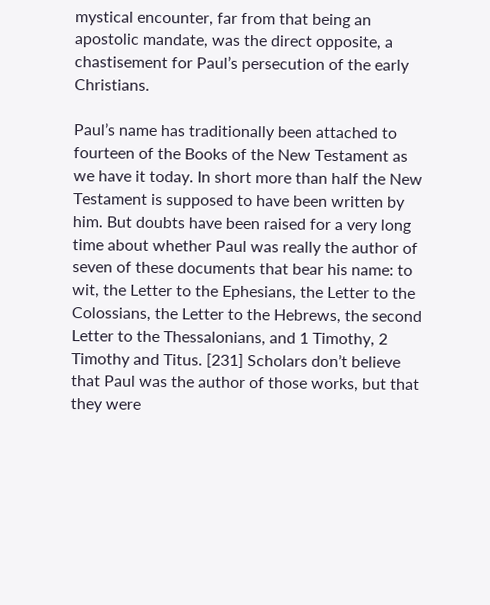mystical encounter, far from that being an apostolic mandate, was the direct opposite, a chastisement for Paul’s persecution of the early Christians.

Paul’s name has traditionally been attached to fourteen of the Books of the New Testament as we have it today. In short more than half the New Testament is supposed to have been written by him. But doubts have been raised for a very long time about whether Paul was really the author of seven of these documents that bear his name: to wit, the Letter to the Ephesians, the Letter to the Colossians, the Letter to the Hebrews, the second Letter to the Thessalonians, and 1 Timothy, 2 Timothy and Titus. [231] Scholars don’t believe that Paul was the author of those works, but that they were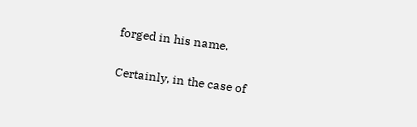forged in his name.

Certainly, in the case of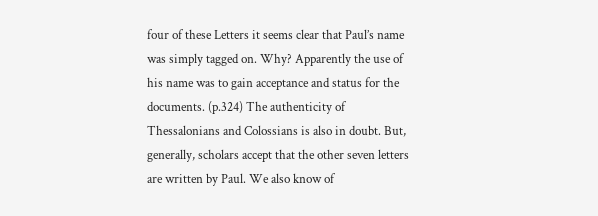four of these Letters it seems clear that Paul’s name was simply tagged on. Why? Apparently the use of his name was to gain acceptance and status for the documents. (p.324) The authenticity of Thessalonians and Colossians is also in doubt. But, generally, scholars accept that the other seven letters are written by Paul. We also know of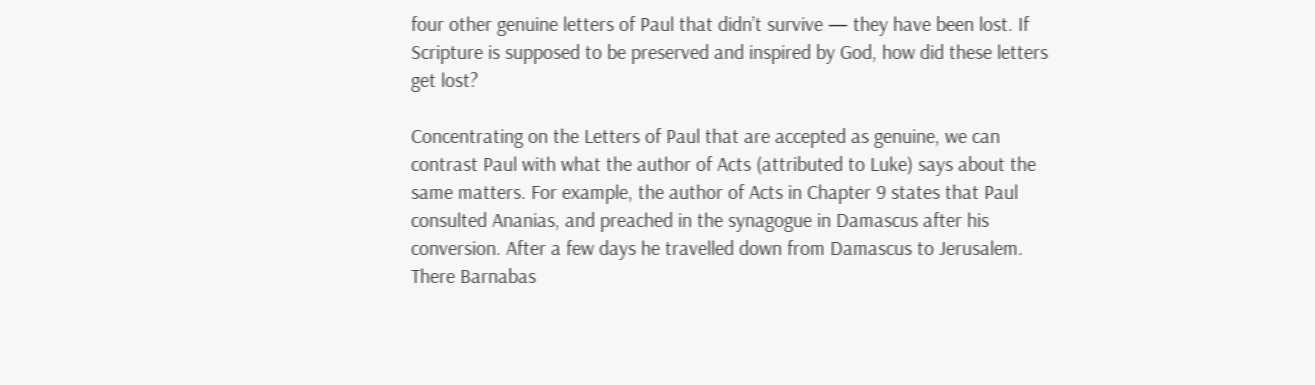four other genuine letters of Paul that didn’t survive — they have been lost. If Scripture is supposed to be preserved and inspired by God, how did these letters get lost?

Concentrating on the Letters of Paul that are accepted as genuine, we can contrast Paul with what the author of Acts (attributed to Luke) says about the same matters. For example, the author of Acts in Chapter 9 states that Paul consulted Ananias, and preached in the synagogue in Damascus after his conversion. After a few days he travelled down from Damascus to Jerusalem. There Barnabas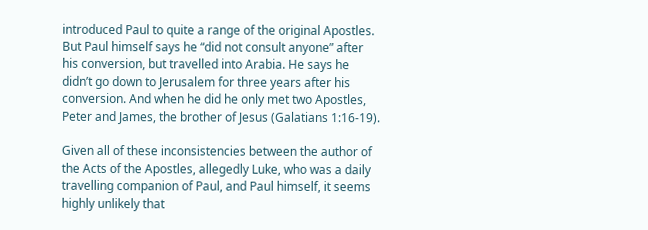introduced Paul to quite a range of the original Apostles. But Paul himself says he “did not consult anyone” after his conversion, but travelled into Arabia. He says he didn’t go down to Jerusalem for three years after his conversion. And when he did he only met two Apostles, Peter and James, the brother of Jesus (Galatians 1:16-19).

Given all of these inconsistencies between the author of the Acts of the Apostles, allegedly Luke, who was a daily travelling companion of Paul, and Paul himself, it seems highly unlikely that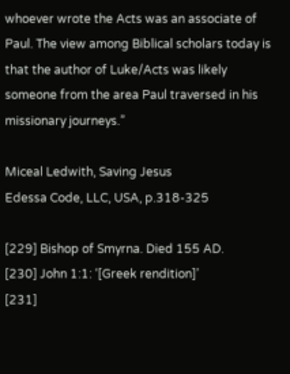whoever wrote the Acts was an associate of Paul. The view among Biblical scholars today is that the author of Luke/Acts was likely someone from the area Paul traversed in his missionary journeys.”

Miceal Ledwith, Saving Jesus
Edessa Code, LLC, USA, p.318-325

[229] Bishop of Smyrna. Died 155 AD.
[230] John 1:1: ‘[Greek rendition]’
[231]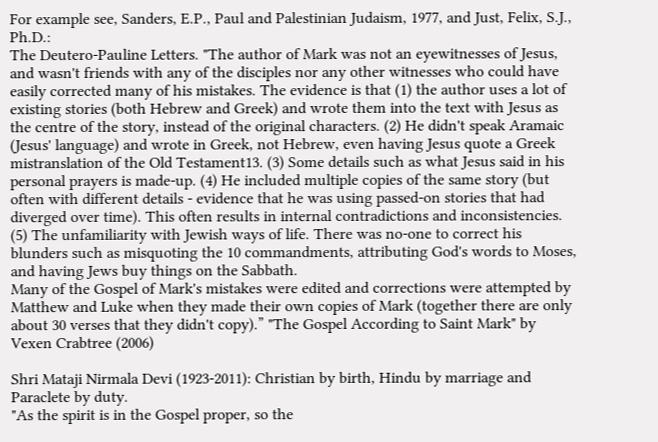For example see, Sanders, E.P., Paul and Palestinian Judaism, 1977, and Just, Felix, S.J., Ph.D.:
The Deutero-Pauline Letters. "The author of Mark was not an eyewitnesses of Jesus, and wasn't friends with any of the disciples nor any other witnesses who could have easily corrected many of his mistakes. The evidence is that (1) the author uses a lot of existing stories (both Hebrew and Greek) and wrote them into the text with Jesus as the centre of the story, instead of the original characters. (2) He didn't speak Aramaic (Jesus' language) and wrote in Greek, not Hebrew, even having Jesus quote a Greek mistranslation of the Old Testament13. (3) Some details such as what Jesus said in his personal prayers is made-up. (4) He included multiple copies of the same story (but often with different details - evidence that he was using passed-on stories that had diverged over time). This often results in internal contradictions and inconsistencies. (5) The unfamiliarity with Jewish ways of life. There was no-one to correct his blunders such as misquoting the 10 commandments, attributing God's words to Moses, and having Jews buy things on the Sabbath.
Many of the Gospel of Mark's mistakes were edited and corrections were attempted by Matthew and Luke when they made their own copies of Mark (together there are only about 30 verses that they didn't copy).” "The Gospel According to Saint Mark" by Vexen Crabtree (2006)

Shri Mataji Nirmala Devi (1923-2011): Christian by birth, Hindu by marriage and Paraclete by duty.
"As the spirit is in the Gospel proper, so the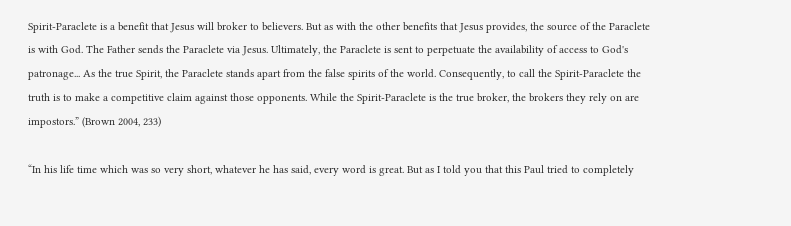Spirit-Paraclete is a benefit that Jesus will broker to believers. But as with the other benefits that Jesus provides, the source of the Paraclete is with God. The Father sends the Paraclete via Jesus. Ultimately, the Paraclete is sent to perpetuate the availability of access to God's patronage... As the true Spirit, the Paraclete stands apart from the false spirits of the world. Consequently, to call the Spirit-Paraclete the truth is to make a competitive claim against those opponents. While the Spirit-Paraclete is the true broker, the brokers they rely on are impostors.” (Brown 2004, 233)

“In his life time which was so very short, whatever he has said, every word is great. But as I told you that this Paul tried to completely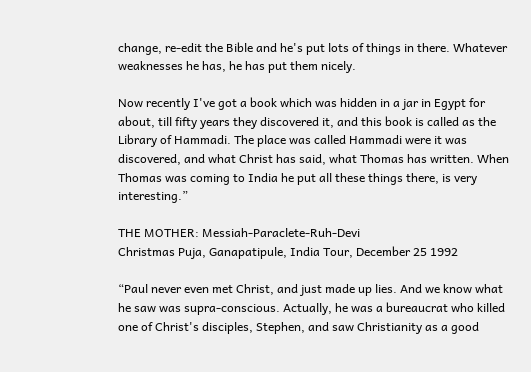change, re-edit the Bible and he's put lots of things in there. Whatever weaknesses he has, he has put them nicely.

Now recently I've got a book which was hidden in a jar in Egypt for about, till fifty years they discovered it, and this book is called as the Library of Hammadi. The place was called Hammadi were it was discovered, and what Christ has said, what Thomas has written. When Thomas was coming to India he put all these things there, is very interesting.”

THE MOTHER: Messiah-Paraclete-Ruh-Devi
Christmas Puja, Ganapatipule, India Tour, December 25 1992

“Paul never even met Christ, and just made up lies. And we know what he saw was supra-conscious. Actually, he was a bureaucrat who killed one of Christ's disciples, Stephen, and saw Christianity as a good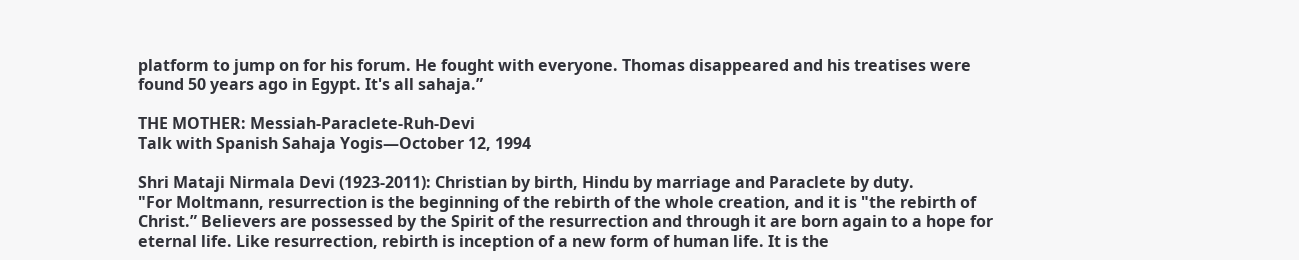platform to jump on for his forum. He fought with everyone. Thomas disappeared and his treatises were found 50 years ago in Egypt. It's all sahaja.”

THE MOTHER: Messiah-Paraclete-Ruh-Devi
Talk with Spanish Sahaja Yogis—October 12, 1994

Shri Mataji Nirmala Devi (1923-2011): Christian by birth, Hindu by marriage and Paraclete by duty.
"For Moltmann, resurrection is the beginning of the rebirth of the whole creation, and it is "the rebirth of Christ.” Believers are possessed by the Spirit of the resurrection and through it are born again to a hope for eternal life. Like resurrection, rebirth is inception of a new form of human life. It is the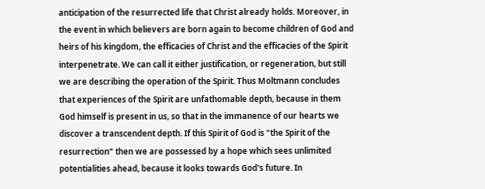anticipation of the resurrected life that Christ already holds. Moreover, in the event in which believers are born again to become children of God and heirs of his kingdom, the efficacies of Christ and the efficacies of the Spirit interpenetrate. We can call it either justification, or regeneration, but still we are describing the operation of the Spirit. Thus Moltmann concludes that experiences of the Spirit are unfathomable depth, because in them God himself is present in us, so that in the immanence of our hearts we discover a transcendent depth. If this Spirit of God is "the Spirit of the resurrection" then we are possessed by a hope which sees unlimited potentialities ahead, because it looks towards God's future. In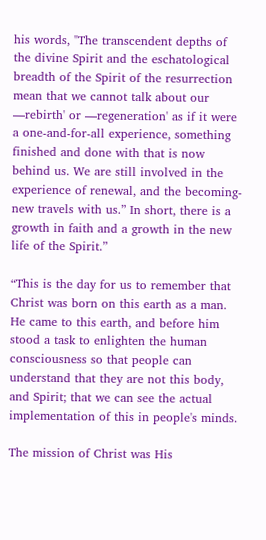his words, "The transcendent depths of the divine Spirit and the eschatological breadth of the Spirit of the resurrection mean that we cannot talk about our —rebirth' or —regeneration' as if it were a one-and-for-all experience, something finished and done with that is now behind us. We are still involved in the experience of renewal, and the becoming-new travels with us.” In short, there is a growth in faith and a growth in the new life of the Spirit.”

“This is the day for us to remember that Christ was born on this earth as a man. He came to this earth, and before him stood a task to enlighten the human consciousness so that people can understand that they are not this body, and Spirit; that we can see the actual implementation of this in people's minds.

The mission of Christ was His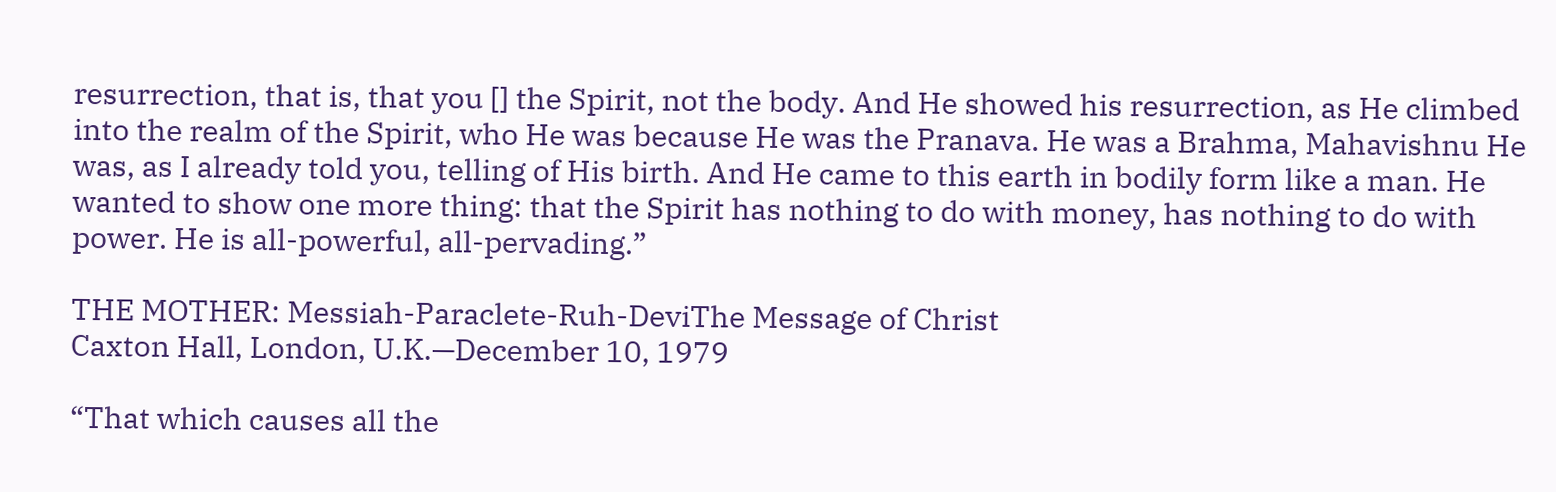resurrection, that is, that you [] the Spirit, not the body. And He showed his resurrection, as He climbed into the realm of the Spirit, who He was because He was the Pranava. He was a Brahma, Mahavishnu He was, as I already told you, telling of His birth. And He came to this earth in bodily form like a man. He wanted to show one more thing: that the Spirit has nothing to do with money, has nothing to do with power. He is all-powerful, all-pervading.”

THE MOTHER: Messiah-Paraclete-Ruh-DeviThe Message of Christ
Caxton Hall, London, U.K.—December 10, 1979

“That which causes all the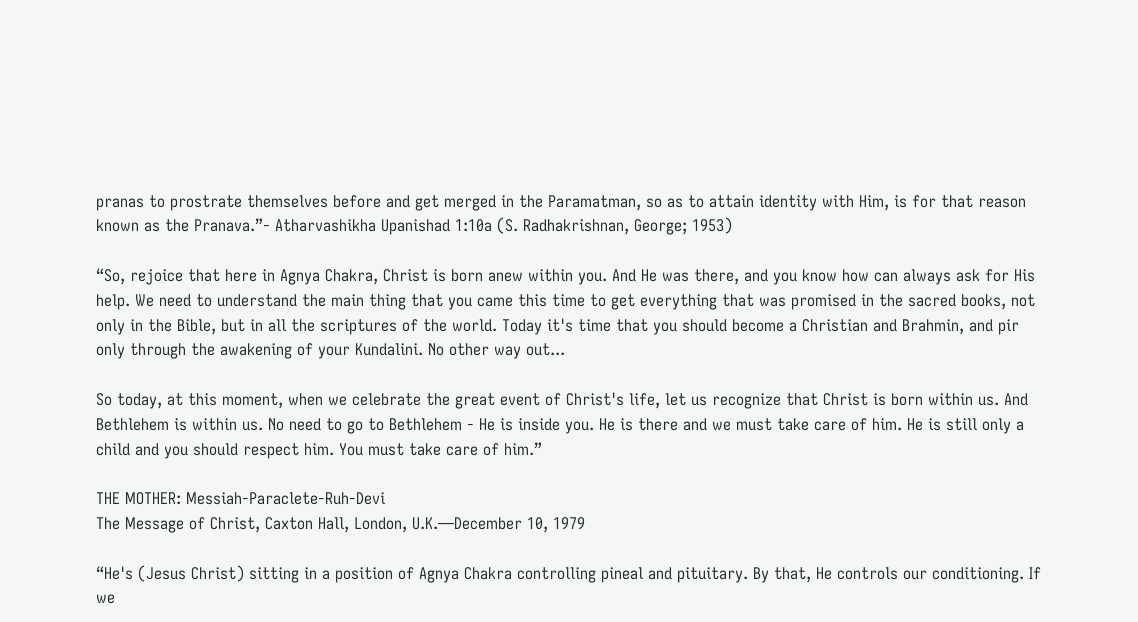pranas to prostrate themselves before and get merged in the Paramatman, so as to attain identity with Him, is for that reason known as the Pranava.”- Atharvashikha Upanishad 1:10a (S. Radhakrishnan, George; 1953)

“So, rejoice that here in Agnya Chakra, Christ is born anew within you. And He was there, and you know how can always ask for His help. We need to understand the main thing that you came this time to get everything that was promised in the sacred books, not only in the Bible, but in all the scriptures of the world. Today it's time that you should become a Christian and Brahmin, and pir only through the awakening of your Kundalini. No other way out...

So today, at this moment, when we celebrate the great event of Christ's life, let us recognize that Christ is born within us. And Bethlehem is within us. No need to go to Bethlehem - He is inside you. He is there and we must take care of him. He is still only a child and you should respect him. You must take care of him.”

THE MOTHER: Messiah-Paraclete-Ruh-Devi
The Message of Christ, Caxton Hall, London, U.K.—December 10, 1979

“He's (Jesus Christ) sitting in a position of Agnya Chakra controlling pineal and pituitary. By that, He controls our conditioning. If we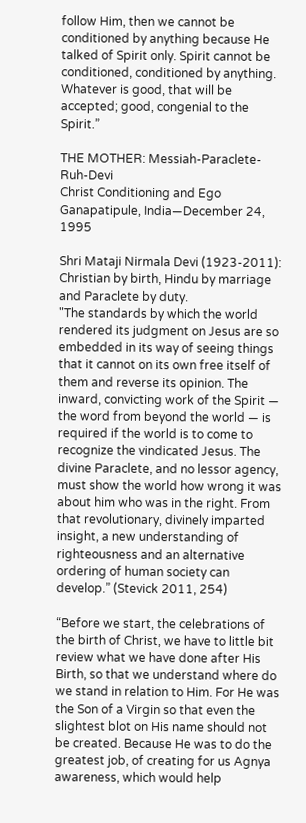follow Him, then we cannot be conditioned by anything because He talked of Spirit only. Spirit cannot be conditioned, conditioned by anything. Whatever is good, that will be accepted; good, congenial to the Spirit.”

THE MOTHER: Messiah-Paraclete-Ruh-Devi
Christ Conditioning and Ego
Ganapatipule, India—December 24, 1995

Shri Mataji Nirmala Devi (1923-2011): Christian by birth, Hindu by marriage and Paraclete by duty.
"The standards by which the world rendered its judgment on Jesus are so embedded in its way of seeing things that it cannot on its own free itself of them and reverse its opinion. The inward, convicting work of the Spirit — the word from beyond the world — is required if the world is to come to recognize the vindicated Jesus. The divine Paraclete, and no lessor agency, must show the world how wrong it was about him who was in the right. From that revolutionary, divinely imparted insight, a new understanding of righteousness and an alternative ordering of human society can develop.” (Stevick 2011, 254)

“Before we start, the celebrations of the birth of Christ, we have to little bit review what we have done after His Birth, so that we understand where do we stand in relation to Him. For He was the Son of a Virgin so that even the slightest blot on His name should not be created. Because He was to do the greatest job, of creating for us Agnya awareness, which would help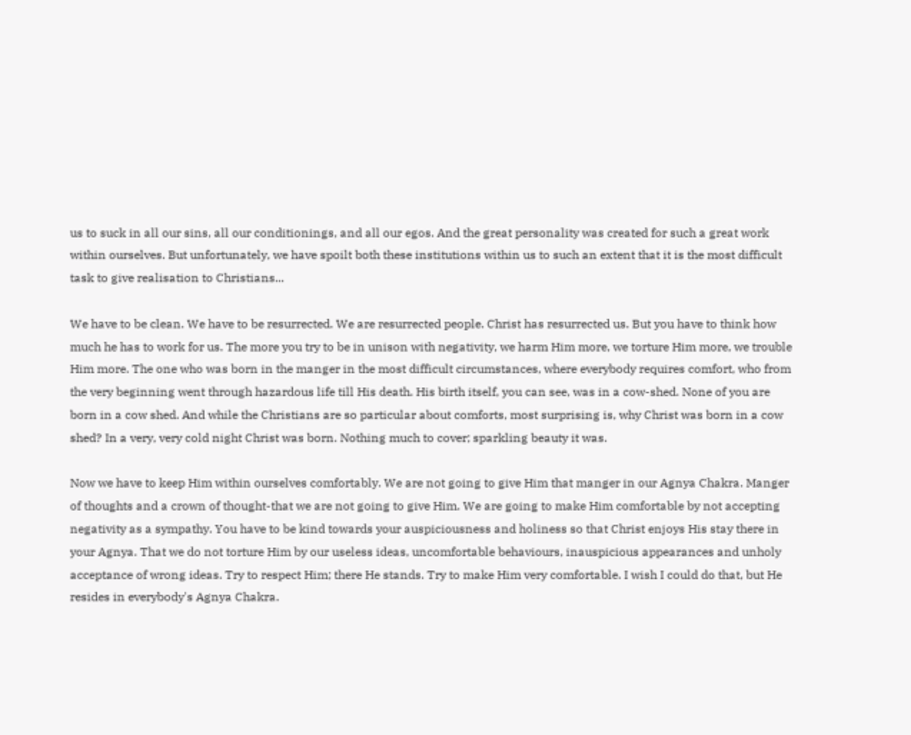us to suck in all our sins, all our conditionings, and all our egos. And the great personality was created for such a great work within ourselves. But unfortunately, we have spoilt both these institutions within us to such an extent that it is the most difficult task to give realisation to Christians...

We have to be clean. We have to be resurrected. We are resurrected people. Christ has resurrected us. But you have to think how much he has to work for us. The more you try to be in unison with negativity, we harm Him more, we torture Him more, we trouble Him more. The one who was born in the manger in the most difficult circumstances, where everybody requires comfort, who from the very beginning went through hazardous life till His death. His birth itself, you can see, was in a cow-shed. None of you are born in a cow shed. And while the Christians are so particular about comforts, most surprising is, why Christ was born in a cow shed? In a very, very cold night Christ was born. Nothing much to cover; sparkling beauty it was.

Now we have to keep Him within ourselves comfortably. We are not going to give Him that manger in our Agnya Chakra. Manger of thoughts and a crown of thought-that we are not going to give Him. We are going to make Him comfortable by not accepting negativity as a sympathy. You have to be kind towards your auspiciousness and holiness so that Christ enjoys His stay there in your Agnya. That we do not torture Him by our useless ideas, uncomfortable behaviours, inauspicious appearances and unholy acceptance of wrong ideas. Try to respect Him; there He stands. Try to make Him very comfortable. I wish I could do that, but He resides in everybody's Agnya Chakra.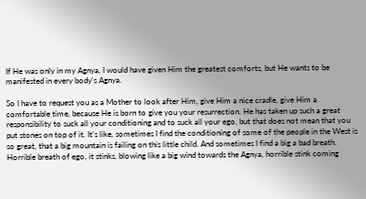If He was only in my Agnya, I would have given Him the greatest comforts, but He wants to be manifested in every body's Agnya.

So I have to request you as a Mother to look after Him, give Him a nice cradle, give Him a comfortable time, because He is born to give you your resurrection. He has taken up such a great responsibility to suck all your conditioning and to suck all your ego, but that does not mean that you put stones on top of it. It's like, sometimes I find the conditioning of some of the people in the West is so great, that a big mountain is failing on this little child. And sometimes I find a big a bad breath. Horrible breath of ego, it stinks, blowing like a big wind towards the Agnya, horrible stink coming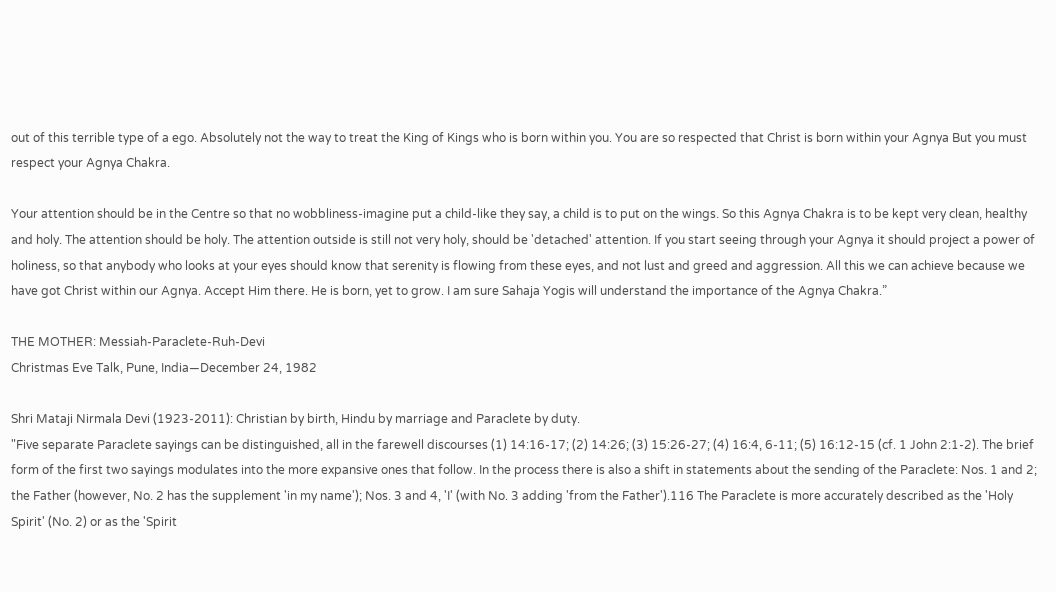out of this terrible type of a ego. Absolutely not the way to treat the King of Kings who is born within you. You are so respected that Christ is born within your Agnya But you must respect your Agnya Chakra.

Your attention should be in the Centre so that no wobbliness-imagine put a child-like they say, a child is to put on the wings. So this Agnya Chakra is to be kept very clean, healthy and holy. The attention should be holy. The attention outside is still not very holy, should be 'detached' attention. If you start seeing through your Agnya it should project a power of holiness, so that anybody who looks at your eyes should know that serenity is flowing from these eyes, and not lust and greed and aggression. All this we can achieve because we have got Christ within our Agnya. Accept Him there. He is born, yet to grow. I am sure Sahaja Yogis will understand the importance of the Agnya Chakra.”

THE MOTHER: Messiah-Paraclete-Ruh-Devi
Christmas Eve Talk, Pune, India—December 24, 1982

Shri Mataji Nirmala Devi (1923-2011): Christian by birth, Hindu by marriage and Paraclete by duty.
"Five separate Paraclete sayings can be distinguished, all in the farewell discourses (1) 14:16-17; (2) 14:26; (3) 15:26-27; (4) 16:4, 6-11; (5) 16:12-15 (cf. 1 John 2:1-2). The brief form of the first two sayings modulates into the more expansive ones that follow. In the process there is also a shift in statements about the sending of the Paraclete: Nos. 1 and 2; the Father (however, No. 2 has the supplement 'in my name'); Nos. 3 and 4, 'I' (with No. 3 adding 'from the Father').116 The Paraclete is more accurately described as the 'Holy Spirit' (No. 2) or as the 'Spirit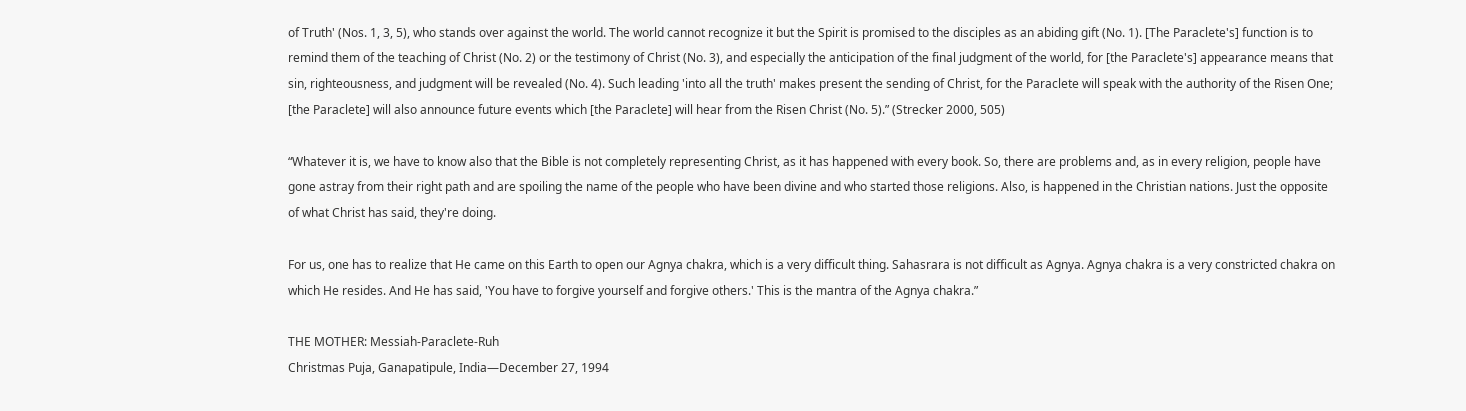of Truth' (Nos. 1, 3, 5), who stands over against the world. The world cannot recognize it but the Spirit is promised to the disciples as an abiding gift (No. 1). [The Paraclete's] function is to remind them of the teaching of Christ (No. 2) or the testimony of Christ (No. 3), and especially the anticipation of the final judgment of the world, for [the Paraclete's] appearance means that sin, righteousness, and judgment will be revealed (No. 4). Such leading 'into all the truth' makes present the sending of Christ, for the Paraclete will speak with the authority of the Risen One; [the Paraclete] will also announce future events which [the Paraclete] will hear from the Risen Christ (No. 5).” (Strecker 2000, 505)

“Whatever it is, we have to know also that the Bible is not completely representing Christ, as it has happened with every book. So, there are problems and, as in every religion, people have gone astray from their right path and are spoiling the name of the people who have been divine and who started those religions. Also, is happened in the Christian nations. Just the opposite of what Christ has said, they're doing.

For us, one has to realize that He came on this Earth to open our Agnya chakra, which is a very difficult thing. Sahasrara is not difficult as Agnya. Agnya chakra is a very constricted chakra on which He resides. And He has said, 'You have to forgive yourself and forgive others.' This is the mantra of the Agnya chakra.”

THE MOTHER: Messiah-Paraclete-Ruh
Christmas Puja, Ganapatipule, India—December 27, 1994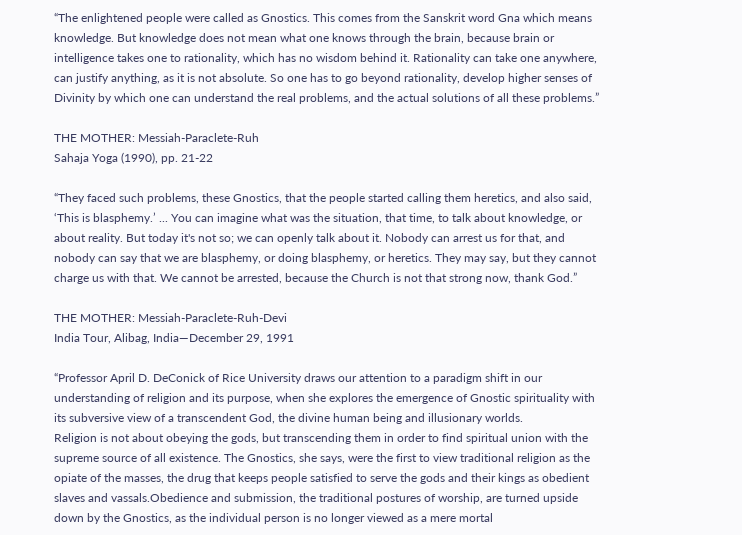“The enlightened people were called as Gnostics. This comes from the Sanskrit word Gna which means knowledge. But knowledge does not mean what one knows through the brain, because brain or intelligence takes one to rationality, which has no wisdom behind it. Rationality can take one anywhere, can justify anything, as it is not absolute. So one has to go beyond rationality, develop higher senses of Divinity by which one can understand the real problems, and the actual solutions of all these problems.”

THE MOTHER: Messiah-Paraclete-Ruh
Sahaja Yoga (1990), pp. 21-22

“They faced such problems, these Gnostics, that the people started calling them heretics, and also said, ‘This is blasphemy.’ ... You can imagine what was the situation, that time, to talk about knowledge, or about reality. But today it's not so; we can openly talk about it. Nobody can arrest us for that, and nobody can say that we are blasphemy, or doing blasphemy, or heretics. They may say, but they cannot charge us with that. We cannot be arrested, because the Church is not that strong now, thank God.”

THE MOTHER: Messiah-Paraclete-Ruh-Devi
India Tour, Alibag, India—December 29, 1991

“Professor April D. DeConick of Rice University draws our attention to a paradigm shift in our understanding of religion and its purpose, when she explores the emergence of Gnostic spirituality with its subversive view of a transcendent God, the divine human being and illusionary worlds.
Religion is not about obeying the gods, but transcending them in order to find spiritual union with the supreme source of all existence. The Gnostics, she says, were the first to view traditional religion as the opiate of the masses, the drug that keeps people satisfied to serve the gods and their kings as obedient slaves and vassals.Obedience and submission, the traditional postures of worship, are turned upside down by the Gnostics, as the individual person is no longer viewed as a mere mortal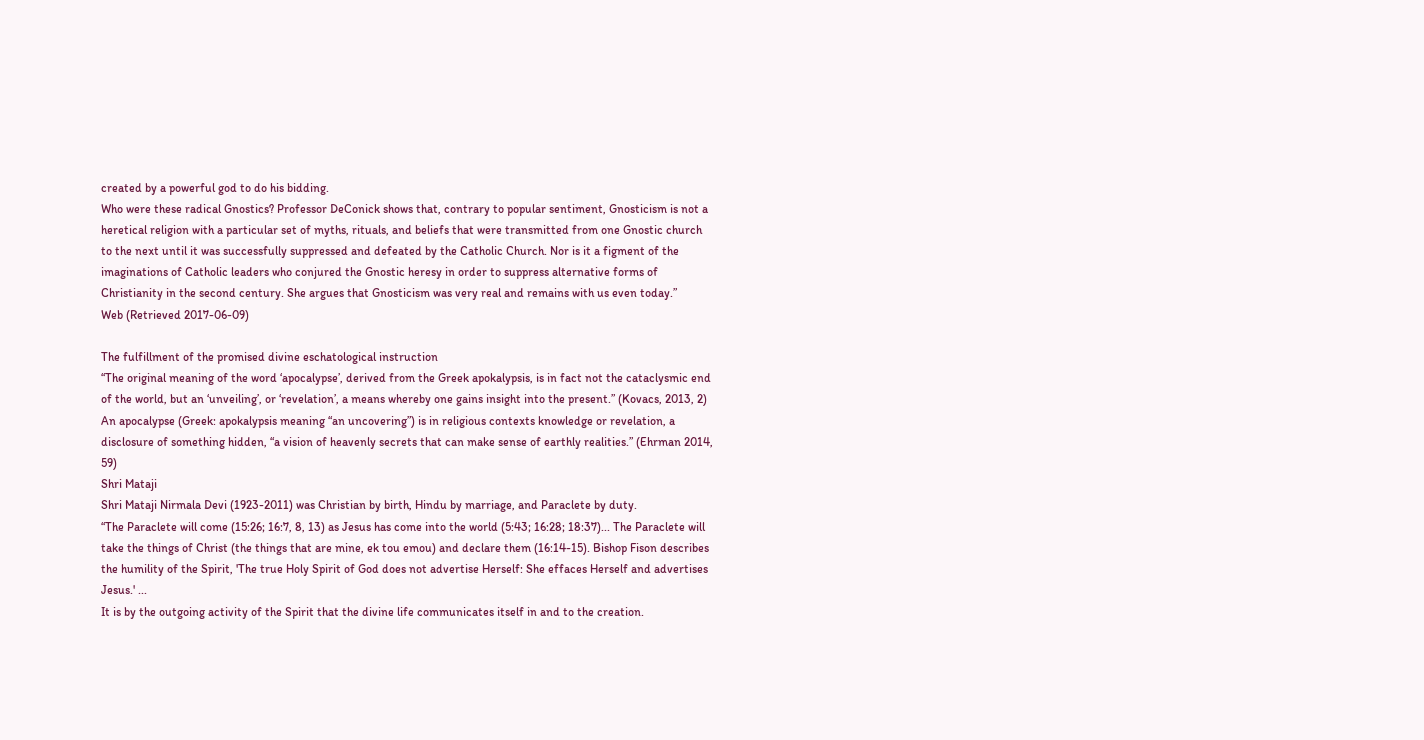created by a powerful god to do his bidding.
Who were these radical Gnostics? Professor DeConick shows that, contrary to popular sentiment, Gnosticism is not a heretical religion with a particular set of myths, rituals, and beliefs that were transmitted from one Gnostic church to the next until it was successfully suppressed and defeated by the Catholic Church. Nor is it a figment of the imaginations of Catholic leaders who conjured the Gnostic heresy in order to suppress alternative forms of Christianity in the second century. She argues that Gnosticism was very real and remains with us even today.”
Web (Retrieved 2017-06-09)

The fulfillment of the promised divine eschatological instruction
“The original meaning of the word ‘apocalypse’, derived from the Greek apokalypsis, is in fact not the cataclysmic end of the world, but an ‘unveiling’, or ‘revelation’, a means whereby one gains insight into the present.” (Kovacs, 2013, 2) An apocalypse (Greek: apokalypsis meaning “an uncovering”) is in religious contexts knowledge or revelation, a disclosure of something hidden, “a vision of heavenly secrets that can make sense of earthly realities.” (Ehrman 2014, 59)
Shri Mataji
Shri Mataji Nirmala Devi (1923-2011) was Christian by birth, Hindu by marriage, and Paraclete by duty.
“The Paraclete will come (15:26; 16:7, 8, 13) as Jesus has come into the world (5:43; 16:28; 18:37)... The Paraclete will take the things of Christ (the things that are mine, ek tou emou) and declare them (16:14-15). Bishop Fison describes the humility of the Spirit, 'The true Holy Spirit of God does not advertise Herself: She effaces Herself and advertises Jesus.' ...
It is by the outgoing activity of the Spirit that the divine life communicates itself in and to the creation.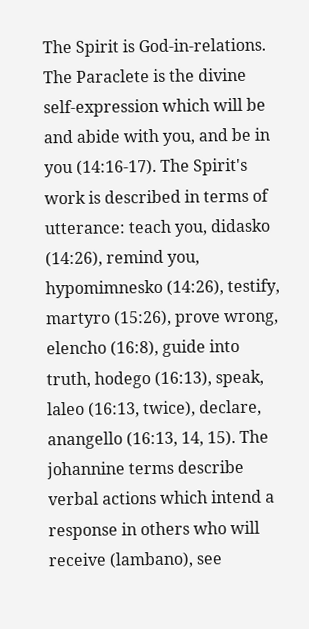The Spirit is God-in-relations. The Paraclete is the divine self-expression which will be and abide with you, and be in you (14:16-17). The Spirit's work is described in terms of utterance: teach you, didasko (14:26), remind you, hypomimnesko (14:26), testify, martyro (15:26), prove wrong, elencho (16:8), guide into truth, hodego (16:13), speak, laleo (16:13, twice), declare, anangello (16:13, 14, 15). The johannine terms describe verbal actions which intend a response in others who will receive (lambano), see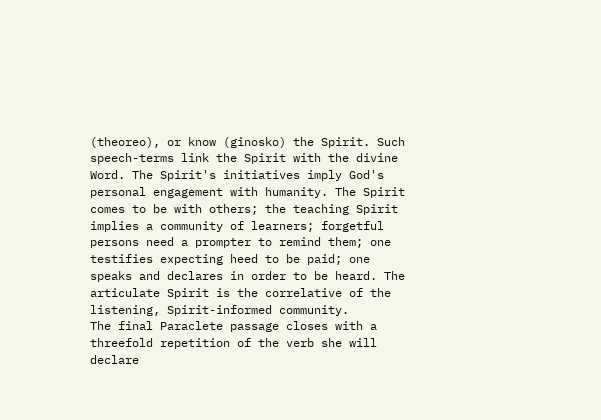(theoreo), or know (ginosko) the Spirit. Such speech-terms link the Spirit with the divine Word. The Spirit's initiatives imply God's personal engagement with humanity. The Spirit comes to be with others; the teaching Spirit implies a community of learners; forgetful persons need a prompter to remind them; one testifies expecting heed to be paid; one speaks and declares in order to be heard. The articulate Spirit is the correlative of the listening, Spirit-informed community.
The final Paraclete passage closes with a threefold repetition of the verb she will declare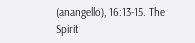(anangello), 16:13-15. The Spirit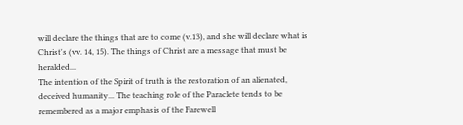will declare the things that are to come (v.13), and she will declare what is Christ's (vv. 14, 15). The things of Christ are a message that must be heralded...
The intention of the Spirit of truth is the restoration of an alienated, deceived humanity... The teaching role of the Paraclete tends to be remembered as a major emphasis of the Farewell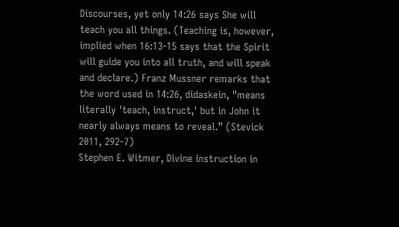Discourses, yet only 14:26 says She will teach you all things. (Teaching is, however, implied when 16:13-15 says that the Spirit will guide you into all truth, and will speak and declare.) Franz Mussner remarks that the word used in 14:26, didaskein, "means literally 'teach, instruct,' but in John it nearly always means to reveal.” (Stevick 2011, 292-7)
Stephen E. Witmer, Divine instruction in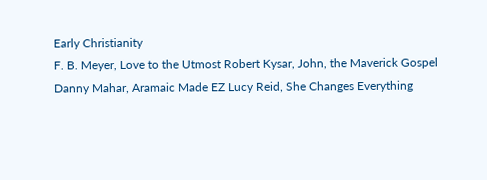Early Christianity
F. B. Meyer, Love to the Utmost Robert Kysar, John, the Maverick Gospel
Danny Mahar, Aramaic Made EZ Lucy Reid, She Changes Everything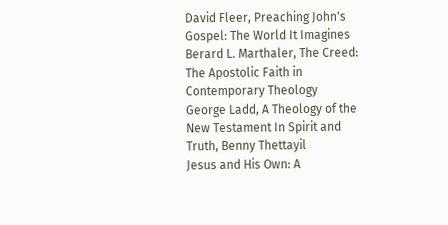David Fleer, Preaching John's Gospel: The World It Imagines Berard L. Marthaler, The Creed: The Apostolic Faith in Contemporary Theology
George Ladd, A Theology of the New Testament In Spirit and Truth, Benny Thettayil
Jesus and His Own: A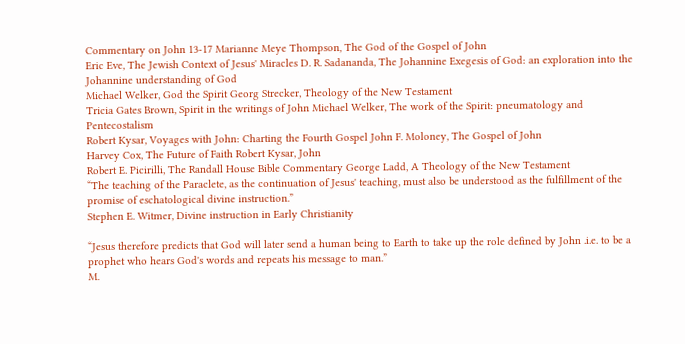Commentary on John 13-17 Marianne Meye Thompson, The God of the Gospel of John
Eric Eve, The Jewish Context of Jesus' Miracles D. R. Sadananda, The Johannine Exegesis of God: an exploration into the Johannine understanding of God
Michael Welker, God the Spirit Georg Strecker, Theology of the New Testament
Tricia Gates Brown, Spirit in the writings of John Michael Welker, The work of the Spirit: pneumatology and Pentecostalism
Robert Kysar, Voyages with John: Charting the Fourth Gospel John F. Moloney, The Gospel of John
Harvey Cox, The Future of Faith Robert Kysar, John
Robert E. Picirilli, The Randall House Bible Commentary George Ladd, A Theology of the New Testament
“The teaching of the Paraclete, as the continuation of Jesus' teaching, must also be understood as the fulfillment of the promise of eschatological divine instruction.”
Stephen E. Witmer, Divine instruction in Early Christianity

“Jesus therefore predicts that God will later send a human being to Earth to take up the role defined by John .i.e. to be a prophet who hears God's words and repeats his message to man.”
M.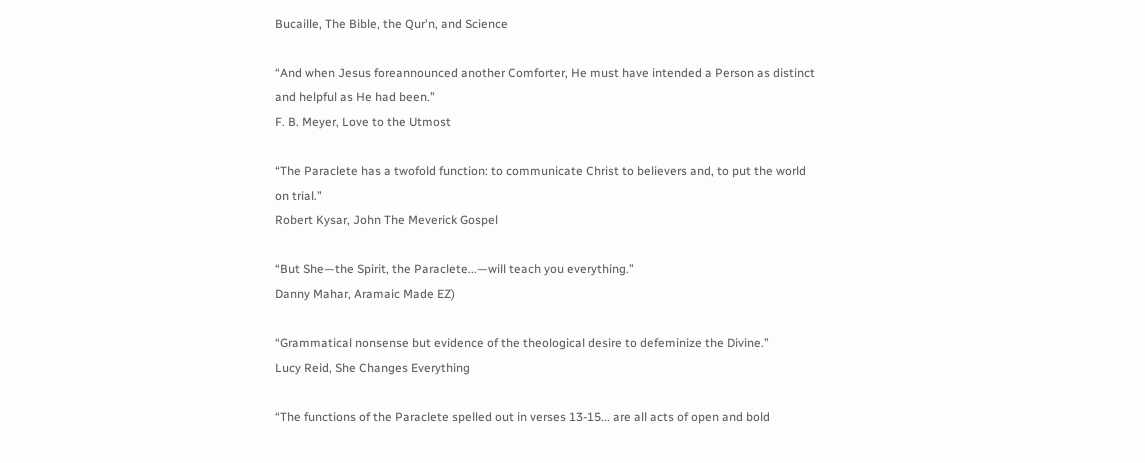Bucaille, The Bible, the Qur'n, and Science

“And when Jesus foreannounced another Comforter, He must have intended a Person as distinct and helpful as He had been.”
F. B. Meyer, Love to the Utmost

“The Paraclete has a twofold function: to communicate Christ to believers and, to put the world on trial.”
Robert Kysar, John The Meverick Gospel

“But She—the Spirit, the Paraclete...—will teach you everything.”
Danny Mahar, Aramaic Made EZ)

“Grammatical nonsense but evidence of the theological desire to defeminize the Divine.”
Lucy Reid, She Changes Everything

“The functions of the Paraclete spelled out in verses 13-15... are all acts of open and bold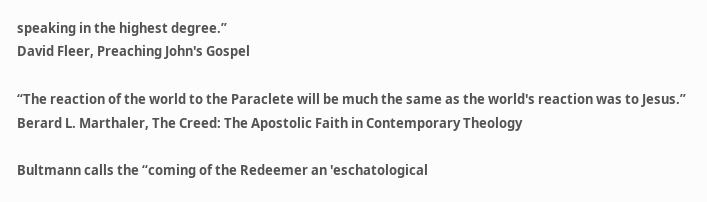speaking in the highest degree.”
David Fleer, Preaching John's Gospel

“The reaction of the world to the Paraclete will be much the same as the world's reaction was to Jesus.”
Berard L. Marthaler, The Creed: The Apostolic Faith in Contemporary Theology

Bultmann calls the “coming of the Redeemer an 'eschatological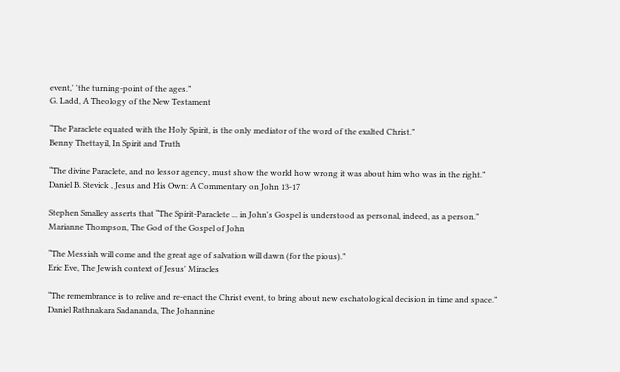event,' 'the turning-point of the ages.”
G. Ladd, A Theology of the New Testament

“The Paraclete equated with the Holy Spirit, is the only mediator of the word of the exalted Christ.”
Benny Thettayil, In Spirit and Truth

“The divine Paraclete, and no lessor agency, must show the world how wrong it was about him who was in the right.”
Daniel B. Stevick , Jesus and His Own: A Commentary on John 13-17

Stephen Smalley asserts that “The Spirit-Paraclete ... in John's Gospel is understood as personal, indeed, as a person.”
Marianne Thompson, The God of the Gospel of John

“The Messiah will come and the great age of salvation will dawn (for the pious).”
Eric Eve, The Jewish context of Jesus' Miracles

“The remembrance is to relive and re-enact the Christ event, to bring about new eschatological decision in time and space.”
Daniel Rathnakara Sadananda, The Johannine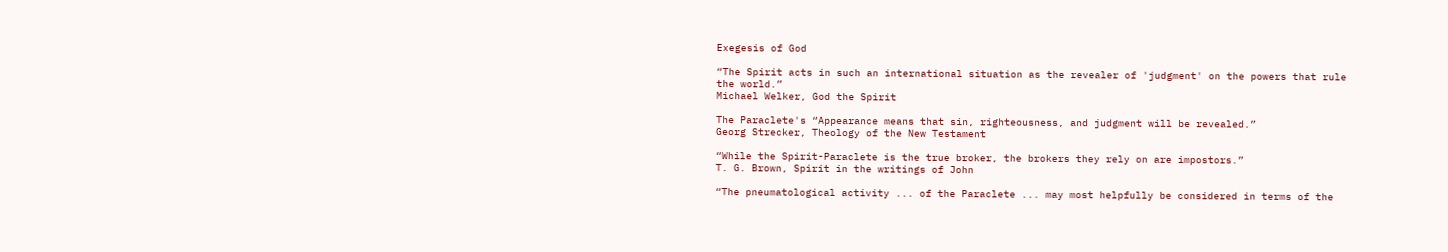Exegesis of God

“The Spirit acts in such an international situation as the revealer of 'judgment' on the powers that rule the world.”
Michael Welker, God the Spirit

The Paraclete's “Appearance means that sin, righteousness, and judgment will be revealed.”
Georg Strecker, Theology of the New Testament

“While the Spirit-Paraclete is the true broker, the brokers they rely on are impostors.”
T. G. Brown, Spirit in the writings of John

“The pneumatological activity ... of the Paraclete ... may most helpfully be considered in terms of the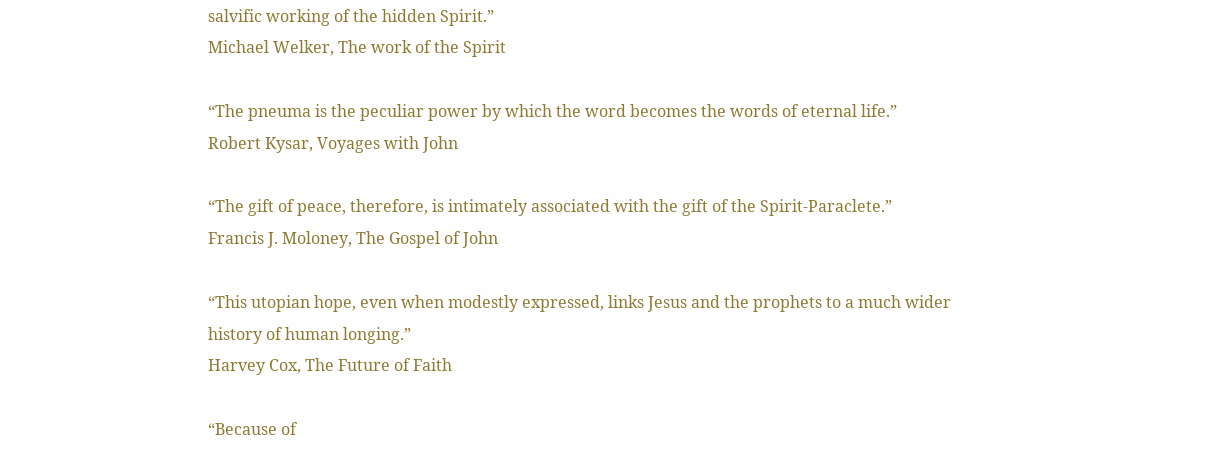salvific working of the hidden Spirit.”
Michael Welker, The work of the Spirit

“The pneuma is the peculiar power by which the word becomes the words of eternal life.”
Robert Kysar, Voyages with John

“The gift of peace, therefore, is intimately associated with the gift of the Spirit-Paraclete.”
Francis J. Moloney, The Gospel of John

“This utopian hope, even when modestly expressed, links Jesus and the prophets to a much wider history of human longing.”
Harvey Cox, The Future of Faith

“Because of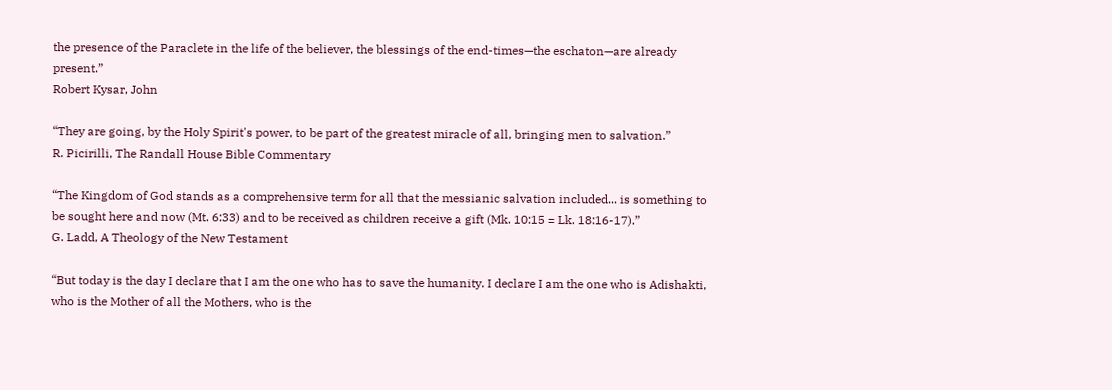the presence of the Paraclete in the life of the believer, the blessings of the end-times—the eschaton—are already present.”
Robert Kysar, John

“They are going, by the Holy Spirit's power, to be part of the greatest miracle of all, bringing men to salvation.”
R. Picirilli, The Randall House Bible Commentary

“The Kingdom of God stands as a comprehensive term for all that the messianic salvation included... is something to be sought here and now (Mt. 6:33) and to be received as children receive a gift (Mk. 10:15 = Lk. 18:16-17).”
G. Ladd, A Theology of the New Testament

“But today is the day I declare that I am the one who has to save the humanity. I declare I am the one who is Adishakti, who is the Mother of all the Mothers, who is the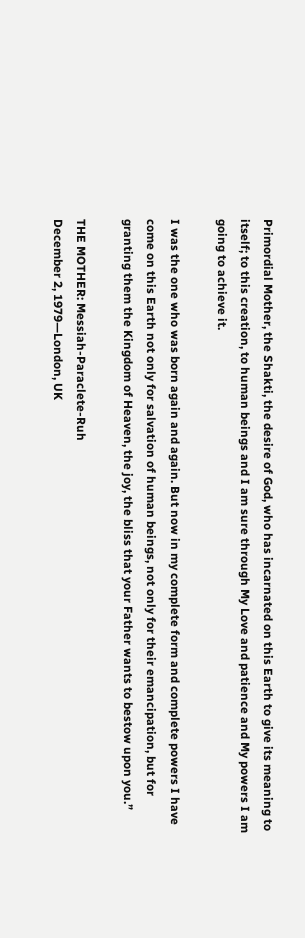Primordial Mother, the Shakti, the desire of God, who has incarnated on this Earth to give its meaning to itself; to this creation, to human beings and I am sure through My Love and patience and My powers I am going to achieve it.

I was the one who was born again and again. But now in my complete form and complete powers I have come on this Earth not only for salvation of human beings, not only for their emancipation, but for granting them the Kingdom of Heaven, the joy, the bliss that your Father wants to bestow upon you.”

THE MOTHER: Messiah-Paraclete-Ruh
December 2, 1979—London, UK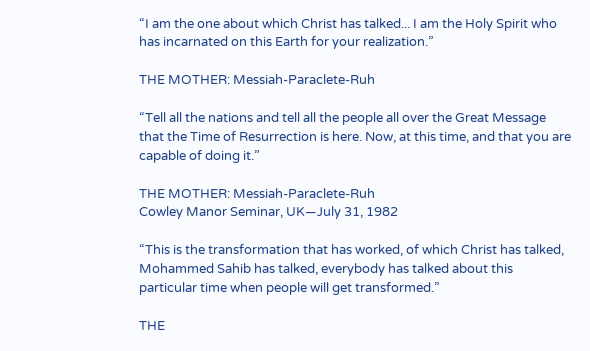“I am the one about which Christ has talked... I am the Holy Spirit who has incarnated on this Earth for your realization.”

THE MOTHER: Messiah-Paraclete-Ruh

“Tell all the nations and tell all the people all over the Great Message that the Time of Resurrection is here. Now, at this time, and that you are capable of doing it.”

THE MOTHER: Messiah-Paraclete-Ruh
Cowley Manor Seminar, UK—July 31, 1982

“This is the transformation that has worked, of which Christ has talked, Mohammed Sahib has talked, everybody has talked about this particular time when people will get transformed.”

THE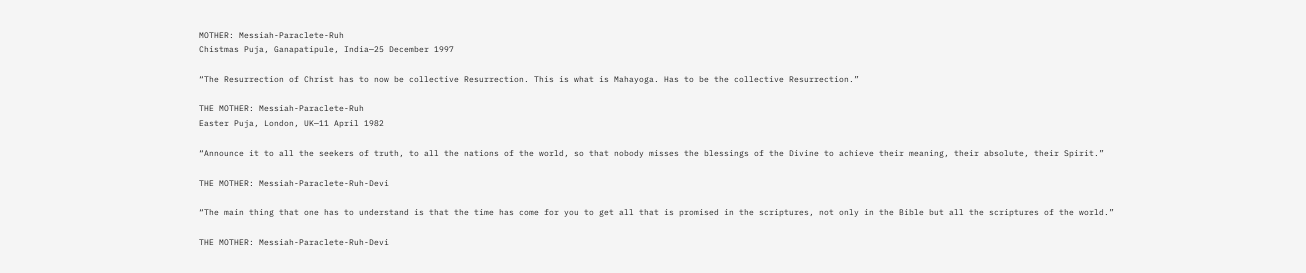MOTHER: Messiah-Paraclete-Ruh
Chistmas Puja, Ganapatipule, India—25 December 1997

“The Resurrection of Christ has to now be collective Resurrection. This is what is Mahayoga. Has to be the collective Resurrection.”

THE MOTHER: Messiah-Paraclete-Ruh
Easter Puja, London, UK—11 April 1982

“Announce it to all the seekers of truth, to all the nations of the world, so that nobody misses the blessings of the Divine to achieve their meaning, their absolute, their Spirit.”

THE MOTHER: Messiah-Paraclete-Ruh-Devi

“The main thing that one has to understand is that the time has come for you to get all that is promised in the scriptures, not only in the Bible but all the scriptures of the world.”

THE MOTHER: Messiah-Paraclete-Ruh-Devi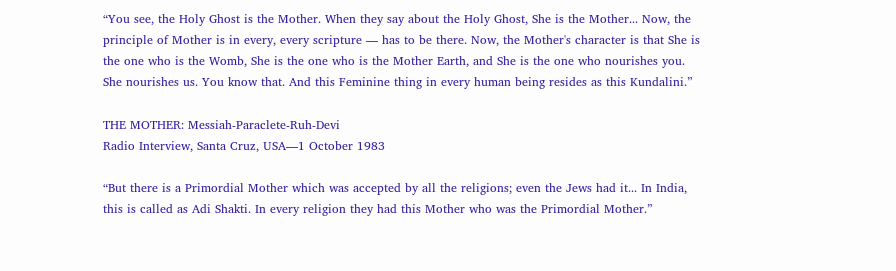“You see, the Holy Ghost is the Mother. When they say about the Holy Ghost, She is the Mother... Now, the principle of Mother is in every, every scripture — has to be there. Now, the Mother's character is that She is the one who is the Womb, She is the one who is the Mother Earth, and She is the one who nourishes you. She nourishes us. You know that. And this Feminine thing in every human being resides as this Kundalini.”

THE MOTHER: Messiah-Paraclete-Ruh-Devi
Radio Interview, Santa Cruz, USA—1 October 1983

“But there is a Primordial Mother which was accepted by all the religions; even the Jews had it... In India, this is called as Adi Shakti. In every religion they had this Mother who was the Primordial Mother.”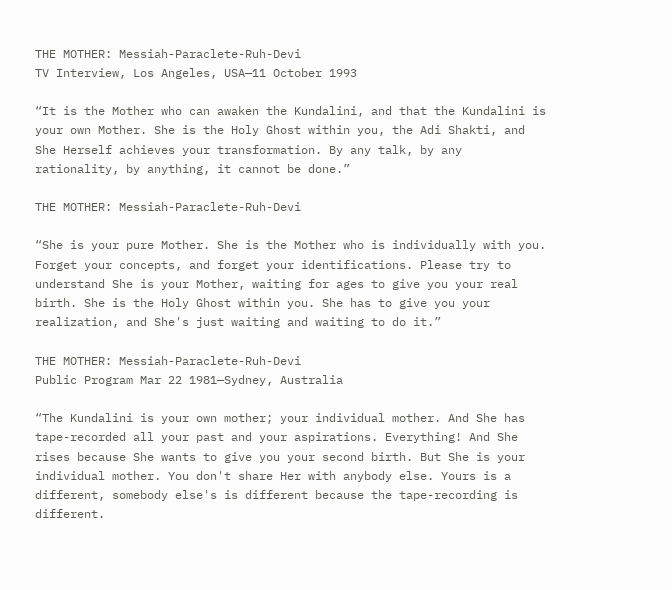THE MOTHER: Messiah-Paraclete-Ruh-Devi
TV Interview, Los Angeles, USA—11 October 1993

“It is the Mother who can awaken the Kundalini, and that the Kundalini is your own Mother. She is the Holy Ghost within you, the Adi Shakti, and She Herself achieves your transformation. By any talk, by any rationality, by anything, it cannot be done.”

THE MOTHER: Messiah-Paraclete-Ruh-Devi

“She is your pure Mother. She is the Mother who is individually with you. Forget your concepts, and forget your identifications. Please try to understand She is your Mother, waiting for ages to give you your real birth. She is the Holy Ghost within you. She has to give you your realization, and She's just waiting and waiting to do it.”

THE MOTHER: Messiah-Paraclete-Ruh-Devi
Public Program Mar 22 1981—Sydney, Australia

“The Kundalini is your own mother; your individual mother. And She has tape-recorded all your past and your aspirations. Everything! And She rises because She wants to give you your second birth. But She is your individual mother. You don't share Her with anybody else. Yours is a different, somebody else's is different because the tape-recording is different.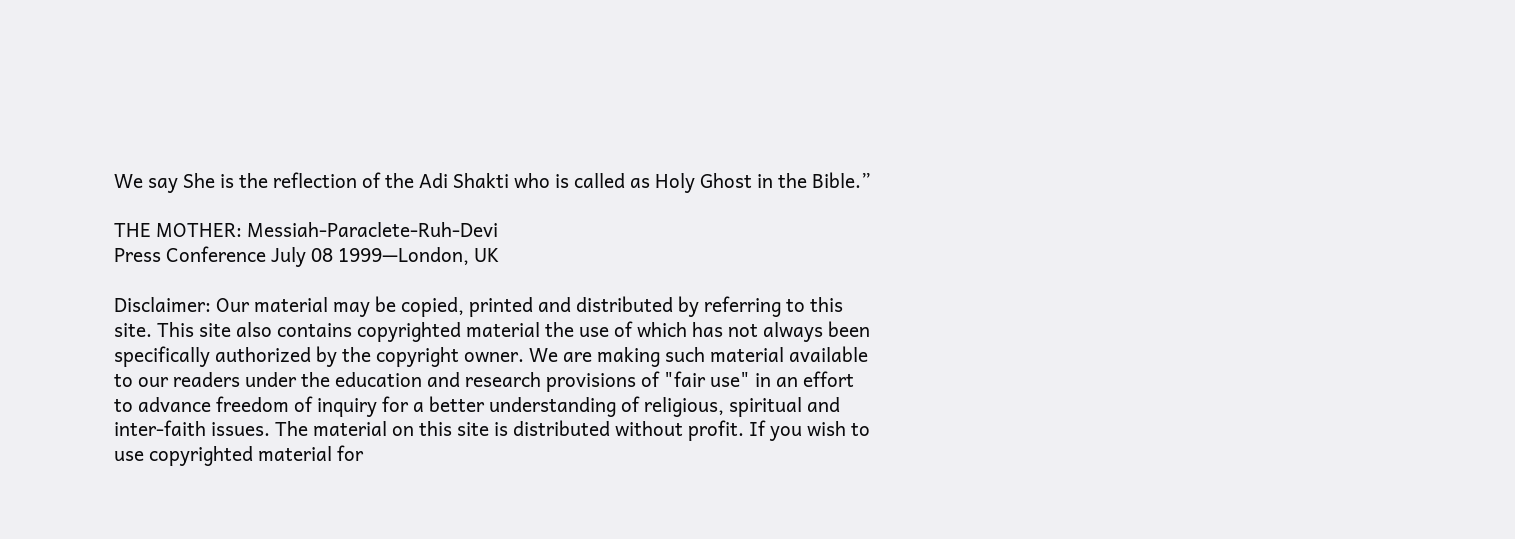We say She is the reflection of the Adi Shakti who is called as Holy Ghost in the Bible.”

THE MOTHER: Messiah-Paraclete-Ruh-Devi
Press Conference July 08 1999—London, UK

Disclaimer: Our material may be copied, printed and distributed by referring to this site. This site also contains copyrighted material the use of which has not always been specifically authorized by the copyright owner. We are making such material available to our readers under the education and research provisions of "fair use" in an effort to advance freedom of inquiry for a better understanding of religious, spiritual and inter-faith issues. The material on this site is distributed without profit. If you wish to use copyrighted material for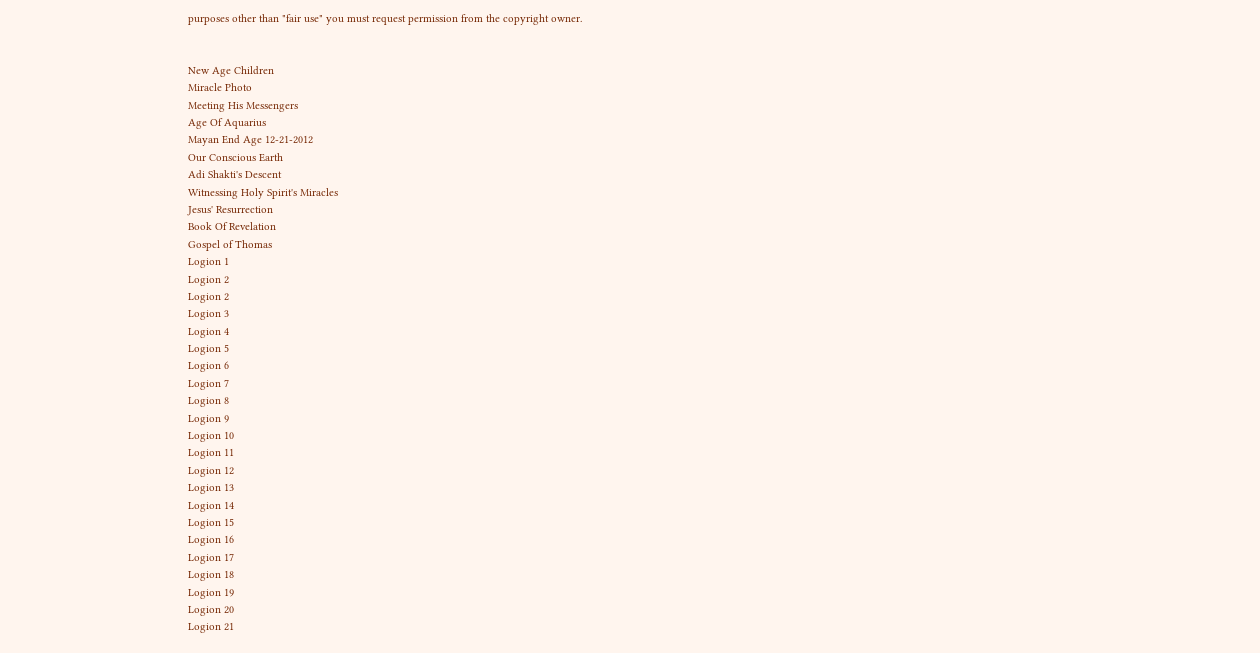purposes other than "fair use" you must request permission from the copyright owner.


New Age Children
Miracle Photo
Meeting His Messengers
Age Of Aquarius
Mayan End Age 12-21-2012
Our Conscious Earth
Adi Shakti's Descent
Witnessing Holy Spirit's Miracles
Jesus' Resurrection
Book Of Revelation
Gospel of Thomas
Logion 1
Logion 2
Logion 2
Logion 3
Logion 4
Logion 5
Logion 6
Logion 7
Logion 8
Logion 9
Logion 10
Logion 11
Logion 12
Logion 13
Logion 14
Logion 15
Logion 16
Logion 17
Logion 18
Logion 19
Logion 20
Logion 21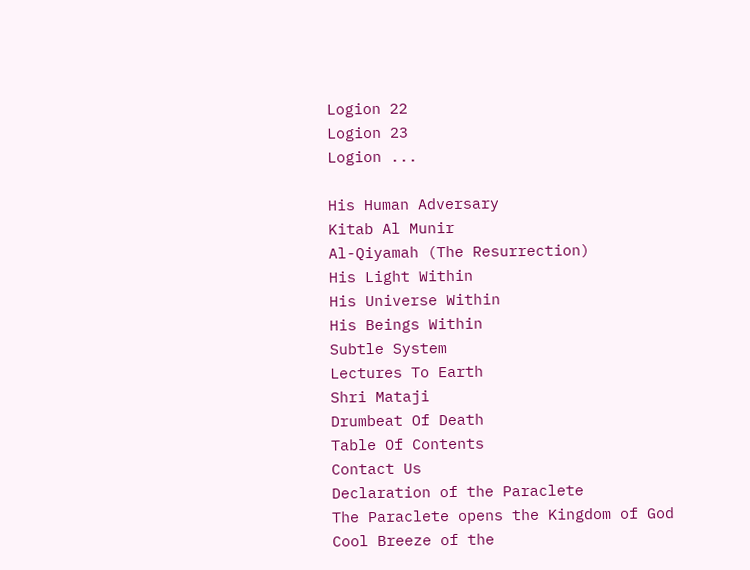Logion 22
Logion 23
Logion ...

His Human Adversary
Kitab Al Munir
Al-Qiyamah (The Resurrection)
His Light Within
His Universe Within
His Beings Within
Subtle System
Lectures To Earth
Shri Mataji
Drumbeat Of Death
Table Of Contents
Contact Us
Declaration of the Paraclete
The Paraclete opens the Kingdom of God
Cool Breeze of the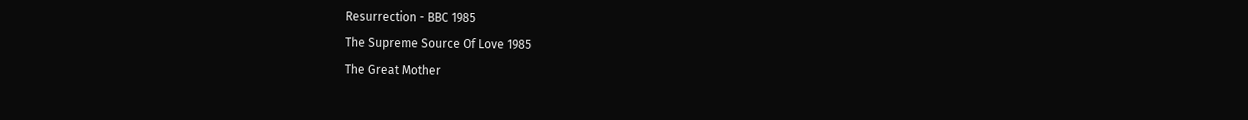Resurrection - BBC 1985
The Supreme Source Of Love 1985
The Great Mother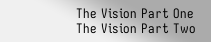The Vision Part One
The Vision Part Two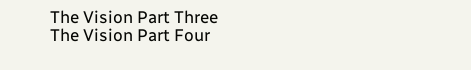The Vision Part Three
The Vision Part Four